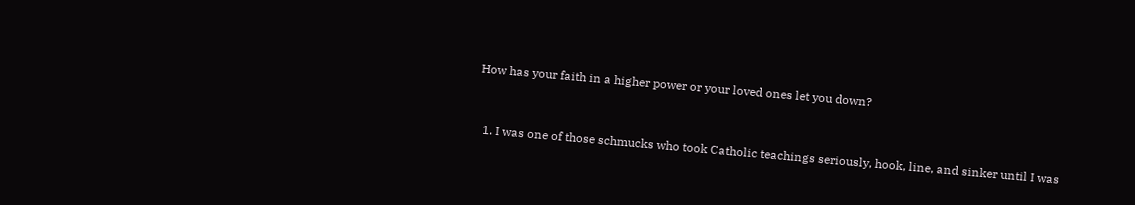How has your faith in a higher power or your loved ones let you down?


  1. I was one of those schmucks who took Catholic teachings seriously, hook, line, and sinker until I was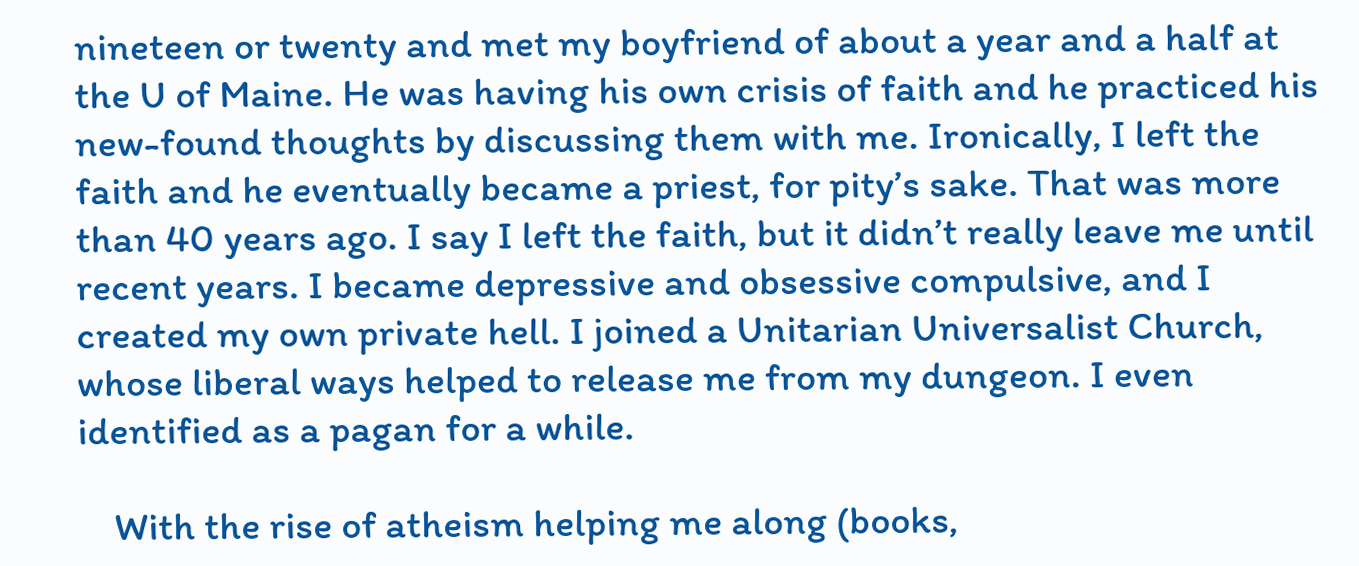nineteen or twenty and met my boyfriend of about a year and a half at the U of Maine. He was having his own crisis of faith and he practiced his new-found thoughts by discussing them with me. Ironically, I left the faith and he eventually became a priest, for pity’s sake. That was more than 40 years ago. I say I left the faith, but it didn’t really leave me until recent years. I became depressive and obsessive compulsive, and I created my own private hell. I joined a Unitarian Universalist Church, whose liberal ways helped to release me from my dungeon. I even identified as a pagan for a while.

    With the rise of atheism helping me along (books,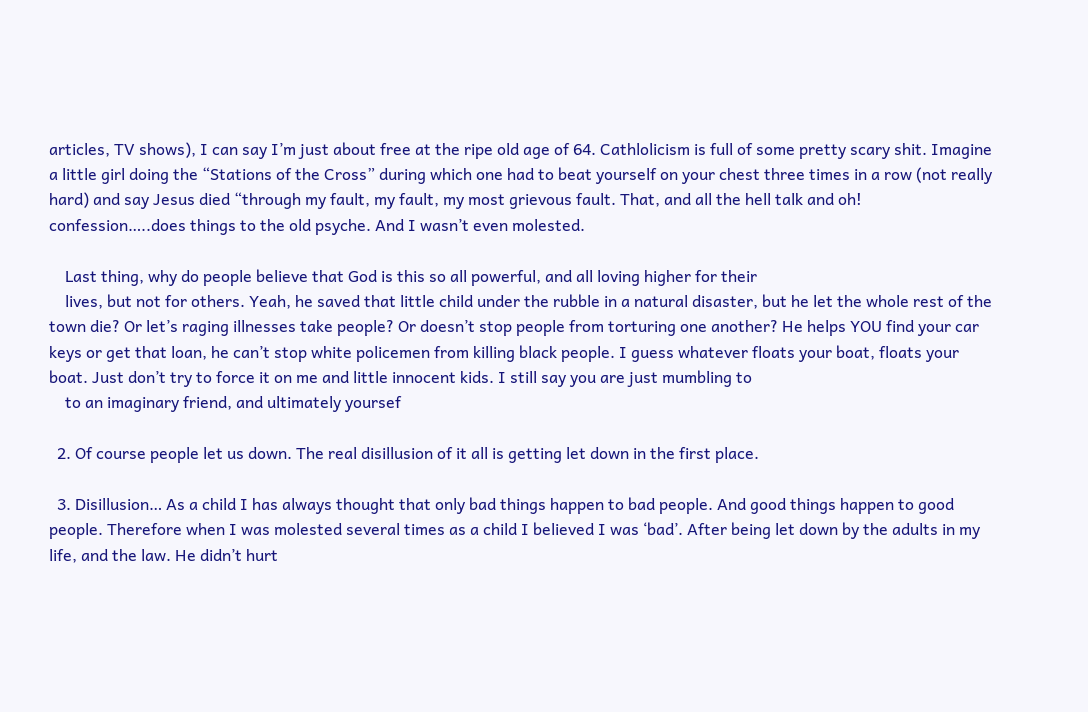articles, TV shows), I can say I’m just about free at the ripe old age of 64. Cathlolicism is full of some pretty scary shit. Imagine a little girl doing the “Stations of the Cross” during which one had to beat yourself on your chest three times in a row (not really hard) and say Jesus died “through my fault, my fault, my most grievous fault. That, and all the hell talk and oh! confession…..does things to the old psyche. And I wasn’t even molested.

    Last thing, why do people believe that God is this so all powerful, and all loving higher for their
    lives, but not for others. Yeah, he saved that little child under the rubble in a natural disaster, but he let the whole rest of the town die? Or let’s raging illnesses take people? Or doesn’t stop people from torturing one another? He helps YOU find your car keys or get that loan, he can’t stop white policemen from killing black people. I guess whatever floats your boat, floats your boat. Just don’t try to force it on me and little innocent kids. I still say you are just mumbling to
    to an imaginary friend, and ultimately yoursef

  2. Of course people let us down. The real disillusion of it all is getting let down in the first place.

  3. Disillusion… As a child I has always thought that only bad things happen to bad people. And good things happen to good people. Therefore when I was molested several times as a child I believed I was ‘bad’. After being let down by the adults in my life, and the law. He didn’t hurt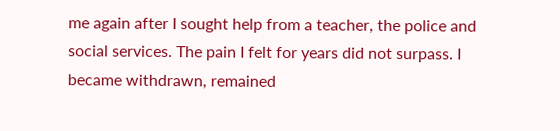me again after I sought help from a teacher, the police and social services. The pain I felt for years did not surpass. I became withdrawn, remained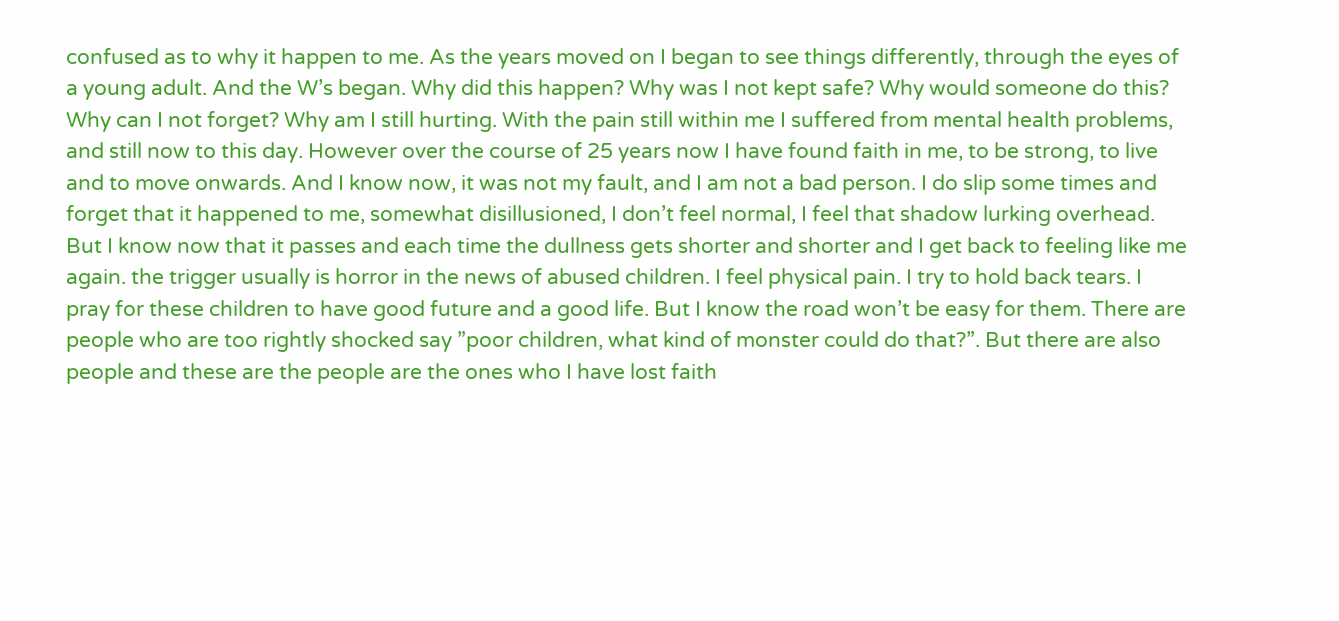confused as to why it happen to me. As the years moved on I began to see things differently, through the eyes of a young adult. And the W’s began. Why did this happen? Why was I not kept safe? Why would someone do this? Why can I not forget? Why am I still hurting. With the pain still within me I suffered from mental health problems, and still now to this day. However over the course of 25 years now I have found faith in me, to be strong, to live and to move onwards. And I know now, it was not my fault, and I am not a bad person. I do slip some times and forget that it happened to me, somewhat disillusioned, I don’t feel normal, I feel that shadow lurking overhead. But I know now that it passes and each time the dullness gets shorter and shorter and I get back to feeling like me again. the trigger usually is horror in the news of abused children. I feel physical pain. I try to hold back tears. I pray for these children to have good future and a good life. But I know the road won’t be easy for them. There are people who are too rightly shocked say ”poor children, what kind of monster could do that?”. But there are also people and these are the people are the ones who I have lost faith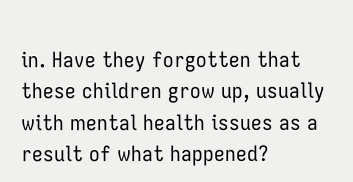in. Have they forgotten that these children grow up, usually with mental health issues as a result of what happened?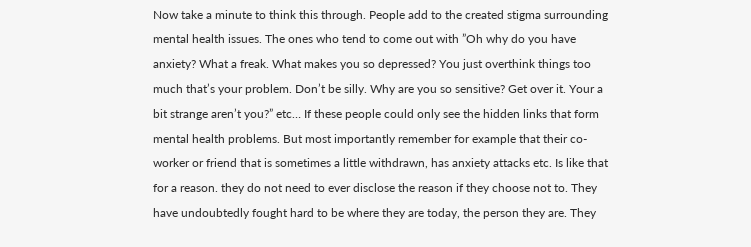Now take a minute to think this through. People add to the created stigma surrounding mental health issues. The ones who tend to come out with ”Oh why do you have anxiety? What a freak. What makes you so depressed? You just overthink things too much that’s your problem. Don’t be silly. Why are you so sensitive? Get over it. Your a bit strange aren’t you?” etc… If these people could only see the hidden links that form mental health problems. But most importantly remember for example that their co-worker or friend that is sometimes a little withdrawn, has anxiety attacks etc. Is like that for a reason. they do not need to ever disclose the reason if they choose not to. They have undoubtedly fought hard to be where they are today, the person they are. They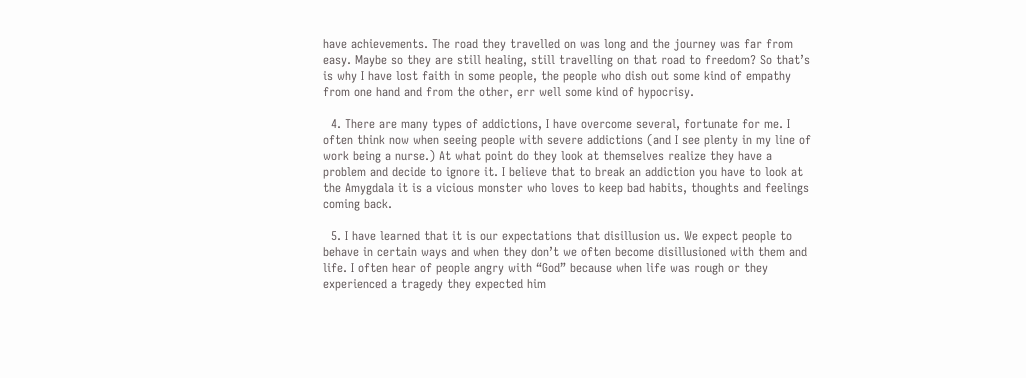have achievements. The road they travelled on was long and the journey was far from easy. Maybe so they are still healing, still travelling on that road to freedom? So that’s is why I have lost faith in some people, the people who dish out some kind of empathy from one hand and from the other, err well some kind of hypocrisy.

  4. There are many types of addictions, I have overcome several, fortunate for me. I often think now when seeing people with severe addictions (and I see plenty in my line of work being a nurse.) At what point do they look at themselves realize they have a problem and decide to ignore it. I believe that to break an addiction you have to look at the Amygdala it is a vicious monster who loves to keep bad habits, thoughts and feelings coming back.

  5. I have learned that it is our expectations that disillusion us. We expect people to behave in certain ways and when they don’t we often become disillusioned with them and life. I often hear of people angry with “God” because when life was rough or they experienced a tragedy they expected him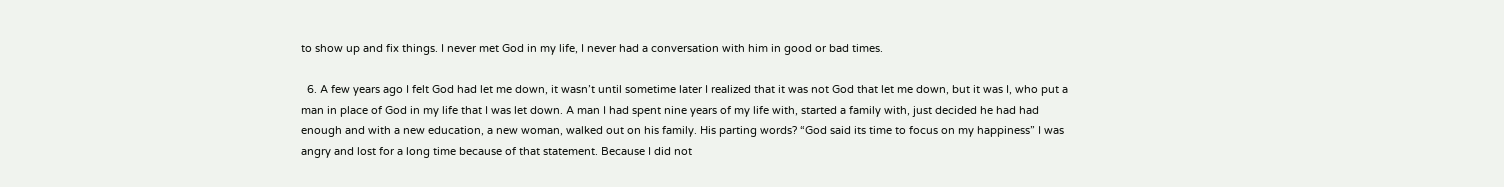to show up and fix things. I never met God in my life, I never had a conversation with him in good or bad times.

  6. A few years ago I felt God had let me down, it wasn’t until sometime later I realized that it was not God that let me down, but it was I, who put a man in place of God in my life that I was let down. A man I had spent nine years of my life with, started a family with, just decided he had had enough and with a new education, a new woman, walked out on his family. His parting words? “God said its time to focus on my happiness” I was angry and lost for a long time because of that statement. Because I did not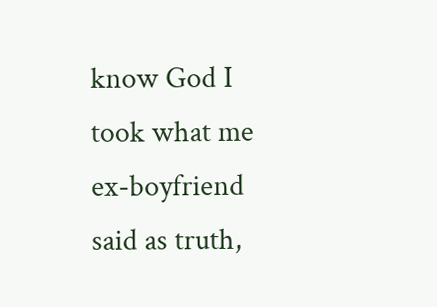know God I took what me ex-boyfriend said as truth,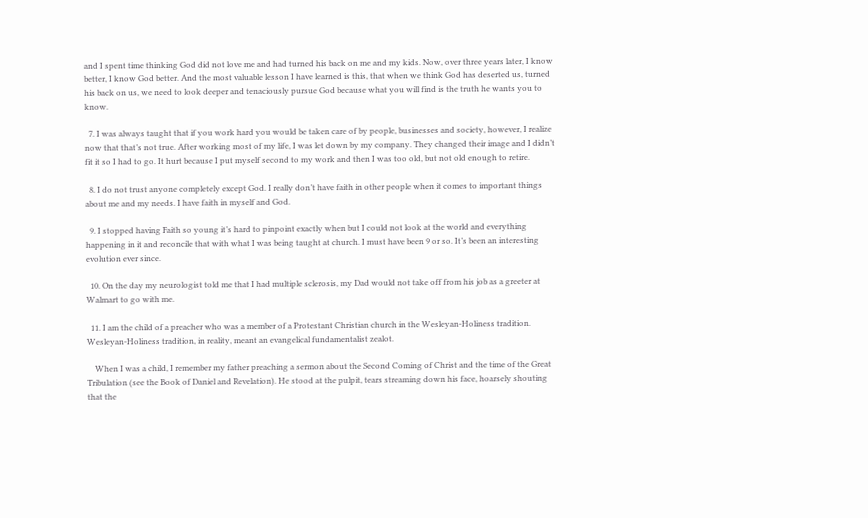and I spent time thinking God did not love me and had turned his back on me and my kids. Now, over three years later, I know better, I know God better. And the most valuable lesson I have learned is this, that when we think God has deserted us, turned his back on us, we need to look deeper and tenaciously pursue God because what you will find is the truth he wants you to know.

  7. I was always taught that if you work hard you would be taken care of by people, businesses and society, however, I realize now that that’s not true. After working most of my life, I was let down by my company. They changed their image and I didn’t fit it so I had to go. It hurt because I put myself second to my work and then I was too old, but not old enough to retire.

  8. I do not trust anyone completely except God. I really don’t have faith in other people when it comes to important things about me and my needs. I have faith in myself and God.

  9. I stopped having Faith so young it’s hard to pinpoint exactly when but I could not look at the world and everything happening in it and reconcile that with what I was being taught at church. I must have been 9 or so. It’s been an interesting evolution ever since.

  10. On the day my neurologist told me that I had multiple sclerosis, my Dad would not take off from his job as a greeter at Walmart to go with me.

  11. I am the child of a preacher who was a member of a Protestant Christian church in the Wesleyan-Holiness tradition. Wesleyan-Holiness tradition, in reality, meant an evangelical fundamentalist zealot.

    When I was a child, I remember my father preaching a sermon about the Second Coming of Christ and the time of the Great Tribulation (see the Book of Daniel and Revelation). He stood at the pulpit, tears streaming down his face, hoarsely shouting that the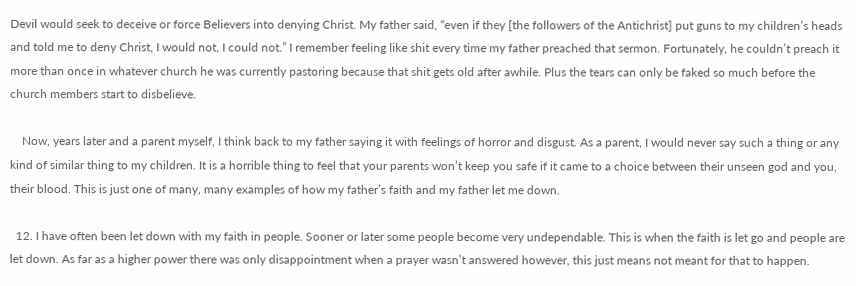Devil would seek to deceive or force Believers into denying Christ. My father said, “even if they [the followers of the Antichrist] put guns to my children’s heads and told me to deny Christ, I would not, I could not.” I remember feeling like shit every time my father preached that sermon. Fortunately, he couldn’t preach it more than once in whatever church he was currently pastoring because that shit gets old after awhile. Plus the tears can only be faked so much before the church members start to disbelieve.

    Now, years later and a parent myself, I think back to my father saying it with feelings of horror and disgust. As a parent, I would never say such a thing or any kind of similar thing to my children. It is a horrible thing to feel that your parents won’t keep you safe if it came to a choice between their unseen god and you, their blood. This is just one of many, many examples of how my father’s faith and my father let me down.

  12. I have often been let down with my faith in people. Sooner or later some people become very undependable. This is when the faith is let go and people are let down. As far as a higher power there was only disappointment when a prayer wasn’t answered however, this just means not meant for that to happen.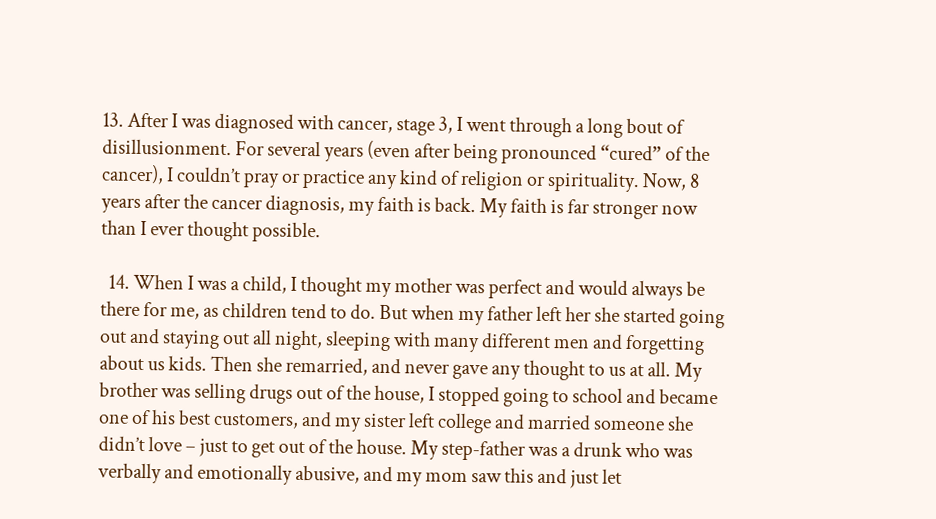13. After I was diagnosed with cancer, stage 3, I went through a long bout of disillusionment. For several years (even after being pronounced “cured” of the cancer), I couldn’t pray or practice any kind of religion or spirituality. Now, 8 years after the cancer diagnosis, my faith is back. My faith is far stronger now than I ever thought possible.

  14. When I was a child, I thought my mother was perfect and would always be there for me, as children tend to do. But when my father left her she started going out and staying out all night, sleeping with many different men and forgetting about us kids. Then she remarried, and never gave any thought to us at all. My brother was selling drugs out of the house, I stopped going to school and became one of his best customers, and my sister left college and married someone she didn’t love – just to get out of the house. My step-father was a drunk who was verbally and emotionally abusive, and my mom saw this and just let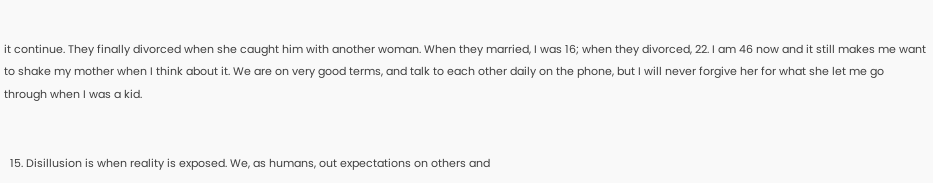it continue. They finally divorced when she caught him with another woman. When they married, I was 16; when they divorced, 22. I am 46 now and it still makes me want to shake my mother when I think about it. We are on very good terms, and talk to each other daily on the phone, but I will never forgive her for what she let me go through when I was a kid.


  15. Disillusion is when reality is exposed. We, as humans, out expectations on others and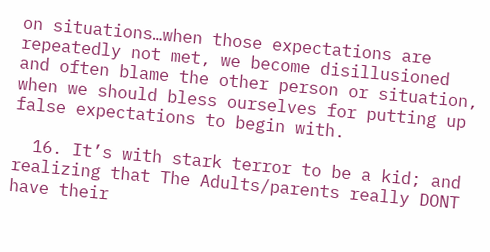on situations…when those expectations are repeatedly not met, we become disillusioned and often blame the other person or situation, when we should bless ourselves for putting up false expectations to begin with.

  16. It’s with stark terror to be a kid; and realizing that The Adults/parents really DONT have their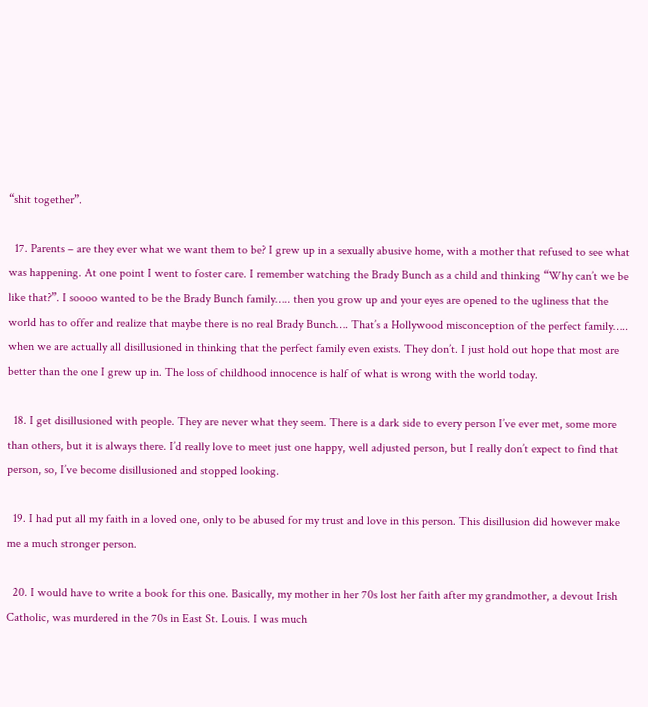“shit together”.

  17. Parents – are they ever what we want them to be? I grew up in a sexually abusive home, with a mother that refused to see what was happening. At one point I went to foster care. I remember watching the Brady Bunch as a child and thinking “Why can’t we be like that?”. I soooo wanted to be the Brady Bunch family….. then you grow up and your eyes are opened to the ugliness that the world has to offer and realize that maybe there is no real Brady Bunch…. That’s a Hollywood misconception of the perfect family….. when we are actually all disillusioned in thinking that the perfect family even exists. They don’t. I just hold out hope that most are better than the one I grew up in. The loss of childhood innocence is half of what is wrong with the world today.

  18. I get disillusioned with people. They are never what they seem. There is a dark side to every person I’ve ever met, some more than others, but it is always there. I’d really love to meet just one happy, well adjusted person, but I really don’t expect to find that person, so, I’ve become disillusioned and stopped looking.

  19. I had put all my faith in a loved one, only to be abused for my trust and love in this person. This disillusion did however make me a much stronger person.

  20. I would have to write a book for this one. Basically, my mother in her 70s lost her faith after my grandmother, a devout Irish Catholic, was murdered in the 70s in East St. Louis. I was much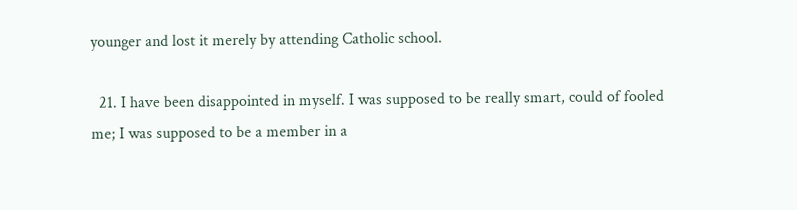younger and lost it merely by attending Catholic school.

  21. I have been disappointed in myself. I was supposed to be really smart, could of fooled me; I was supposed to be a member in a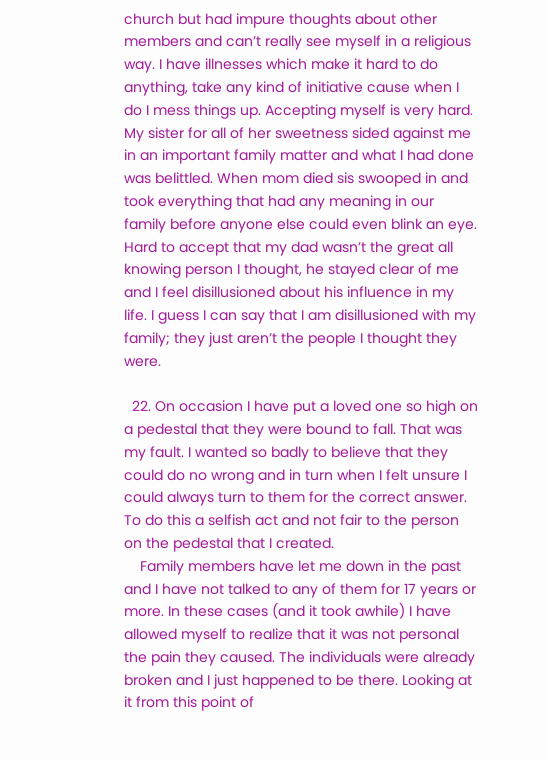church but had impure thoughts about other members and can’t really see myself in a religious way. I have illnesses which make it hard to do anything, take any kind of initiative cause when I do I mess things up. Accepting myself is very hard. My sister for all of her sweetness sided against me in an important family matter and what I had done was belittled. When mom died sis swooped in and took everything that had any meaning in our family before anyone else could even blink an eye. Hard to accept that my dad wasn’t the great all knowing person I thought, he stayed clear of me and I feel disillusioned about his influence in my life. I guess I can say that I am disillusioned with my family; they just aren’t the people I thought they were.

  22. On occasion I have put a loved one so high on a pedestal that they were bound to fall. That was my fault. I wanted so badly to believe that they could do no wrong and in turn when I felt unsure I could always turn to them for the correct answer. To do this a selfish act and not fair to the person on the pedestal that I created.
    Family members have let me down in the past and I have not talked to any of them for 17 years or more. In these cases (and it took awhile) I have allowed myself to realize that it was not personal the pain they caused. The individuals were already broken and I just happened to be there. Looking at it from this point of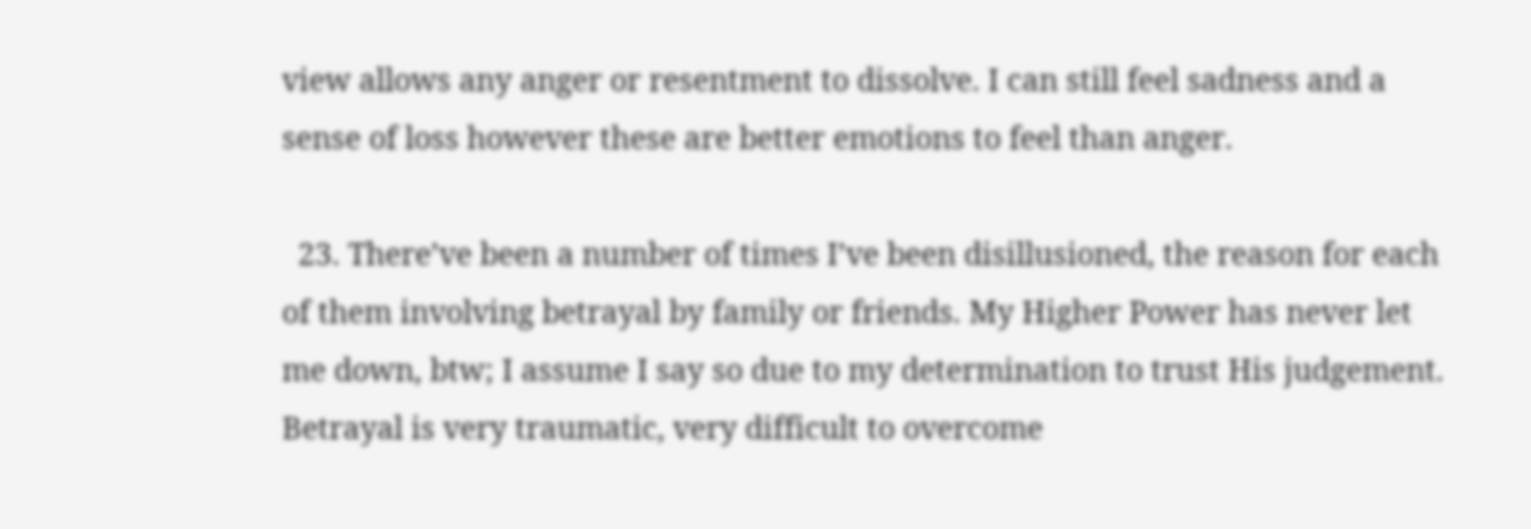view allows any anger or resentment to dissolve. I can still feel sadness and a sense of loss however these are better emotions to feel than anger.

  23. There’ve been a number of times I’ve been disillusioned, the reason for each of them involving betrayal by family or friends. My Higher Power has never let me down, btw; I assume I say so due to my determination to trust His judgement. Betrayal is very traumatic, very difficult to overcome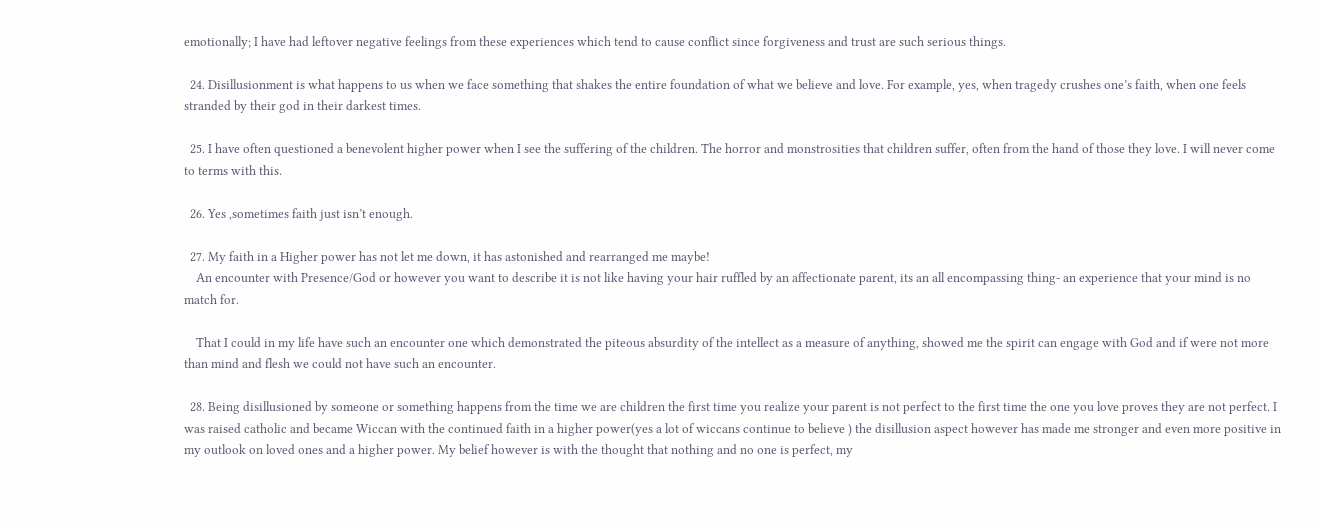emotionally; I have had leftover negative feelings from these experiences which tend to cause conflict since forgiveness and trust are such serious things.

  24. Disillusionment is what happens to us when we face something that shakes the entire foundation of what we believe and love. For example, yes, when tragedy crushes one’s faith, when one feels stranded by their god in their darkest times.

  25. I have often questioned a benevolent higher power when I see the suffering of the children. The horror and monstrosities that children suffer, often from the hand of those they love. I will never come to terms with this.

  26. Yes ,sometimes faith just isn’t enough.

  27. My faith in a Higher power has not let me down, it has astonished and rearranged me maybe!
    An encounter with Presence/God or however you want to describe it is not like having your hair ruffled by an affectionate parent, its an all encompassing thing- an experience that your mind is no match for.

    That I could in my life have such an encounter one which demonstrated the piteous absurdity of the intellect as a measure of anything, showed me the spirit can engage with God and if were not more than mind and flesh we could not have such an encounter.

  28. Being disillusioned by someone or something happens from the time we are children the first time you realize your parent is not perfect to the first time the one you love proves they are not perfect. I was raised catholic and became Wiccan with the continued faith in a higher power(yes a lot of wiccans continue to believe ) the disillusion aspect however has made me stronger and even more positive in my outlook on loved ones and a higher power. My belief however is with the thought that nothing and no one is perfect, my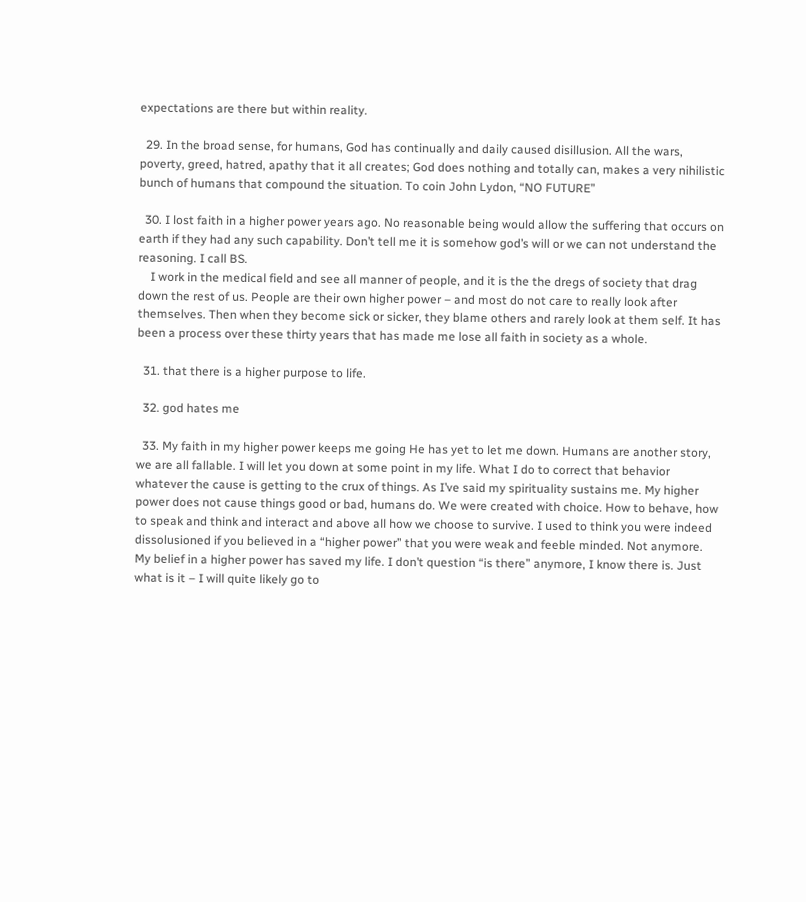expectations are there but within reality.

  29. In the broad sense, for humans, God has continually and daily caused disillusion. All the wars, poverty, greed, hatred, apathy that it all creates; God does nothing and totally can, makes a very nihilistic bunch of humans that compound the situation. To coin John Lydon, “NO FUTURE”

  30. I lost faith in a higher power years ago. No reasonable being would allow the suffering that occurs on earth if they had any such capability. Don’t tell me it is somehow god’s will or we can not understand the reasoning. I call BS.
    I work in the medical field and see all manner of people, and it is the the dregs of society that drag down the rest of us. People are their own higher power – and most do not care to really look after themselves. Then when they become sick or sicker, they blame others and rarely look at them self. It has been a process over these thirty years that has made me lose all faith in society as a whole.

  31. that there is a higher purpose to life.

  32. god hates me

  33. My faith in my higher power keeps me going He has yet to let me down. Humans are another story, we are all fallable. I will let you down at some point in my life. What I do to correct that behavior whatever the cause is getting to the crux of things. As I’ve said my spirituality sustains me. My higher power does not cause things good or bad, humans do. We were created with choice. How to behave, how to speak and think and interact and above all how we choose to survive. I used to think you were indeed dissolusioned if you believed in a “higher power” that you were weak and feeble minded. Not anymore. My belief in a higher power has saved my life. I don’t question “is there” anymore, I know there is. Just what is it – I will quite likely go to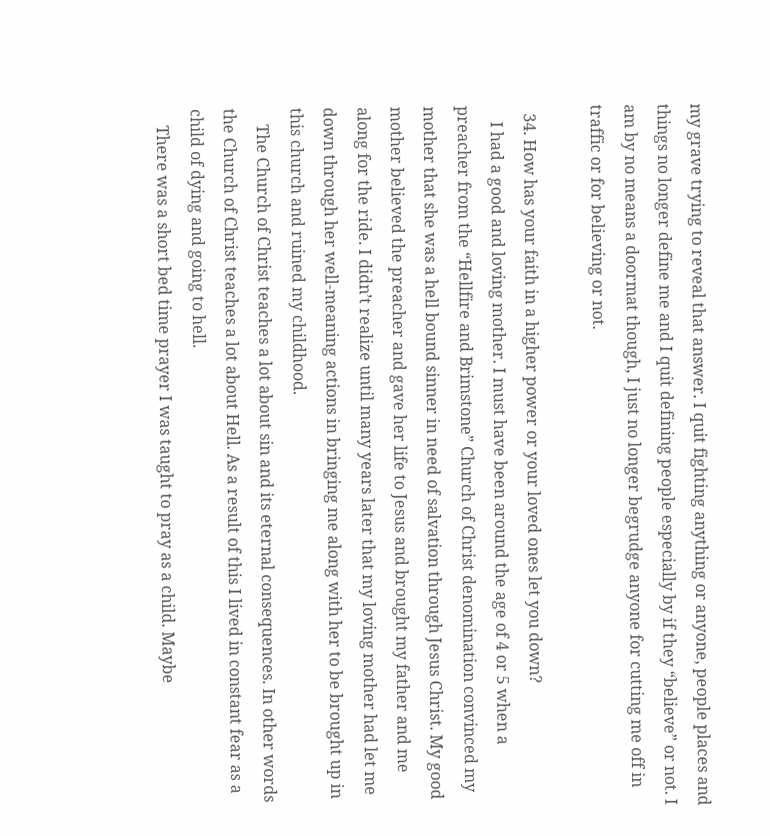my grave trying to reveal that answer. I quit fighting anything or anyone, people places and things no longer define me and I quit defining people especially by if they “believe” or not. I am by no means a doormat though, I just no longer begrudge anyone for cutting me off in traffic or for believing or not.

  34. How has your faith in a higher power or your loved ones let you down?
    I had a good and loving mother. I must have been around the age of 4 or 5 when a preacher from the “Hellfire and Brimstone” Church of Christ denomination convinced my mother that she was a hell bound sinner in need of salvation through Jesus Christ. My good mother believed the preacher and gave her life to Jesus and brought my father and me along for the ride. I didn’t realize until many years later that my loving mother had let me down through her well-meaning actions in bringing me along with her to be brought up in this church and ruined my childhood.
    The Church of Christ teaches a lot about sin and its eternal consequences. In other words the Church of Christ teaches a lot about Hell. As a result of this I lived in constant fear as a child of dying and going to hell.
    There was a short bed time prayer I was taught to pray as a child. Maybe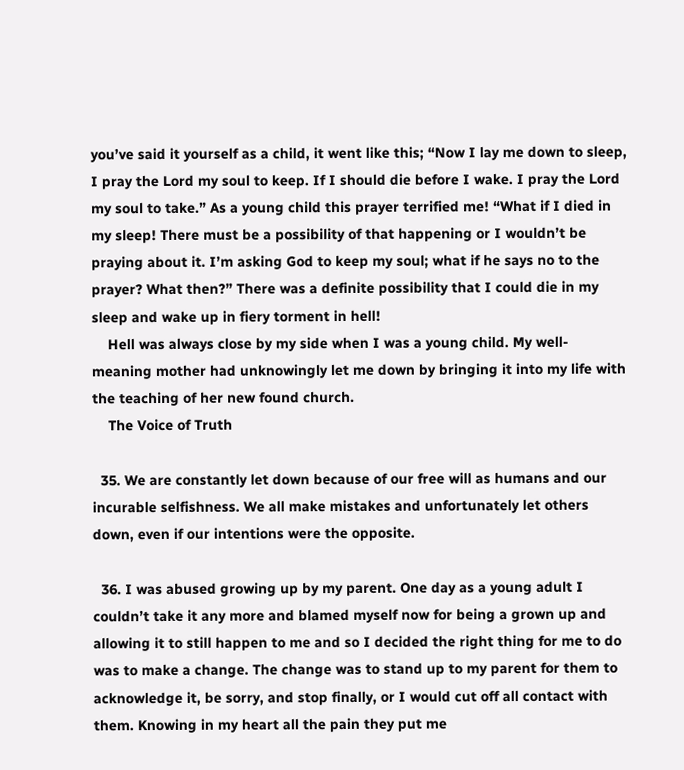you’ve said it yourself as a child, it went like this; “Now I lay me down to sleep, I pray the Lord my soul to keep. If I should die before I wake. I pray the Lord my soul to take.” As a young child this prayer terrified me! “What if I died in my sleep! There must be a possibility of that happening or I wouldn’t be praying about it. I’m asking God to keep my soul; what if he says no to the prayer? What then?” There was a definite possibility that I could die in my sleep and wake up in fiery torment in hell!
    Hell was always close by my side when I was a young child. My well-meaning mother had unknowingly let me down by bringing it into my life with the teaching of her new found church.
    The Voice of Truth

  35. We are constantly let down because of our free will as humans and our incurable selfishness. We all make mistakes and unfortunately let others down, even if our intentions were the opposite.

  36. I was abused growing up by my parent. One day as a young adult I couldn’t take it any more and blamed myself now for being a grown up and allowing it to still happen to me and so I decided the right thing for me to do was to make a change. The change was to stand up to my parent for them to acknowledge it, be sorry, and stop finally, or I would cut off all contact with them. Knowing in my heart all the pain they put me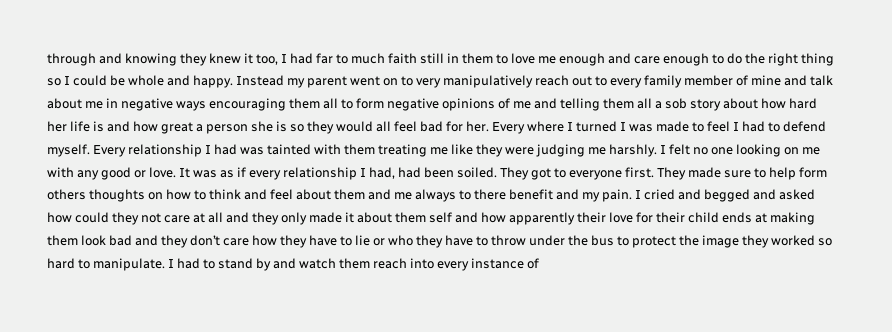through and knowing they knew it too, I had far to much faith still in them to love me enough and care enough to do the right thing so I could be whole and happy. Instead my parent went on to very manipulatively reach out to every family member of mine and talk about me in negative ways encouraging them all to form negative opinions of me and telling them all a sob story about how hard her life is and how great a person she is so they would all feel bad for her. Every where I turned I was made to feel I had to defend myself. Every relationship I had was tainted with them treating me like they were judging me harshly. I felt no one looking on me with any good or love. It was as if every relationship I had, had been soiled. They got to everyone first. They made sure to help form others thoughts on how to think and feel about them and me always to there benefit and my pain. I cried and begged and asked how could they not care at all and they only made it about them self and how apparently their love for their child ends at making them look bad and they don’t care how they have to lie or who they have to throw under the bus to protect the image they worked so hard to manipulate. I had to stand by and watch them reach into every instance of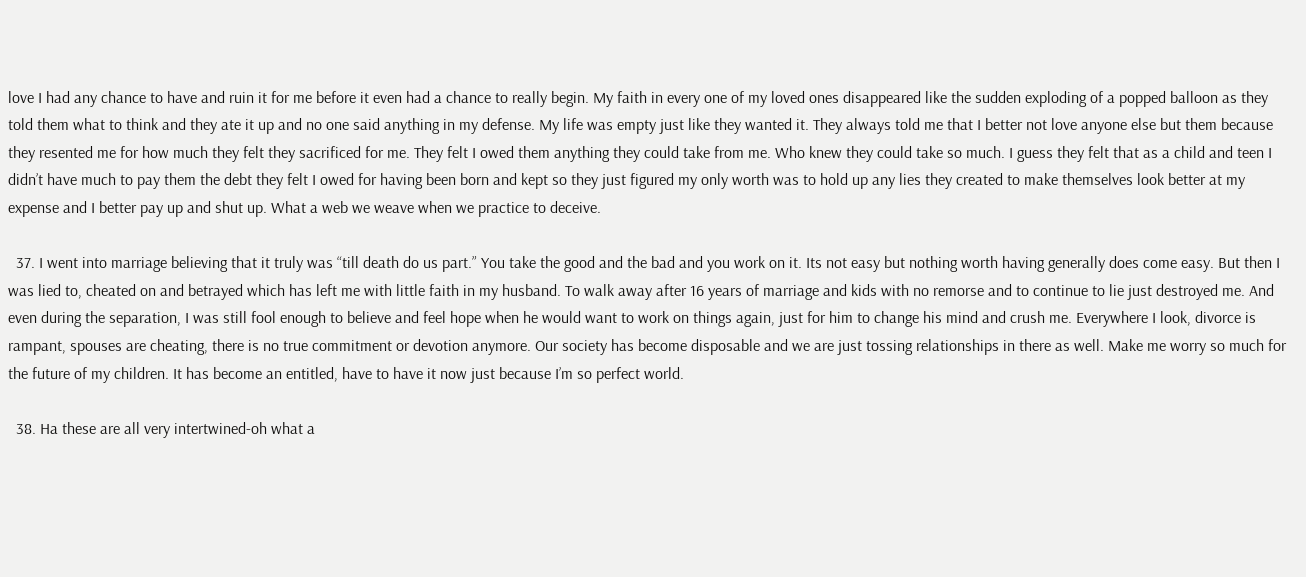love I had any chance to have and ruin it for me before it even had a chance to really begin. My faith in every one of my loved ones disappeared like the sudden exploding of a popped balloon as they told them what to think and they ate it up and no one said anything in my defense. My life was empty just like they wanted it. They always told me that I better not love anyone else but them because they resented me for how much they felt they sacrificed for me. They felt I owed them anything they could take from me. Who knew they could take so much. I guess they felt that as a child and teen I didn’t have much to pay them the debt they felt I owed for having been born and kept so they just figured my only worth was to hold up any lies they created to make themselves look better at my expense and I better pay up and shut up. What a web we weave when we practice to deceive.

  37. I went into marriage believing that it truly was “till death do us part.” You take the good and the bad and you work on it. Its not easy but nothing worth having generally does come easy. But then I was lied to, cheated on and betrayed which has left me with little faith in my husband. To walk away after 16 years of marriage and kids with no remorse and to continue to lie just destroyed me. And even during the separation, I was still fool enough to believe and feel hope when he would want to work on things again, just for him to change his mind and crush me. Everywhere I look, divorce is rampant, spouses are cheating, there is no true commitment or devotion anymore. Our society has become disposable and we are just tossing relationships in there as well. Make me worry so much for the future of my children. It has become an entitled, have to have it now just because I’m so perfect world.

  38. Ha these are all very intertwined-oh what a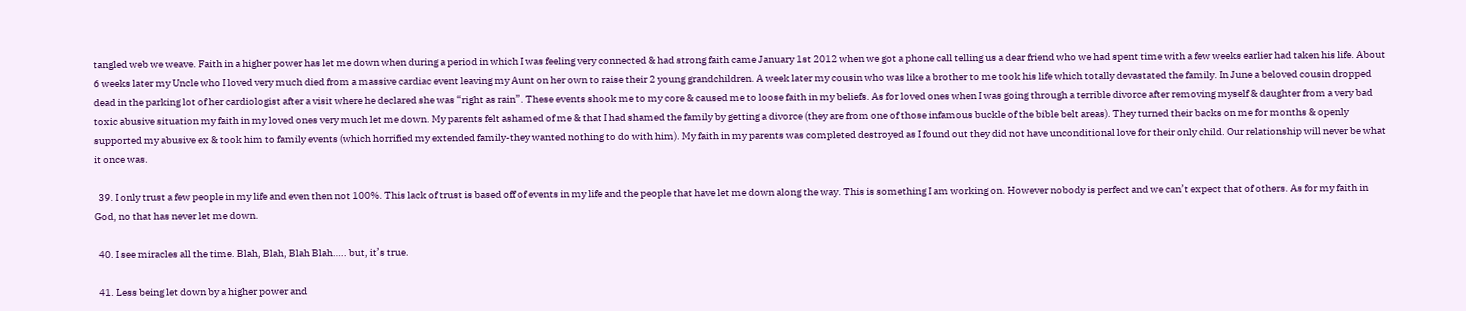tangled web we weave. Faith in a higher power has let me down when during a period in which I was feeling very connected & had strong faith came January 1st 2012 when we got a phone call telling us a dear friend who we had spent time with a few weeks earlier had taken his life. About 6 weeks later my Uncle who I loved very much died from a massive cardiac event leaving my Aunt on her own to raise their 2 young grandchildren. A week later my cousin who was like a brother to me took his life which totally devastated the family. In June a beloved cousin dropped dead in the parking lot of her cardiologist after a visit where he declared she was “right as rain”. These events shook me to my core & caused me to loose faith in my beliefs. As for loved ones when I was going through a terrible divorce after removing myself & daughter from a very bad toxic abusive situation my faith in my loved ones very much let me down. My parents felt ashamed of me & that I had shamed the family by getting a divorce (they are from one of those infamous buckle of the bible belt areas). They turned their backs on me for months & openly supported my abusive ex & took him to family events (which horrified my extended family-they wanted nothing to do with him). My faith in my parents was completed destroyed as I found out they did not have unconditional love for their only child. Our relationship will never be what it once was.

  39. I only trust a few people in my life and even then not 100%. This lack of trust is based off of events in my life and the people that have let me down along the way. This is something I am working on. However nobody is perfect and we can’t expect that of others. As for my faith in God, no that has never let me down.

  40. I see miracles all the time. Blah, Blah, Blah Blah….. but, it’s true.

  41. Less being let down by a higher power and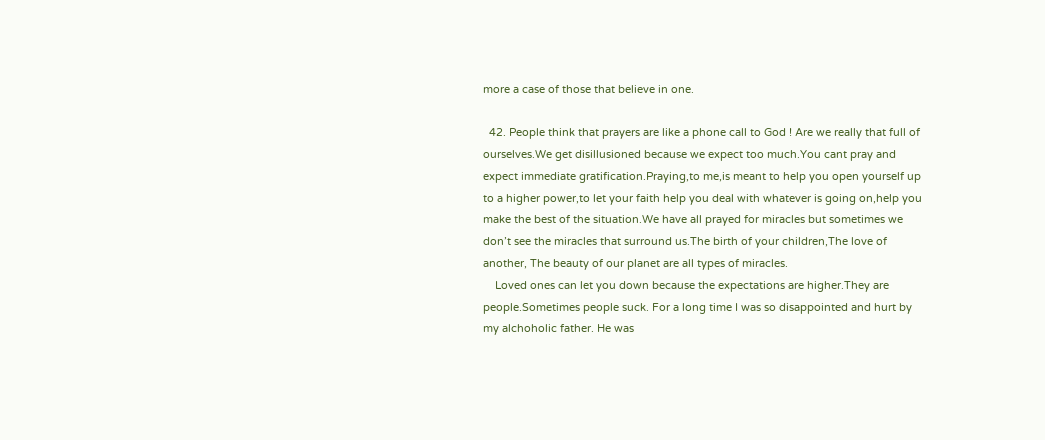more a case of those that believe in one.

  42. People think that prayers are like a phone call to God ! Are we really that full of ourselves.We get disillusioned because we expect too much.You cant pray and expect immediate gratification.Praying,to me,is meant to help you open yourself up to a higher power,to let your faith help you deal with whatever is going on,help you make the best of the situation.We have all prayed for miracles but sometimes we don’t see the miracles that surround us.The birth of your children,The love of another, The beauty of our planet are all types of miracles.
    Loved ones can let you down because the expectations are higher.They are people.Sometimes people suck. For a long time I was so disappointed and hurt by my alchoholic father. He was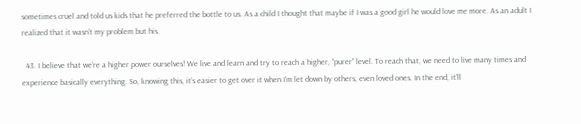sometimes cruel and told us kids that he preferred the bottle to us. As a child I thought that maybe if I was a good girl he would love me more. As an adult I realized that it wasn’t my problem but his.

  43. I believe that we’re a higher power ourselves! We live and learn and try to reach a higher, “purer” level. To reach that, we need to live many times and experience basically everything. So, knowing this, it’s easier to get over it when I’m let down by others, even loved ones. In the end, it’ll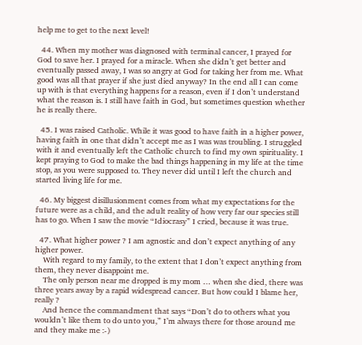help me to get to the next level!

  44. When my mother was diagnosed with terminal cancer, I prayed for God to save her. I prayed for a miracle. When she didn’t get better and eventually passed away, I was so angry at God for taking her from me. What good was all that prayer if she just died anyway? In the end all I can come up with is that everything happens for a reason, even if I don’t understand what the reason is. I still have faith in God, but sometimes question whether he is really there.

  45. I was raised Catholic. While it was good to have faith in a higher power, having faith in one that didn’t accept me as I was was troubling. I struggled with it and eventually left the Catholic church to find my own spirituality. I kept praying to God to make the bad things happening in my life at the time stop, as you were supposed to. They never did until I left the church and started living life for me.

  46. My biggest disillusionment comes from what my expectations for the future were as a child, and the adult reality of how very far our species still has to go. When I saw the movie “Idiocrasy” I cried, because it was true.

  47. What higher power ? I am agnostic and don’t expect anything of any higher power.
    With regard to my family, to the extent that I don’t expect anything from them, they never disappoint me.
    The only person near me dropped is my mom … when she died, there was three years away by a rapid widespread cancer. But how could I blame her, really ?
    And hence the commandment that says “Don’t do to others what you wouldn’t like them to do unto you,” I’m always there for those around me and they make me :-)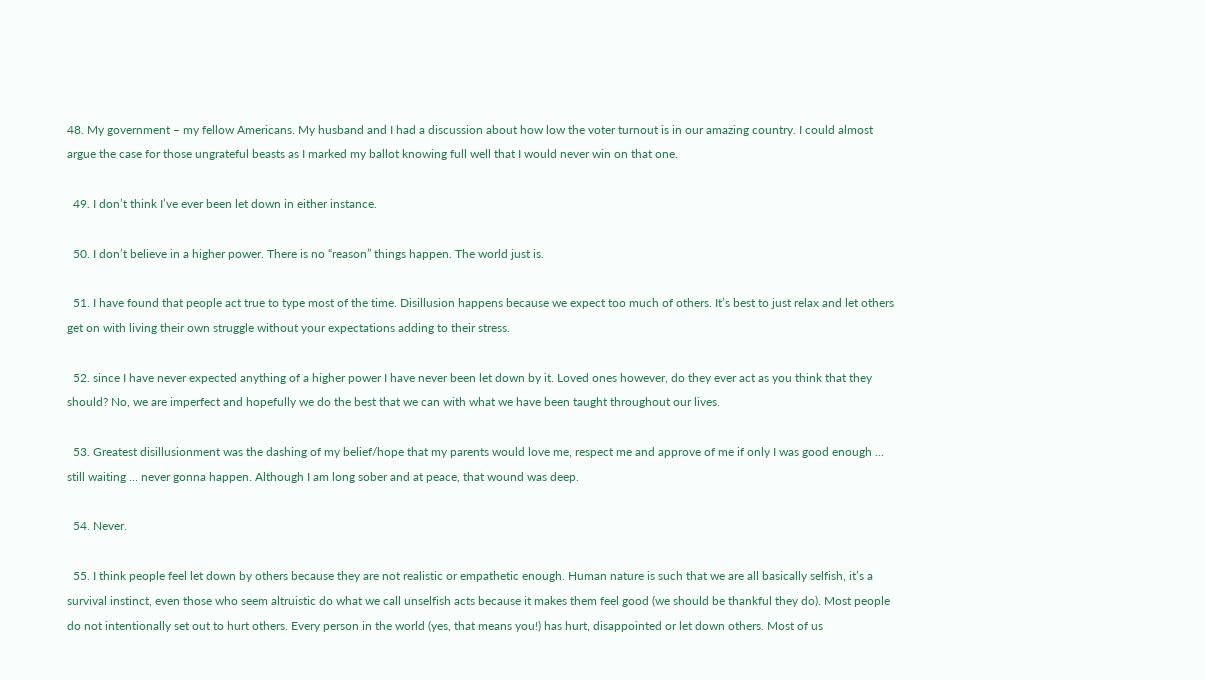48. My government – my fellow Americans. My husband and I had a discussion about how low the voter turnout is in our amazing country. I could almost argue the case for those ungrateful beasts as I marked my ballot knowing full well that I would never win on that one.

  49. I don’t think I’ve ever been let down in either instance.

  50. I don’t believe in a higher power. There is no “reason” things happen. The world just is.

  51. I have found that people act true to type most of the time. Disillusion happens because we expect too much of others. It’s best to just relax and let others get on with living their own struggle without your expectations adding to their stress.

  52. since I have never expected anything of a higher power I have never been let down by it. Loved ones however, do they ever act as you think that they should? No, we are imperfect and hopefully we do the best that we can with what we have been taught throughout our lives.

  53. Greatest disillusionment was the dashing of my belief/hope that my parents would love me, respect me and approve of me if only I was good enough … still waiting … never gonna happen. Although I am long sober and at peace, that wound was deep.

  54. Never.

  55. I think people feel let down by others because they are not realistic or empathetic enough. Human nature is such that we are all basically selfish, it’s a survival instinct, even those who seem altruistic do what we call unselfish acts because it makes them feel good (we should be thankful they do). Most people do not intentionally set out to hurt others. Every person in the world (yes, that means you!) has hurt, disappointed or let down others. Most of us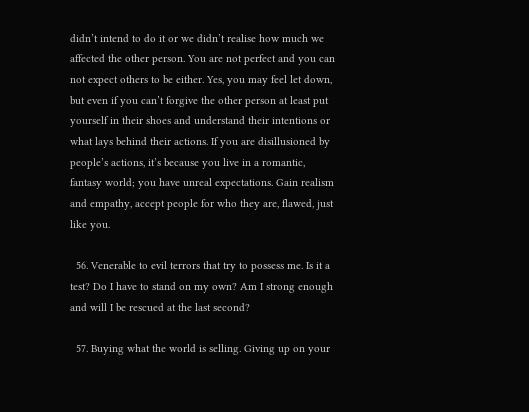didn’t intend to do it or we didn’t realise how much we affected the other person. You are not perfect and you can not expect others to be either. Yes, you may feel let down, but even if you can’t forgive the other person at least put yourself in their shoes and understand their intentions or what lays behind their actions. If you are disillusioned by people’s actions, it’s because you live in a romantic, fantasy world; you have unreal expectations. Gain realism and empathy, accept people for who they are, flawed, just like you.

  56. Venerable to evil terrors that try to possess me. Is it a test? Do I have to stand on my own? Am I strong enough and will I be rescued at the last second?

  57. Buying what the world is selling. Giving up on your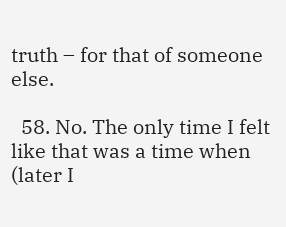truth – for that of someone else.

  58. No. The only time I felt like that was a time when (later I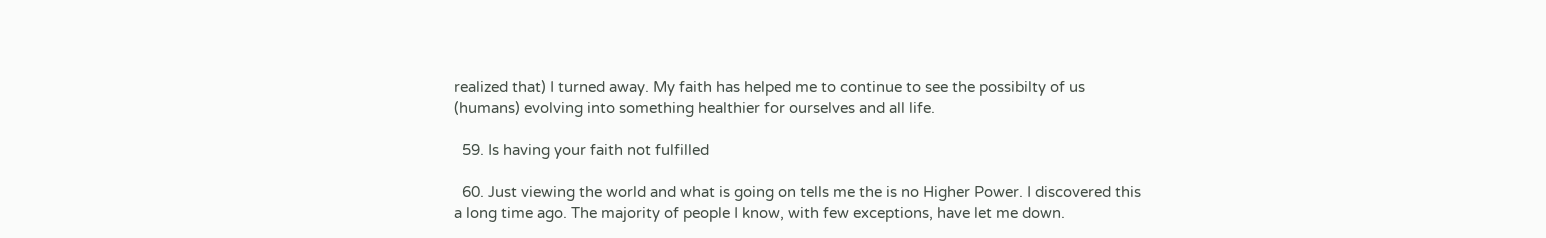realized that) I turned away. My faith has helped me to continue to see the possibilty of us (humans) evolving into something healthier for ourselves and all life.

  59. Is having your faith not fulfilled

  60. Just viewing the world and what is going on tells me the is no Higher Power. I discovered this a long time ago. The majority of people I know, with few exceptions, have let me down.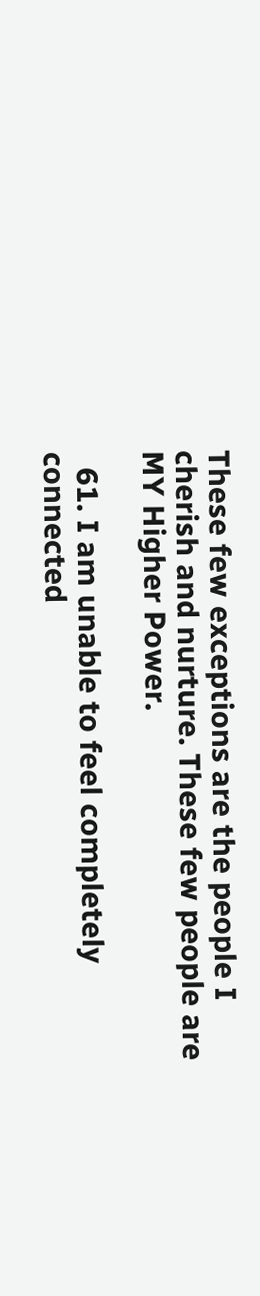These few exceptions are the people I cherish and nurture. These few people are MY Higher Power.

  61. I am unable to feel completely connected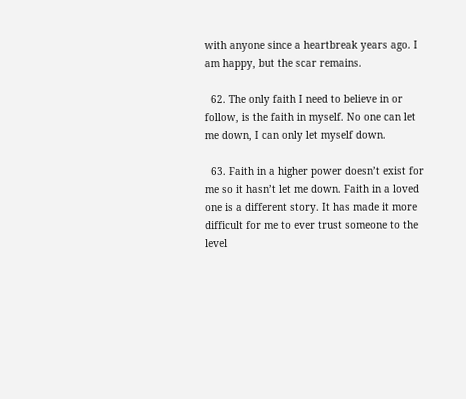with anyone since a heartbreak years ago. I am happy, but the scar remains.

  62. The only faith I need to believe in or follow, is the faith in myself. No one can let me down, I can only let myself down.

  63. Faith in a higher power doesn’t exist for me so it hasn’t let me down. Faith in a loved one is a different story. It has made it more difficult for me to ever trust someone to the level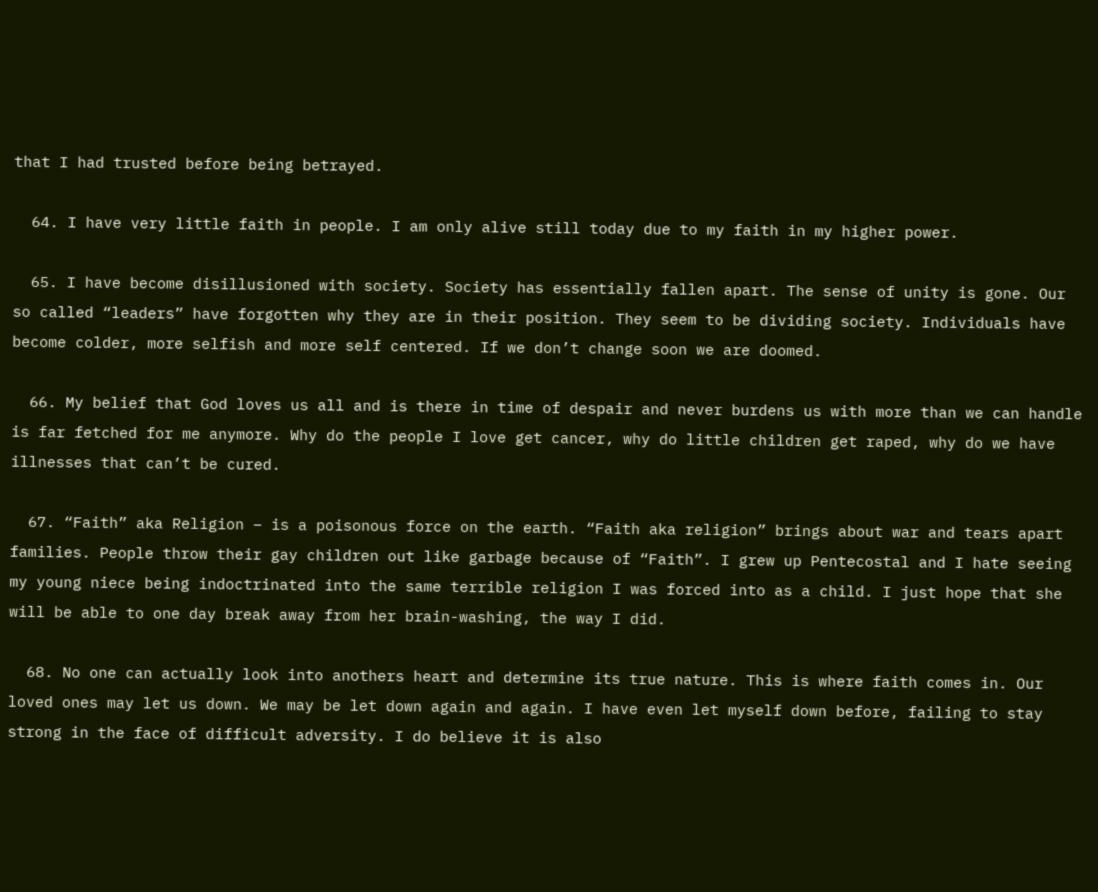that I had trusted before being betrayed.

  64. I have very little faith in people. I am only alive still today due to my faith in my higher power.

  65. I have become disillusioned with society. Society has essentially fallen apart. The sense of unity is gone. Our so called “leaders” have forgotten why they are in their position. They seem to be dividing society. Individuals have become colder, more selfish and more self centered. If we don’t change soon we are doomed.

  66. My belief that God loves us all and is there in time of despair and never burdens us with more than we can handle is far fetched for me anymore. Why do the people I love get cancer, why do little children get raped, why do we have illnesses that can’t be cured.

  67. “Faith” aka Religion – is a poisonous force on the earth. “Faith aka religion” brings about war and tears apart families. People throw their gay children out like garbage because of “Faith”. I grew up Pentecostal and I hate seeing my young niece being indoctrinated into the same terrible religion I was forced into as a child. I just hope that she will be able to one day break away from her brain-washing, the way I did.

  68. No one can actually look into anothers heart and determine its true nature. This is where faith comes in. Our loved ones may let us down. We may be let down again and again. I have even let myself down before, failing to stay strong in the face of difficult adversity. I do believe it is also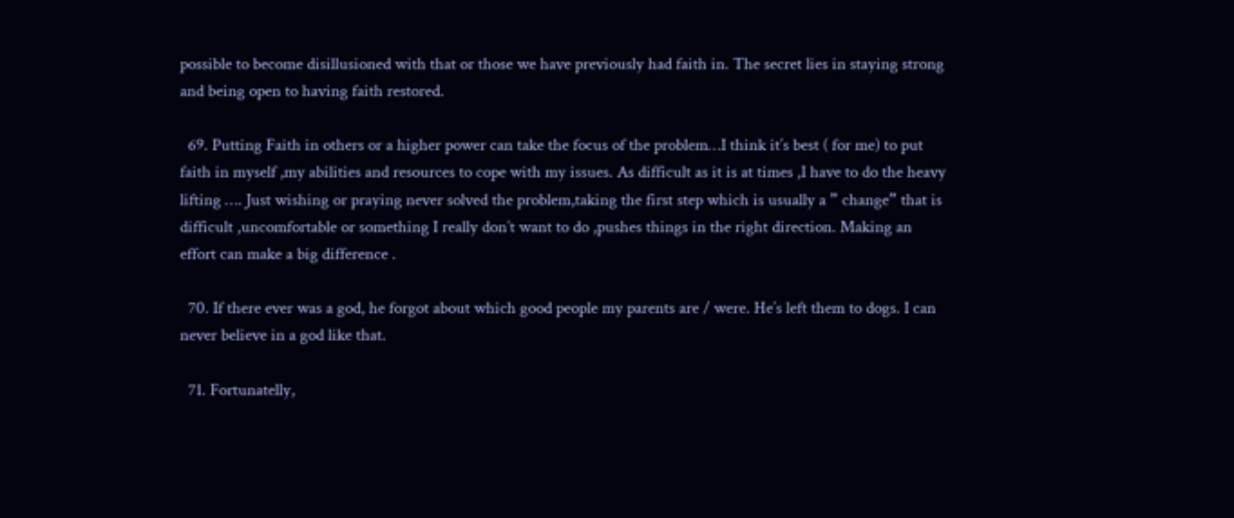possible to become disillusioned with that or those we have previously had faith in. The secret lies in staying strong and being open to having faith restored.

  69. Putting Faith in others or a higher power can take the focus of the problem…I think it’s best ( for me) to put faith in myself ,my abilities and resources to cope with my issues. As difficult as it is at times ,I have to do the heavy lifting …. Just wishing or praying never solved the problem,taking the first step which is usually a ” change” that is difficult ,uncomfortable or something I really don’t want to do ,pushes things in the right direction. Making an effort can make a big difference .

  70. If there ever was a god, he forgot about which good people my parents are / were. He’s left them to dogs. I can never believe in a god like that.

  71. Fortunatelly,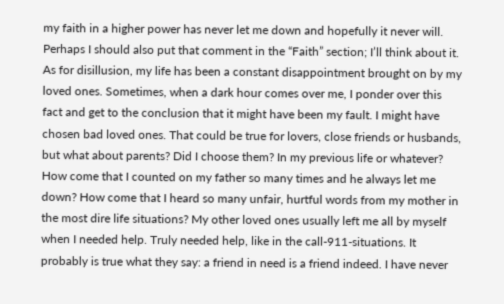my faith in a higher power has never let me down and hopefully it never will. Perhaps I should also put that comment in the “Faith” section; I’ll think about it. As for disillusion, my life has been a constant disappointment brought on by my loved ones. Sometimes, when a dark hour comes over me, I ponder over this fact and get to the conclusion that it might have been my fault. I might have chosen bad loved ones. That could be true for lovers, close friends or husbands, but what about parents? Did I choose them? In my previous life or whatever? How come that I counted on my father so many times and he always let me down? How come that I heard so many unfair, hurtful words from my mother in the most dire life situations? My other loved ones usually left me all by myself when I needed help. Truly needed help, like in the call-911-situations. It probably is true what they say: a friend in need is a friend indeed. I have never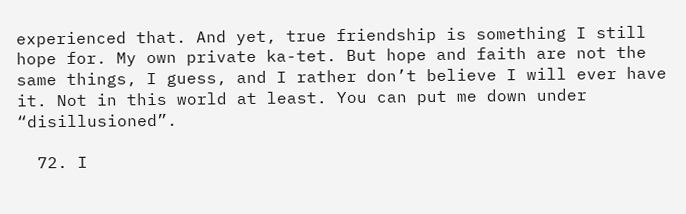experienced that. And yet, true friendship is something I still hope for. My own private ka-tet. But hope and faith are not the same things, I guess, and I rather don’t believe I will ever have it. Not in this world at least. You can put me down under “disillusioned”.

  72. I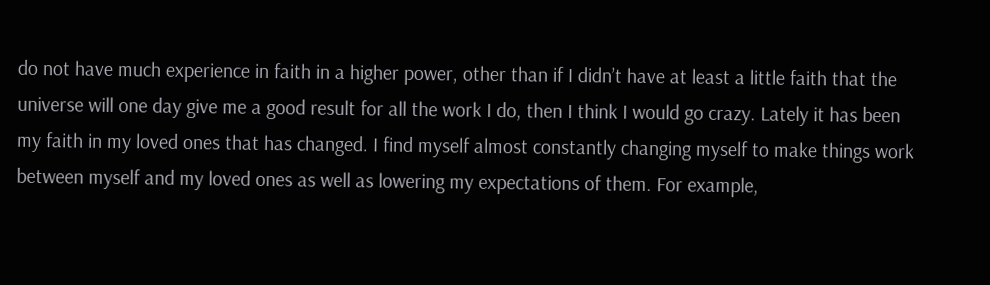do not have much experience in faith in a higher power, other than if I didn’t have at least a little faith that the universe will one day give me a good result for all the work I do, then I think I would go crazy. Lately it has been my faith in my loved ones that has changed. I find myself almost constantly changing myself to make things work between myself and my loved ones as well as lowering my expectations of them. For example,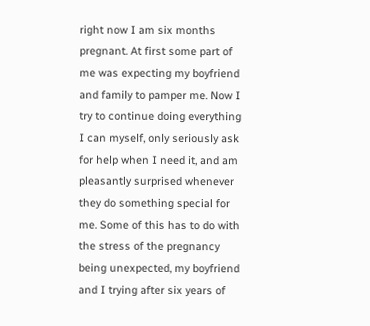right now I am six months pregnant. At first some part of me was expecting my boyfriend and family to pamper me. Now I try to continue doing everything I can myself, only seriously ask for help when I need it, and am pleasantly surprised whenever they do something special for me. Some of this has to do with the stress of the pregnancy being unexpected, my boyfriend and I trying after six years of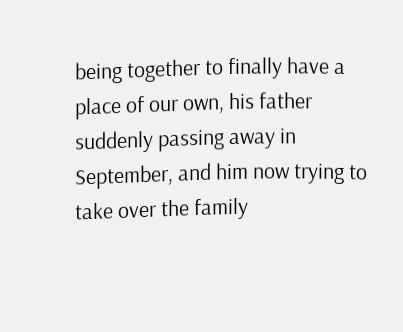being together to finally have a place of our own, his father suddenly passing away in September, and him now trying to take over the family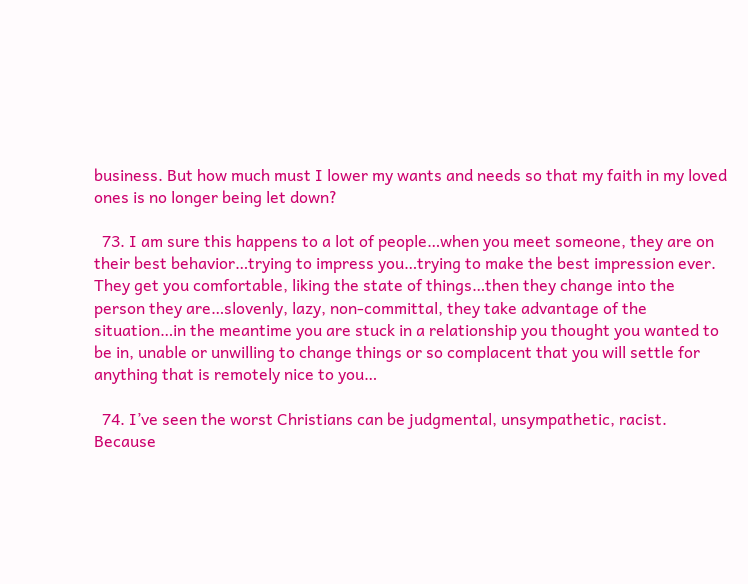business. But how much must I lower my wants and needs so that my faith in my loved ones is no longer being let down?

  73. I am sure this happens to a lot of people…when you meet someone, they are on their best behavior…trying to impress you…trying to make the best impression ever. They get you comfortable, liking the state of things…then they change into the person they are…slovenly, lazy, non-committal, they take advantage of the situation…in the meantime you are stuck in a relationship you thought you wanted to be in, unable or unwilling to change things or so complacent that you will settle for anything that is remotely nice to you…

  74. I’ve seen the worst Christians can be judgmental, unsympathetic, racist. Because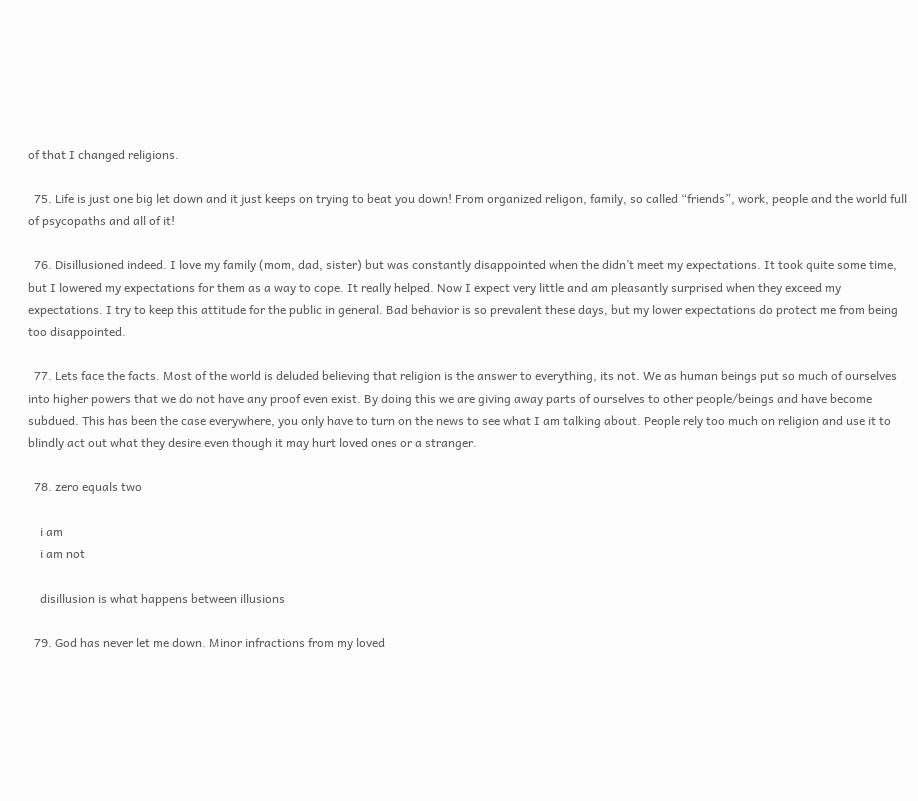of that I changed religions.

  75. Life is just one big let down and it just keeps on trying to beat you down! From organized religon, family, so called “friends”, work, people and the world full of psycopaths and all of it!

  76. Disillusioned indeed. I love my family (mom, dad, sister) but was constantly disappointed when the didn’t meet my expectations. It took quite some time, but I lowered my expectations for them as a way to cope. It really helped. Now I expect very little and am pleasantly surprised when they exceed my expectations. I try to keep this attitude for the public in general. Bad behavior is so prevalent these days, but my lower expectations do protect me from being too disappointed.

  77. Lets face the facts. Most of the world is deluded believing that religion is the answer to everything, its not. We as human beings put so much of ourselves into higher powers that we do not have any proof even exist. By doing this we are giving away parts of ourselves to other people/beings and have become subdued. This has been the case everywhere, you only have to turn on the news to see what I am talking about. People rely too much on religion and use it to blindly act out what they desire even though it may hurt loved ones or a stranger.

  78. zero equals two

    i am
    i am not

    disillusion is what happens between illusions

  79. God has never let me down. Minor infractions from my loved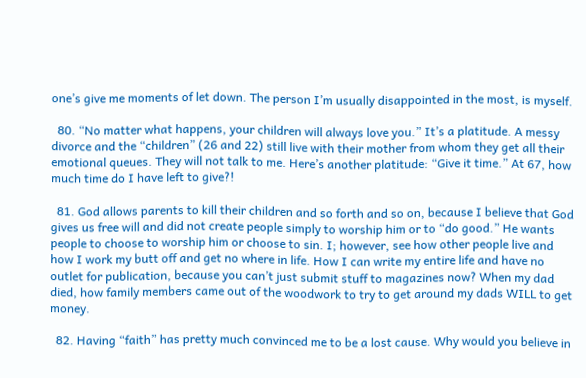one’s give me moments of let down. The person I’m usually disappointed in the most, is myself.

  80. “No matter what happens, your children will always love you.” It’s a platitude. A messy divorce and the “children” (26 and 22) still live with their mother from whom they get all their emotional queues. They will not talk to me. Here’s another platitude: “Give it time.” At 67, how much time do I have left to give?!

  81. God allows parents to kill their children and so forth and so on, because I believe that God gives us free will and did not create people simply to worship him or to “do good.” He wants people to choose to worship him or choose to sin. I; however, see how other people live and how I work my butt off and get no where in life. How I can write my entire life and have no outlet for publication, because you can’t just submit stuff to magazines now? When my dad died, how family members came out of the woodwork to try to get around my dads WILL to get money.

  82. Having “faith” has pretty much convinced me to be a lost cause. Why would you believe in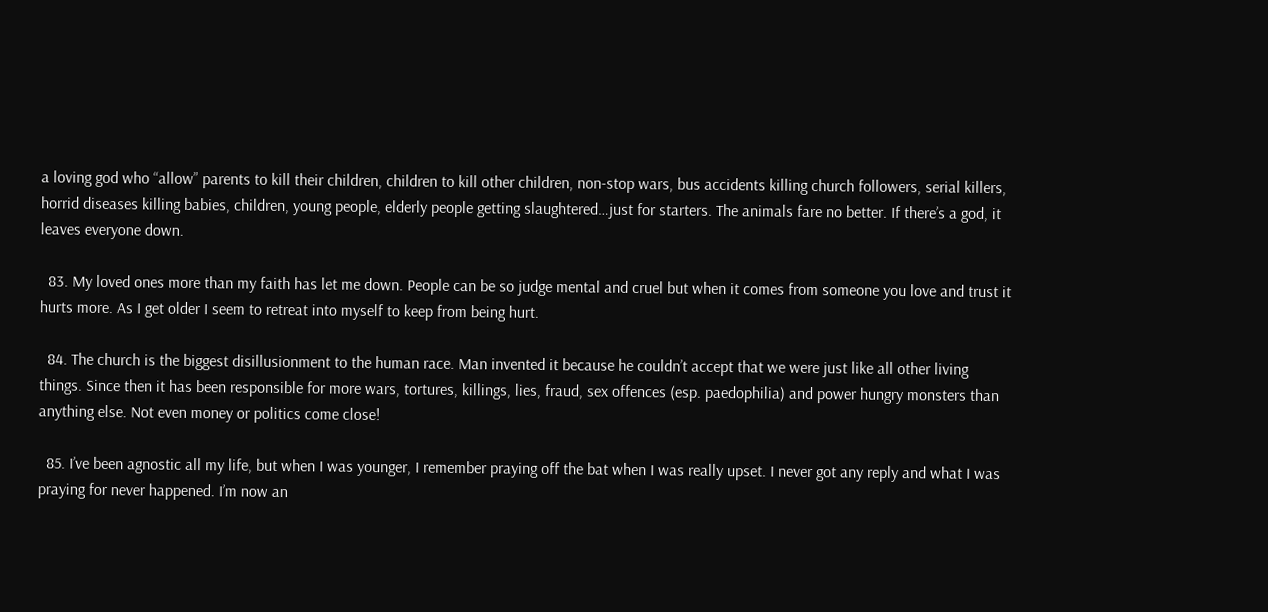a loving god who “allow” parents to kill their children, children to kill other children, non-stop wars, bus accidents killing church followers, serial killers, horrid diseases killing babies, children, young people, elderly people getting slaughtered…just for starters. The animals fare no better. If there’s a god, it leaves everyone down.

  83. My loved ones more than my faith has let me down. People can be so judge mental and cruel but when it comes from someone you love and trust it hurts more. As I get older I seem to retreat into myself to keep from being hurt.

  84. The church is the biggest disillusionment to the human race. Man invented it because he couldn’t accept that we were just like all other living things. Since then it has been responsible for more wars, tortures, killings, lies, fraud, sex offences (esp. paedophilia) and power hungry monsters than anything else. Not even money or politics come close!

  85. I’ve been agnostic all my life, but when I was younger, I remember praying off the bat when I was really upset. I never got any reply and what I was praying for never happened. I’m now an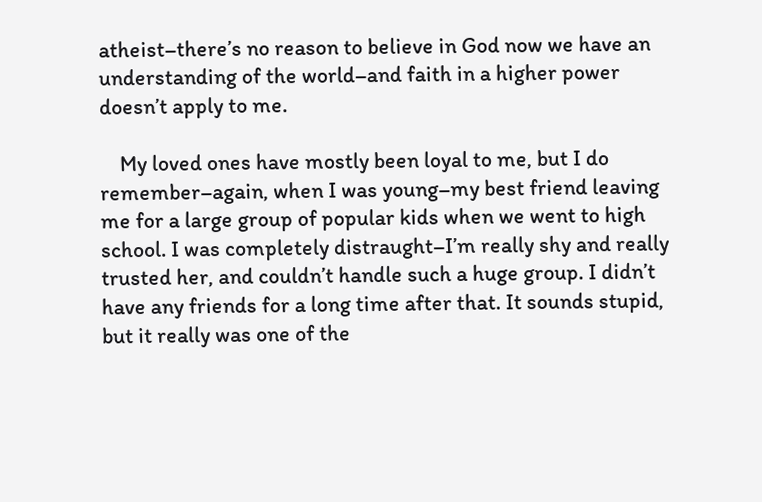atheist–there’s no reason to believe in God now we have an understanding of the world–and faith in a higher power doesn’t apply to me.

    My loved ones have mostly been loyal to me, but I do remember–again, when I was young–my best friend leaving me for a large group of popular kids when we went to high school. I was completely distraught–I’m really shy and really trusted her, and couldn’t handle such a huge group. I didn’t have any friends for a long time after that. It sounds stupid, but it really was one of the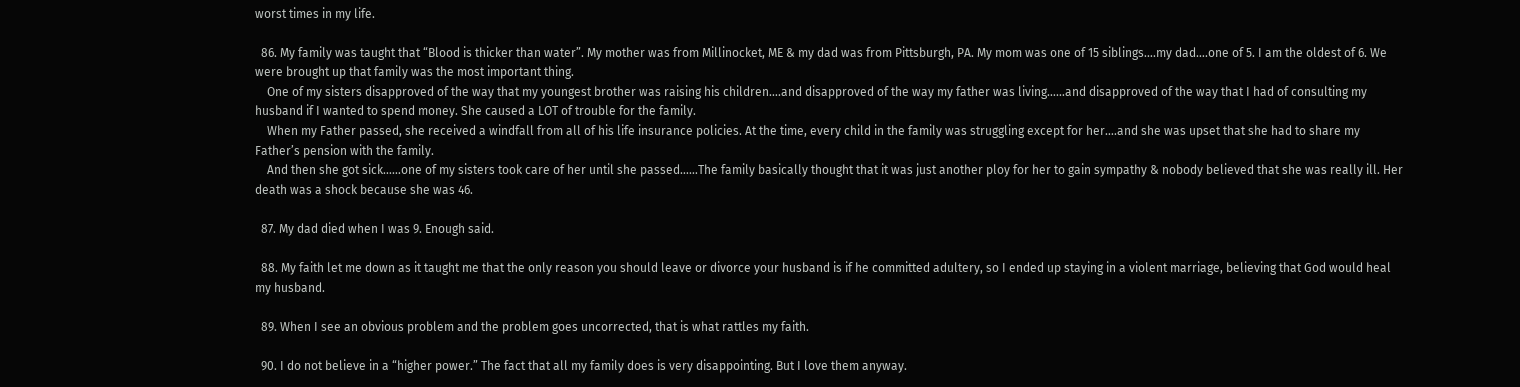worst times in my life.

  86. My family was taught that “Blood is thicker than water”. My mother was from Millinocket, ME & my dad was from Pittsburgh, PA. My mom was one of 15 siblings….my dad….one of 5. I am the oldest of 6. We were brought up that family was the most important thing.
    One of my sisters disapproved of the way that my youngest brother was raising his children….and disapproved of the way my father was living……and disapproved of the way that I had of consulting my husband if I wanted to spend money. She caused a LOT of trouble for the family.
    When my Father passed, she received a windfall from all of his life insurance policies. At the time, every child in the family was struggling except for her….and she was upset that she had to share my Father’s pension with the family.
    And then she got sick……one of my sisters took care of her until she passed……The family basically thought that it was just another ploy for her to gain sympathy & nobody believed that she was really ill. Her death was a shock because she was 46.

  87. My dad died when I was 9. Enough said.

  88. My faith let me down as it taught me that the only reason you should leave or divorce your husband is if he committed adultery, so I ended up staying in a violent marriage, believing that God would heal my husband.

  89. When I see an obvious problem and the problem goes uncorrected, that is what rattles my faith.

  90. I do not believe in a “higher power.” The fact that all my family does is very disappointing. But I love them anyway.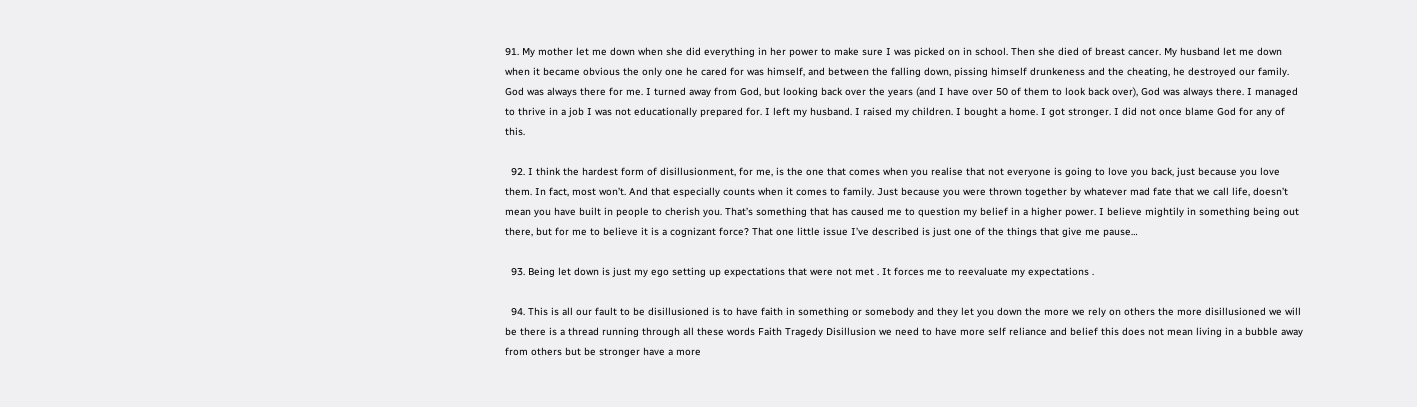91. My mother let me down when she did everything in her power to make sure I was picked on in school. Then she died of breast cancer. My husband let me down when it became obvious the only one he cared for was himself, and between the falling down, pissing himself drunkeness and the cheating, he destroyed our family. God was always there for me. I turned away from God, but looking back over the years (and I have over 50 of them to look back over), God was always there. I managed to thrive in a job I was not educationally prepared for. I left my husband. I raised my children. I bought a home. I got stronger. I did not once blame God for any of this.

  92. I think the hardest form of disillusionment, for me, is the one that comes when you realise that not everyone is going to love you back, just because you love them. In fact, most won’t. And that especially counts when it comes to family. Just because you were thrown together by whatever mad fate that we call life, doesn’t mean you have built in people to cherish you. That’s something that has caused me to question my belief in a higher power. I believe mightily in something being out there, but for me to believe it is a cognizant force? That one little issue I’ve described is just one of the things that give me pause…

  93. Being let down is just my ego setting up expectations that were not met . It forces me to reevaluate my expectations .

  94. This is all our fault to be disillusioned is to have faith in something or somebody and they let you down the more we rely on others the more disillusioned we will be there is a thread running through all these words Faith Tragedy Disillusion we need to have more self reliance and belief this does not mean living in a bubble away from others but be stronger have a more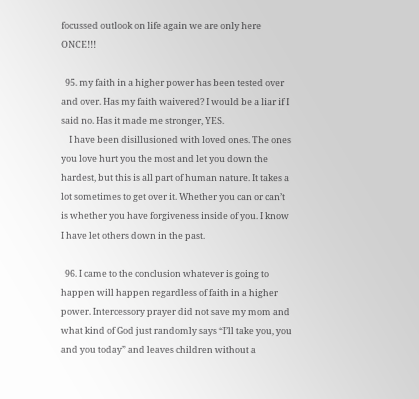focussed outlook on life again we are only here ONCE!!!

  95. my faith in a higher power has been tested over and over. Has my faith waivered? I would be a liar if I said no. Has it made me stronger, YES.
    I have been disillusioned with loved ones. The ones you love hurt you the most and let you down the hardest, but this is all part of human nature. It takes a lot sometimes to get over it. Whether you can or can’t is whether you have forgiveness inside of you. I know I have let others down in the past.

  96. I came to the conclusion whatever is going to happen will happen regardless of faith in a higher power. Intercessory prayer did not save my mom and what kind of God just randomly says “I’ll take you, you and you today” and leaves children without a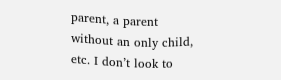parent, a parent without an only child, etc. I don’t look to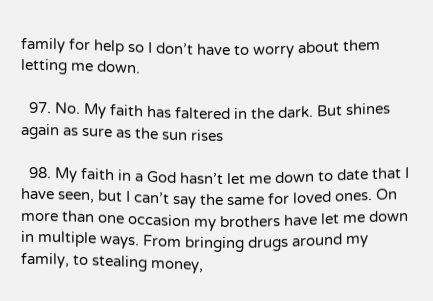family for help so I don’t have to worry about them letting me down.

  97. No. My faith has faltered in the dark. But shines again as sure as the sun rises

  98. My faith in a God hasn’t let me down to date that I have seen, but I can’t say the same for loved ones. On more than one occasion my brothers have let me down in multiple ways. From bringing drugs around my family, to stealing money,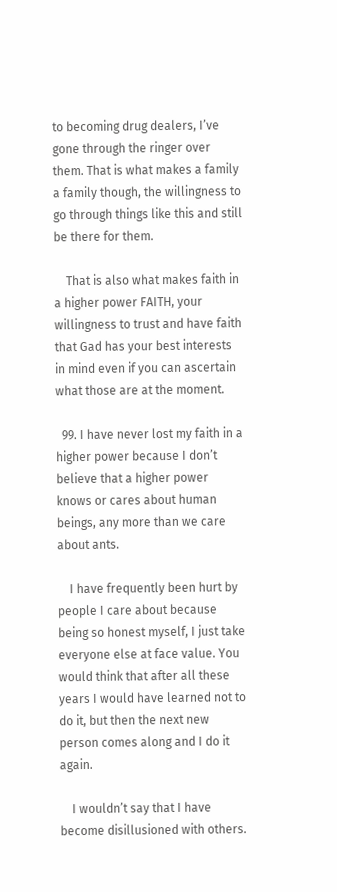to becoming drug dealers, I’ve gone through the ringer over them. That is what makes a family a family though, the willingness to go through things like this and still be there for them.

    That is also what makes faith in a higher power FAITH, your willingness to trust and have faith that Gad has your best interests in mind even if you can ascertain what those are at the moment.

  99. I have never lost my faith in a higher power because I don’t believe that a higher power knows or cares about human beings, any more than we care about ants.

    I have frequently been hurt by people I care about because being so honest myself, I just take everyone else at face value. You would think that after all these years I would have learned not to do it, but then the next new person comes along and I do it again.

    I wouldn’t say that I have become disillusioned with others.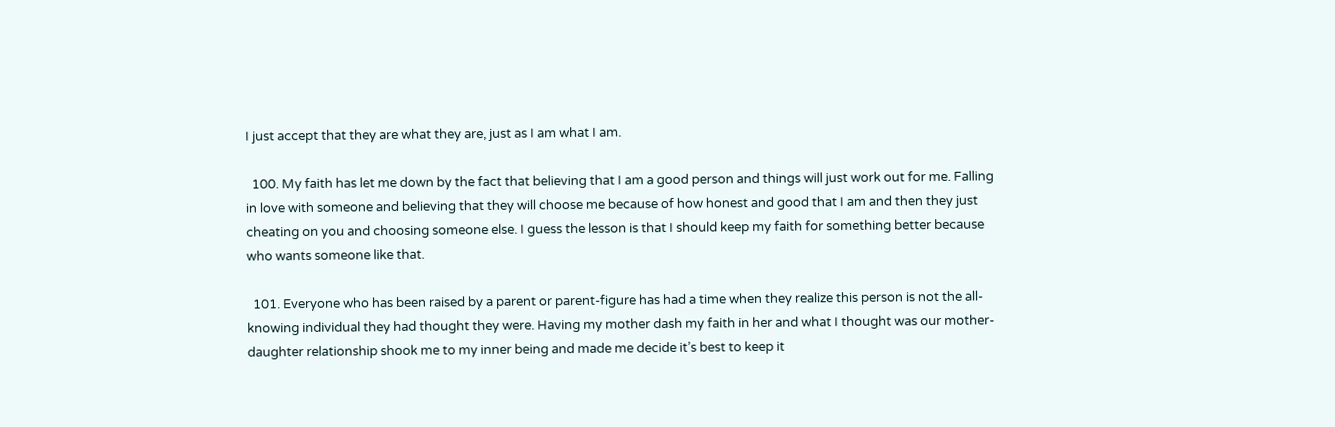I just accept that they are what they are, just as I am what I am.

  100. My faith has let me down by the fact that believing that I am a good person and things will just work out for me. Falling in love with someone and believing that they will choose me because of how honest and good that I am and then they just cheating on you and choosing someone else. I guess the lesson is that I should keep my faith for something better because who wants someone like that.

  101. Everyone who has been raised by a parent or parent-figure has had a time when they realize this person is not the all-knowing individual they had thought they were. Having my mother dash my faith in her and what I thought was our mother-daughter relationship shook me to my inner being and made me decide it’s best to keep it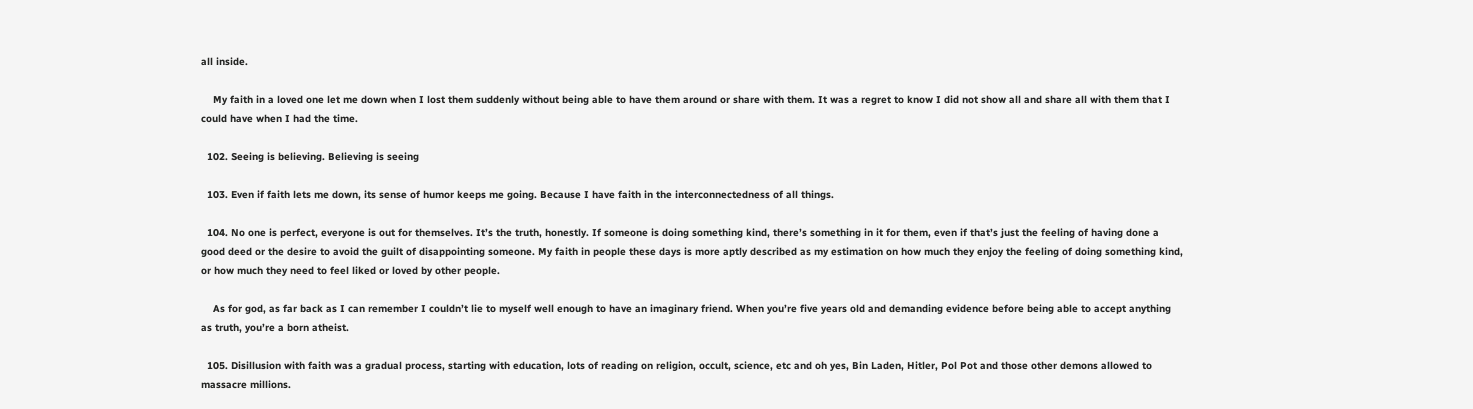all inside.

    My faith in a loved one let me down when I lost them suddenly without being able to have them around or share with them. It was a regret to know I did not show all and share all with them that I could have when I had the time.

  102. Seeing is believing. Believing is seeing

  103. Even if faith lets me down, its sense of humor keeps me going. Because I have faith in the interconnectedness of all things.

  104. No one is perfect, everyone is out for themselves. It’s the truth, honestly. If someone is doing something kind, there’s something in it for them, even if that’s just the feeling of having done a good deed or the desire to avoid the guilt of disappointing someone. My faith in people these days is more aptly described as my estimation on how much they enjoy the feeling of doing something kind, or how much they need to feel liked or loved by other people.

    As for god, as far back as I can remember I couldn’t lie to myself well enough to have an imaginary friend. When you’re five years old and demanding evidence before being able to accept anything as truth, you’re a born atheist.

  105. Disillusion with faith was a gradual process, starting with education, lots of reading on religion, occult, science, etc and oh yes, Bin Laden, Hitler, Pol Pot and those other demons allowed to massacre millions.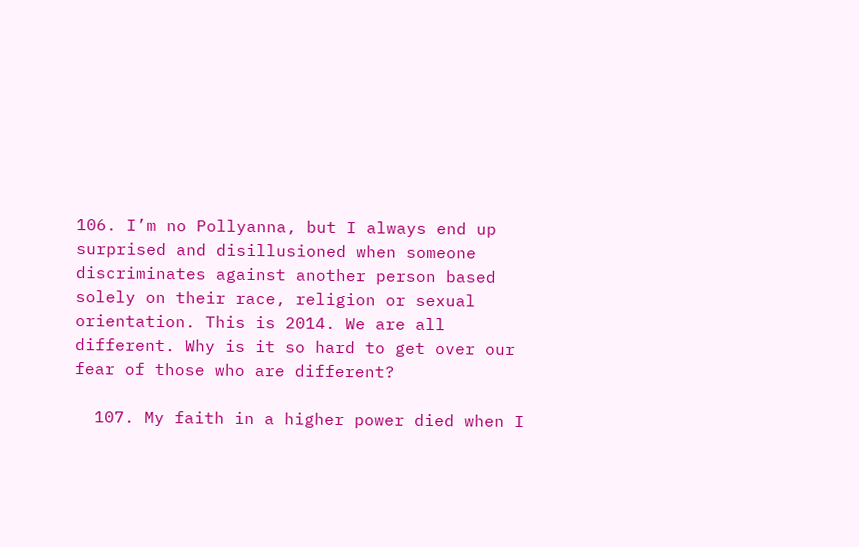106. I’m no Pollyanna, but I always end up surprised and disillusioned when someone discriminates against another person based solely on their race, religion or sexual orientation. This is 2014. We are all different. Why is it so hard to get over our fear of those who are different?

  107. My faith in a higher power died when I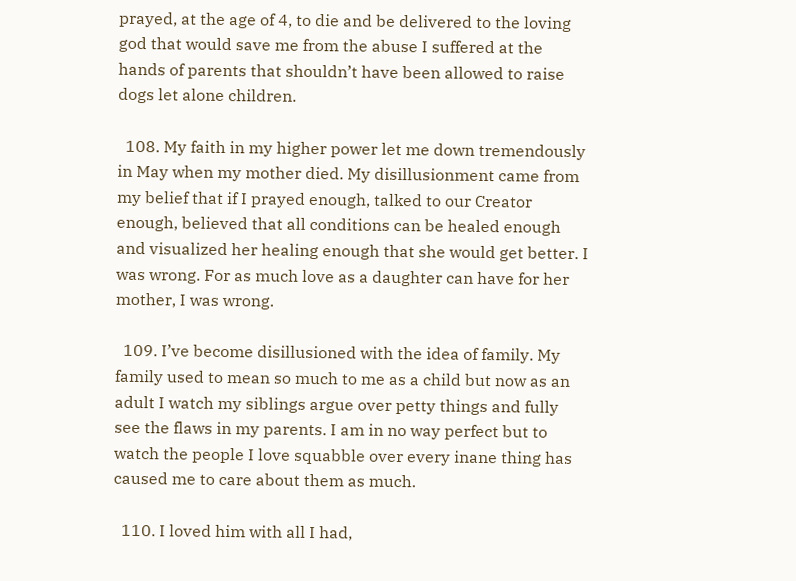prayed, at the age of 4, to die and be delivered to the loving god that would save me from the abuse I suffered at the hands of parents that shouldn’t have been allowed to raise dogs let alone children.

  108. My faith in my higher power let me down tremendously in May when my mother died. My disillusionment came from my belief that if I prayed enough, talked to our Creator enough, believed that all conditions can be healed enough and visualized her healing enough that she would get better. I was wrong. For as much love as a daughter can have for her mother, I was wrong.

  109. I’ve become disillusioned with the idea of family. My family used to mean so much to me as a child but now as an adult I watch my siblings argue over petty things and fully see the flaws in my parents. I am in no way perfect but to watch the people I love squabble over every inane thing has caused me to care about them as much.

  110. I loved him with all I had,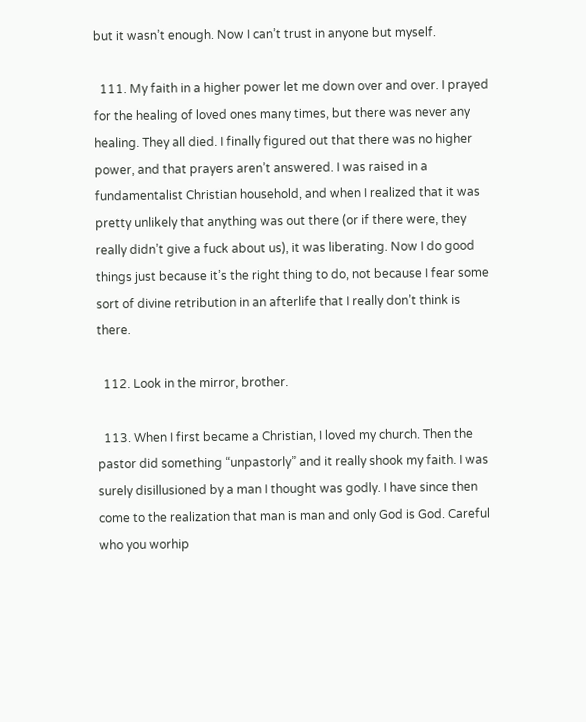but it wasn’t enough. Now I can’t trust in anyone but myself.

  111. My faith in a higher power let me down over and over. I prayed for the healing of loved ones many times, but there was never any healing. They all died. I finally figured out that there was no higher power, and that prayers aren’t answered. I was raised in a fundamentalist Christian household, and when I realized that it was pretty unlikely that anything was out there (or if there were, they really didn’t give a fuck about us), it was liberating. Now I do good things just because it’s the right thing to do, not because I fear some sort of divine retribution in an afterlife that I really don’t think is there.

  112. Look in the mirror, brother.

  113. When I first became a Christian, I loved my church. Then the pastor did something “unpastorly” and it really shook my faith. I was surely disillusioned by a man I thought was godly. I have since then come to the realization that man is man and only God is God. Careful who you worhip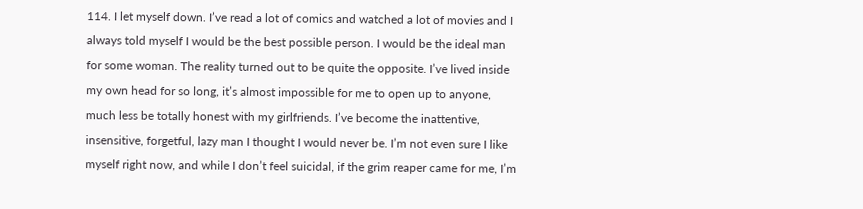114. I let myself down. I’ve read a lot of comics and watched a lot of movies and I always told myself I would be the best possible person. I would be the ideal man for some woman. The reality turned out to be quite the opposite. I’ve lived inside my own head for so long, it’s almost impossible for me to open up to anyone, much less be totally honest with my girlfriends. I’ve become the inattentive, insensitive, forgetful, lazy man I thought I would never be. I’m not even sure I like myself right now, and while I don’t feel suicidal, if the grim reaper came for me, I’m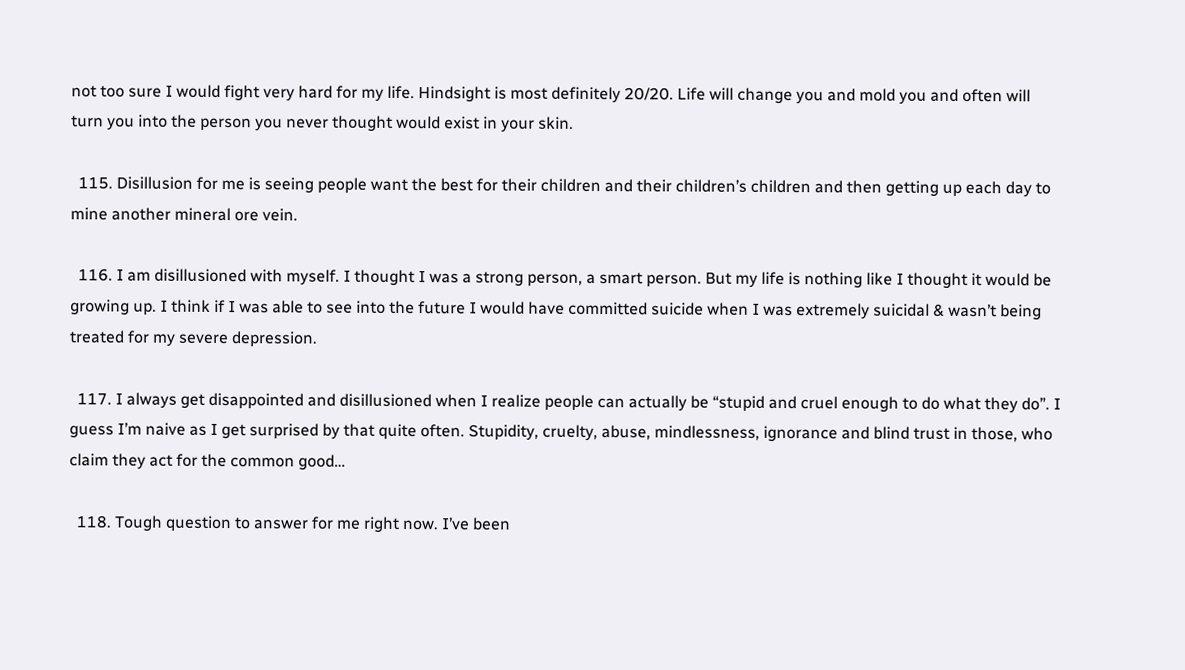not too sure I would fight very hard for my life. Hindsight is most definitely 20/20. Life will change you and mold you and often will turn you into the person you never thought would exist in your skin.

  115. Disillusion for me is seeing people want the best for their children and their children’s children and then getting up each day to mine another mineral ore vein.

  116. I am disillusioned with myself. I thought I was a strong person, a smart person. But my life is nothing like I thought it would be growing up. I think if I was able to see into the future I would have committed suicide when I was extremely suicidal & wasn’t being treated for my severe depression.

  117. I always get disappointed and disillusioned when I realize people can actually be “stupid and cruel enough to do what they do”. I guess I’m naive as I get surprised by that quite often. Stupidity, cruelty, abuse, mindlessness, ignorance and blind trust in those, who claim they act for the common good…

  118. Tough question to answer for me right now. I’ve been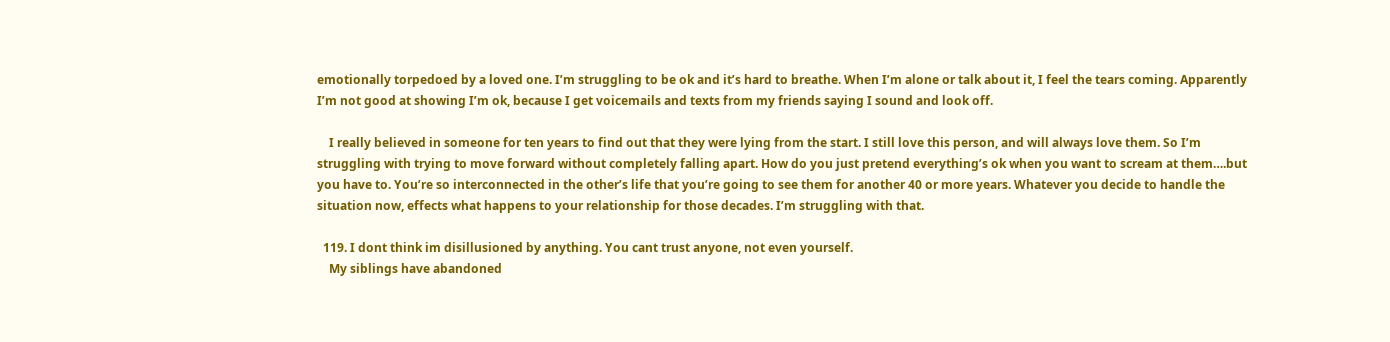emotionally torpedoed by a loved one. I’m struggling to be ok and it’s hard to breathe. When I’m alone or talk about it, I feel the tears coming. Apparently I’m not good at showing I’m ok, because I get voicemails and texts from my friends saying I sound and look off.

    I really believed in someone for ten years to find out that they were lying from the start. I still love this person, and will always love them. So I’m struggling with trying to move forward without completely falling apart. How do you just pretend everything’s ok when you want to scream at them….but you have to. You’re so interconnected in the other’s life that you’re going to see them for another 40 or more years. Whatever you decide to handle the situation now, effects what happens to your relationship for those decades. I’m struggling with that.

  119. I dont think im disillusioned by anything. You cant trust anyone, not even yourself.
    My siblings have abandoned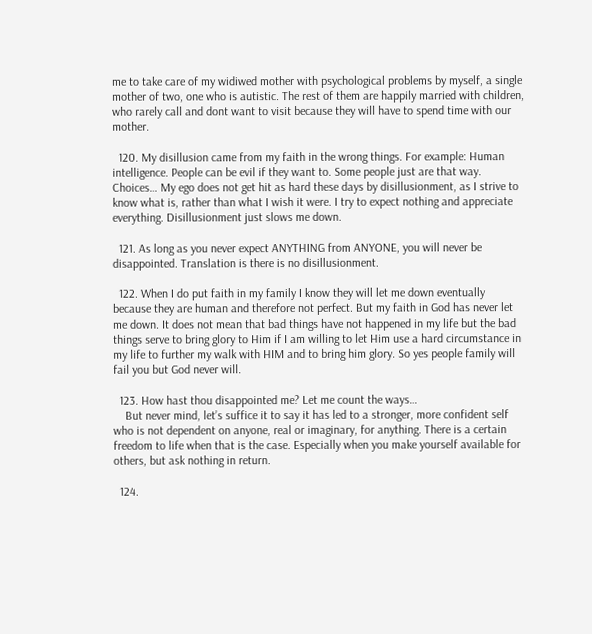me to take care of my widiwed mother with psychological problems by myself, a single mother of two, one who is autistic. The rest of them are happily married with children, who rarely call and dont want to visit because they will have to spend time with our mother.

  120. My disillusion came from my faith in the wrong things. For example: Human intelligence. People can be evil if they want to. Some people just are that way. Choices… My ego does not get hit as hard these days by disillusionment, as I strive to know what is, rather than what I wish it were. I try to expect nothing and appreciate everything. Disillusionment just slows me down.

  121. As long as you never expect ANYTHING from ANYONE, you will never be disappointed. Translation is there is no disillusionment.

  122. When I do put faith in my family I know they will let me down eventually because they are human and therefore not perfect. But my faith in God has never let me down. It does not mean that bad things have not happened in my life but the bad things serve to bring glory to Him if I am willing to let Him use a hard circumstance in my life to further my walk with HIM and to bring him glory. So yes people family will fail you but God never will.

  123. How hast thou disappointed me? Let me count the ways…
    But never mind, let’s suffice it to say it has led to a stronger, more confident self who is not dependent on anyone, real or imaginary, for anything. There is a certain freedom to life when that is the case. Especially when you make yourself available for others, but ask nothing in return.

  124.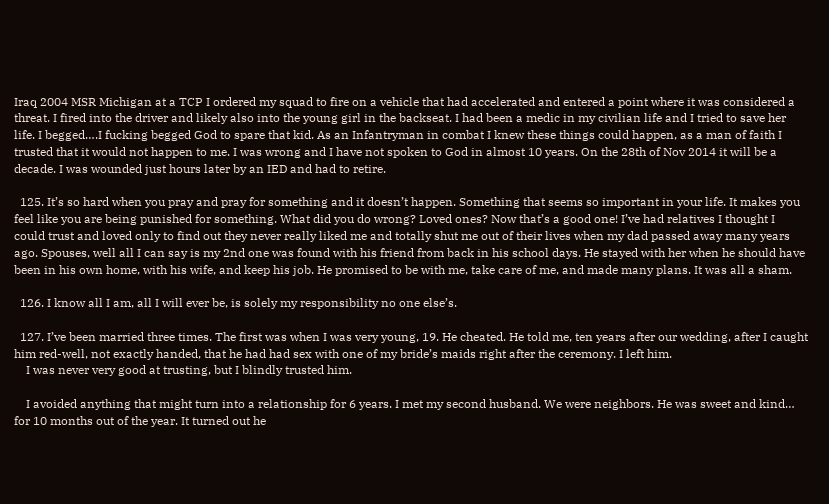Iraq 2004 MSR Michigan at a TCP I ordered my squad to fire on a vehicle that had accelerated and entered a point where it was considered a threat. I fired into the driver and likely also into the young girl in the backseat. I had been a medic in my civilian life and I tried to save her life. I begged….I fucking begged God to spare that kid. As an Infantryman in combat I knew these things could happen, as a man of faith I trusted that it would not happen to me. I was wrong and I have not spoken to God in almost 10 years. On the 28th of Nov 2014 it will be a decade. I was wounded just hours later by an IED and had to retire.

  125. It’s so hard when you pray and pray for something and it doesn’t happen. Something that seems so important in your life. It makes you feel like you are being punished for something. What did you do wrong? Loved ones? Now that’s a good one! I’ve had relatives I thought I could trust and loved only to find out they never really liked me and totally shut me out of their lives when my dad passed away many years ago. Spouses, well all I can say is my 2nd one was found with his friend from back in his school days. He stayed with her when he should have been in his own home, with his wife, and keep his job. He promised to be with me, take care of me, and made many plans. It was all a sham.

  126. I know all I am, all I will ever be, is solely my responsibility no one else’s.

  127. I’ve been married three times. The first was when I was very young, 19. He cheated. He told me, ten years after our wedding, after I caught him red-well, not exactly handed, that he had had sex with one of my bride’s maids right after the ceremony. I left him.
    I was never very good at trusting, but I blindly trusted him.

    I avoided anything that might turn into a relationship for 6 years. I met my second husband. We were neighbors. He was sweet and kind… for 10 months out of the year. It turned out he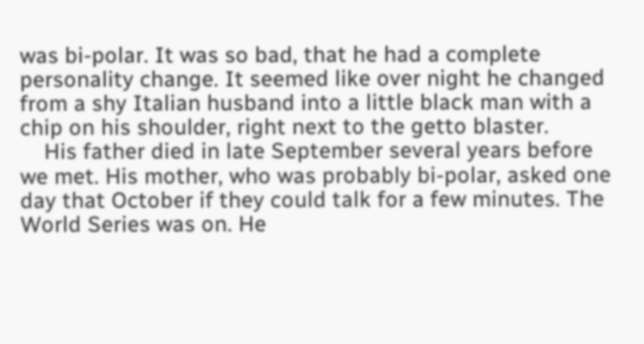was bi-polar. It was so bad, that he had a complete personality change. It seemed like over night he changed from a shy Italian husband into a little black man with a chip on his shoulder, right next to the getto blaster.
    His father died in late September several years before we met. His mother, who was probably bi-polar, asked one day that October if they could talk for a few minutes. The World Series was on. He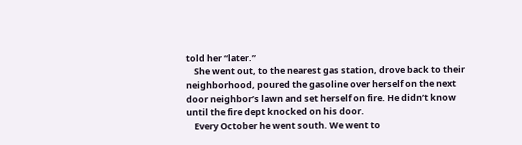told her “later.”
    She went out, to the nearest gas station, drove back to their neighborhood, poured the gasoline over herself on the next door neighbor’s lawn and set herself on fire. He didn’t know until the fire dept knocked on his door.
    Every October he went south. We went to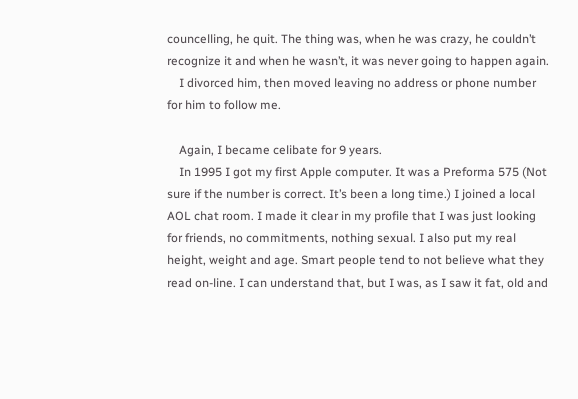councelling, he quit. The thing was, when he was crazy, he couldn’t recognize it and when he wasn’t, it was never going to happen again.
    I divorced him, then moved leaving no address or phone number for him to follow me.

    Again, I became celibate for 9 years.
    In 1995 I got my first Apple computer. It was a Preforma 575 (Not sure if the number is correct. It’s been a long time.) I joined a local AOL chat room. I made it clear in my profile that I was just looking for friends, no commitments, nothing sexual. I also put my real height, weight and age. Smart people tend to not believe what they read on-line. I can understand that, but I was, as I saw it fat, old and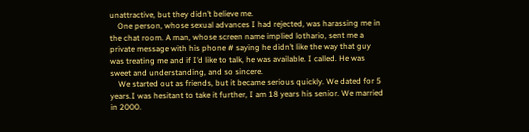unattractive, but they didn’t believe me.
    One person, whose sexual advances I had rejected, was harassing me in the chat room. A man, whose screen name implied lothario, sent me a private message with his phone # saying he didn’t like the way that guy was treating me and if I’d like to talk, he was available. I called. He was sweet and understanding, and so sincere.
    We started out as friends, but it became serious quickly. We dated for 5 years.I was hesitant to take it further, I am 18 years his senior. We married in 2000.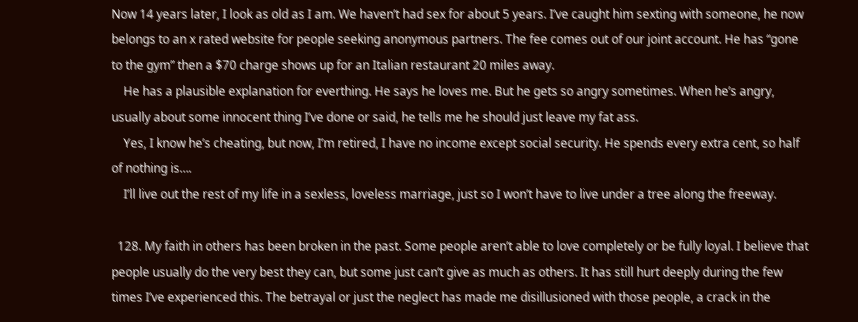Now 14 years later, I look as old as I am. We haven’t had sex for about 5 years. I’ve caught him sexting with someone, he now belongs to an x rated website for people seeking anonymous partners. The fee comes out of our joint account. He has “gone to the gym” then a $70 charge shows up for an Italian restaurant 20 miles away.
    He has a plausible explanation for everthing. He says he loves me. But he gets so angry sometimes. When he’s angry, usually about some innocent thing I’ve done or said, he tells me he should just leave my fat ass.
    Yes, I know he’s cheating, but now, I’m retired, I have no income except social security. He spends every extra cent, so half of nothing is….
    I’ll live out the rest of my life in a sexless, loveless marriage, just so I won’t have to live under a tree along the freeway.

  128. My faith in others has been broken in the past. Some people aren’t able to love completely or be fully loyal. I believe that people usually do the very best they can, but some just can’t give as much as others. It has still hurt deeply during the few times I’ve experienced this. The betrayal or just the neglect has made me disillusioned with those people, a crack in the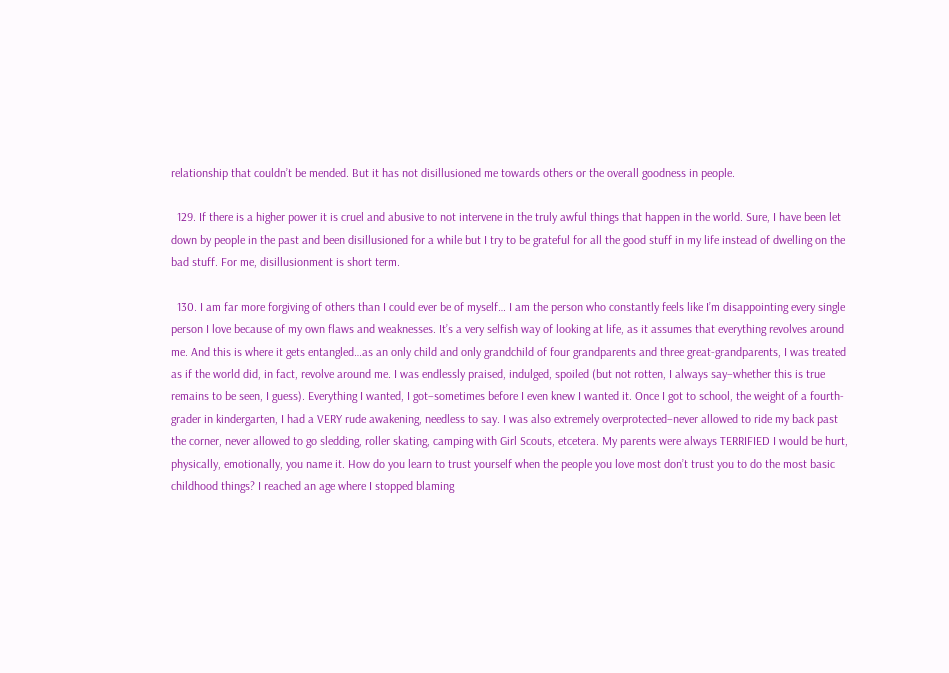relationship that couldn’t be mended. But it has not disillusioned me towards others or the overall goodness in people.

  129. If there is a higher power it is cruel and abusive to not intervene in the truly awful things that happen in the world. Sure, I have been let down by people in the past and been disillusioned for a while but I try to be grateful for all the good stuff in my life instead of dwelling on the bad stuff. For me, disillusionment is short term.

  130. I am far more forgiving of others than I could ever be of myself… I am the person who constantly feels like I’m disappointing every single person I love because of my own flaws and weaknesses. It’s a very selfish way of looking at life, as it assumes that everything revolves around me. And this is where it gets entangled…as an only child and only grandchild of four grandparents and three great-grandparents, I was treated as if the world did, in fact, revolve around me. I was endlessly praised, indulged, spoiled (but not rotten, I always say–whether this is true remains to be seen, I guess). Everything I wanted, I got–sometimes before I even knew I wanted it. Once I got to school, the weight of a fourth-grader in kindergarten, I had a VERY rude awakening, needless to say. I was also extremely overprotected–never allowed to ride my back past the corner, never allowed to go sledding, roller skating, camping with Girl Scouts, etcetera. My parents were always TERRIFIED I would be hurt, physically, emotionally, you name it. How do you learn to trust yourself when the people you love most don’t trust you to do the most basic childhood things? I reached an age where I stopped blaming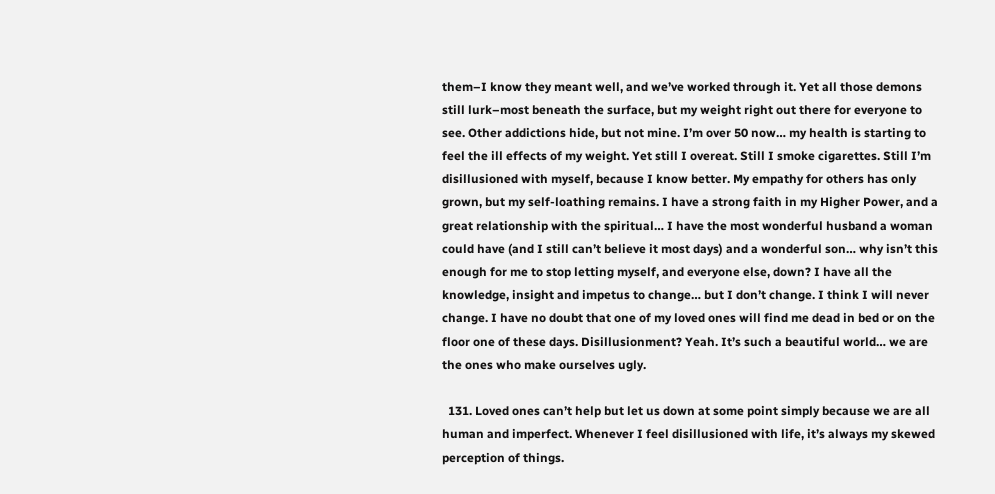them–I know they meant well, and we’ve worked through it. Yet all those demons still lurk–most beneath the surface, but my weight right out there for everyone to see. Other addictions hide, but not mine. I’m over 50 now… my health is starting to feel the ill effects of my weight. Yet still I overeat. Still I smoke cigarettes. Still I’m disillusioned with myself, because I know better. My empathy for others has only grown, but my self-loathing remains. I have a strong faith in my Higher Power, and a great relationship with the spiritual… I have the most wonderful husband a woman could have (and I still can’t believe it most days) and a wonderful son… why isn’t this enough for me to stop letting myself, and everyone else, down? I have all the knowledge, insight and impetus to change… but I don’t change. I think I will never change. I have no doubt that one of my loved ones will find me dead in bed or on the floor one of these days. Disillusionment? Yeah. It’s such a beautiful world… we are the ones who make ourselves ugly.

  131. Loved ones can’t help but let us down at some point simply because we are all human and imperfect. Whenever I feel disillusioned with life, it’s always my skewed perception of things.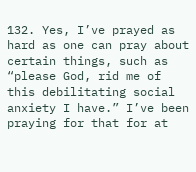132. Yes, I’ve prayed as hard as one can pray about certain things, such as “please God, rid me of this debilitating social anxiety I have.” I’ve been praying for that for at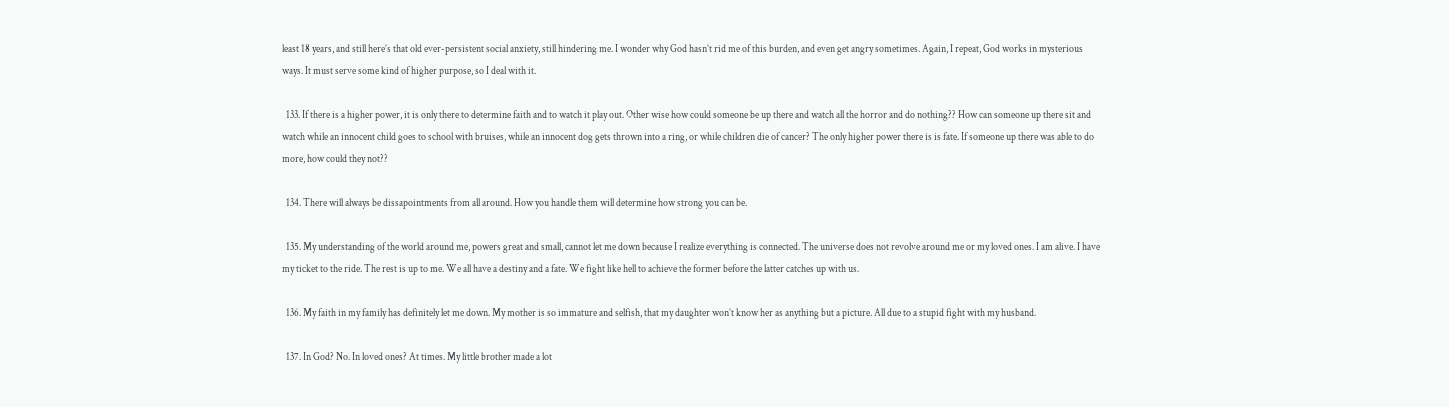least 18 years, and still here’s that old ever-persistent social anxiety, still hindering me. I wonder why God hasn’t rid me of this burden, and even get angry sometimes. Again, I repeat, God works in mysterious ways. It must serve some kind of higher purpose, so I deal with it.

  133. If there is a higher power, it is only there to determine faith and to watch it play out. Other wise how could someone be up there and watch all the horror and do nothing?? How can someone up there sit and watch while an innocent child goes to school with bruises, while an innocent dog gets thrown into a ring, or while children die of cancer? The only higher power there is is fate. If someone up there was able to do more, how could they not??

  134. There will always be dissapointments from all around. How you handle them will determine how strong you can be.

  135. My understanding of the world around me, powers great and small, cannot let me down because I realize everything is connected. The universe does not revolve around me or my loved ones. I am alive. I have my ticket to the ride. The rest is up to me. We all have a destiny and a fate. We fight like hell to achieve the former before the latter catches up with us.

  136. My faith in my family has definitely let me down. My mother is so immature and selfish, that my daughter won’t know her as anything but a picture. All due to a stupid fight with my husband.

  137. In God? No. In loved ones? At times. My little brother made a lot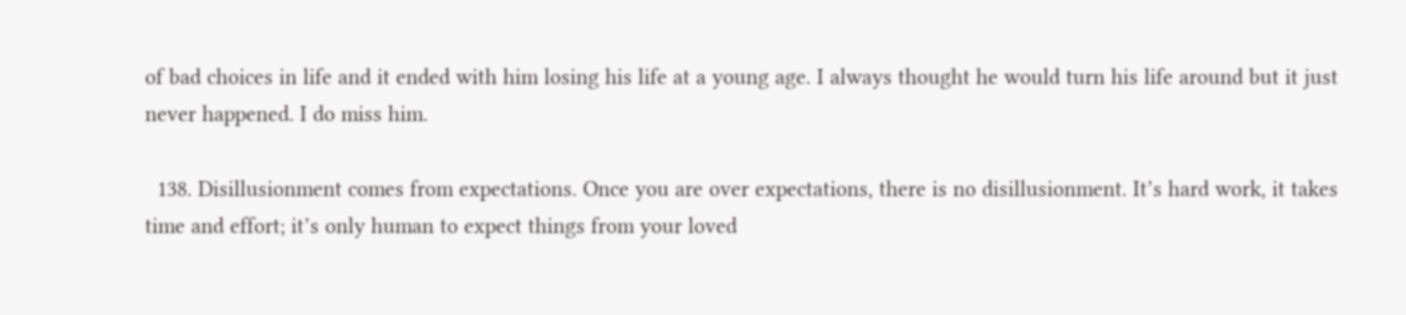of bad choices in life and it ended with him losing his life at a young age. I always thought he would turn his life around but it just never happened. I do miss him.

  138. Disillusionment comes from expectations. Once you are over expectations, there is no disillusionment. It’s hard work, it takes time and effort; it’s only human to expect things from your loved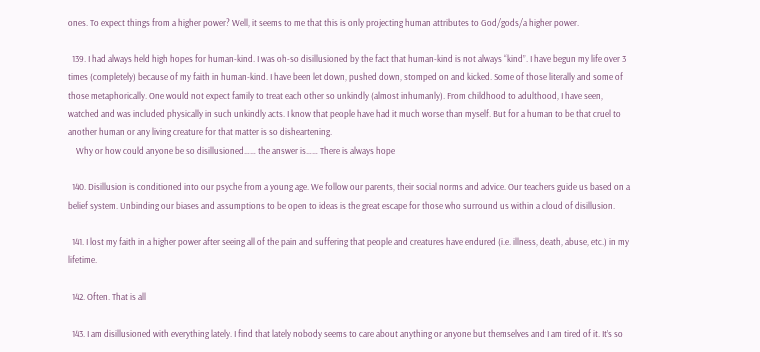ones. To expect things from a higher power? Well, it seems to me that this is only projecting human attributes to God/gods/a higher power.

  139. I had always held high hopes for human-kind. I was oh-so disillusioned by the fact that human-kind is not always “kind”. I have begun my life over 3 times (completely) because of my faith in human-kind. I have been let down, pushed down, stomped on and kicked. Some of those literally and some of those metaphorically. One would not expect family to treat each other so unkindly (almost inhumanly). From childhood to adulthood, I have seen, watched and was included physically in such unkindly acts. I know that people have had it much worse than myself. But for a human to be that cruel to another human or any living creature for that matter is so disheartening.
    Why or how could anyone be so disillusioned…… the answer is…… There is always hope

  140. Disillusion is conditioned into our psyche from a young age. We follow our parents, their social norms and advice. Our teachers guide us based on a belief system. Unbinding our biases and assumptions to be open to ideas is the great escape for those who surround us within a cloud of disillusion.

  141. I lost my faith in a higher power after seeing all of the pain and suffering that people and creatures have endured (i.e. illness, death, abuse, etc.) in my lifetime.

  142. Often. That is all

  143. I am disillusioned with everything lately. I find that lately nobody seems to care about anything or anyone but themselves and I am tired of it. It’s so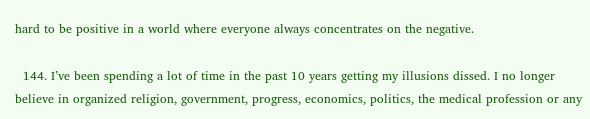hard to be positive in a world where everyone always concentrates on the negative.

  144. I’ve been spending a lot of time in the past 10 years getting my illusions dissed. I no longer believe in organized religion, government, progress, economics, politics, the medical profession or any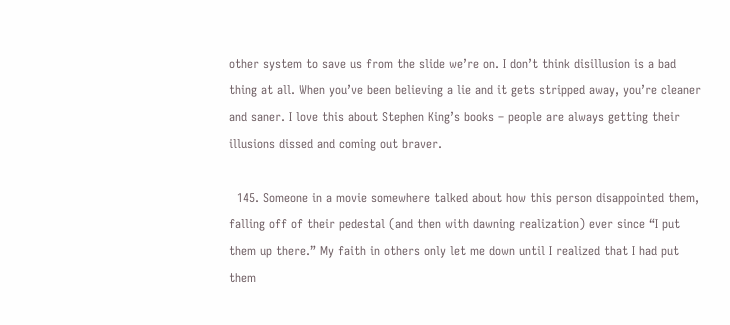other system to save us from the slide we’re on. I don’t think disillusion is a bad thing at all. When you’ve been believing a lie and it gets stripped away, you’re cleaner and saner. I love this about Stephen King’s books – people are always getting their illusions dissed and coming out braver.

  145. Someone in a movie somewhere talked about how this person disappointed them, falling off of their pedestal (and then with dawning realization) ever since “I put them up there.” My faith in others only let me down until I realized that I had put them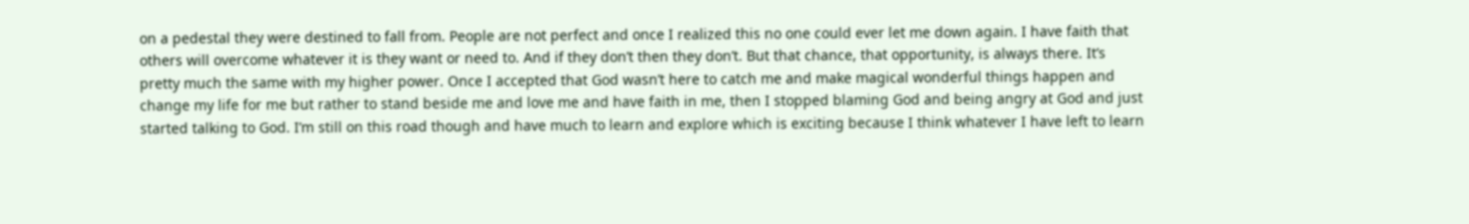on a pedestal they were destined to fall from. People are not perfect and once I realized this no one could ever let me down again. I have faith that others will overcome whatever it is they want or need to. And if they don’t then they don’t. But that chance, that opportunity, is always there. It’s pretty much the same with my higher power. Once I accepted that God wasn’t here to catch me and make magical wonderful things happen and change my life for me but rather to stand beside me and love me and have faith in me, then I stopped blaming God and being angry at God and just started talking to God. I’m still on this road though and have much to learn and explore which is exciting because I think whatever I have left to learn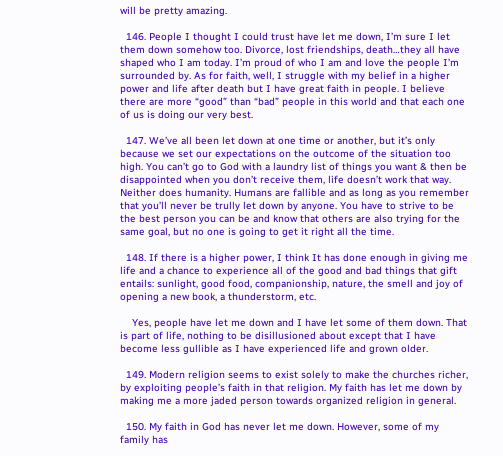will be pretty amazing.

  146. People I thought I could trust have let me down, I’m sure I let them down somehow too. Divorce, lost friendships, death…they all have shaped who I am today. I’m proud of who I am and love the people I’m surrounded by. As for faith, well, I struggle with my belief in a higher power and life after death but I have great faith in people. I believe there are more “good” than “bad” people in this world and that each one of us is doing our very best.

  147. We’ve all been let down at one time or another, but it’s only because we set our expectations on the outcome of the situation too high. You can’t go to God with a laundry list of things you want & then be disappointed when you don’t receive them, life doesn’t work that way. Neither does humanity. Humans are fallible and as long as you remember that you’ll never be trully let down by anyone. You have to strive to be the best person you can be and know that others are also trying for the same goal, but no one is going to get it right all the time.

  148. If there is a higher power, I think It has done enough in giving me life and a chance to experience all of the good and bad things that gift entails: sunlight, good food, companionship, nature, the smell and joy of opening a new book, a thunderstorm, etc.

    Yes, people have let me down and I have let some of them down. That is part of life, nothing to be disillusioned about except that I have become less gullible as I have experienced life and grown older.

  149. Modern religion seems to exist solely to make the churches richer, by exploiting people’s faith in that religion. My faith has let me down by making me a more jaded person towards organized religion in general.

  150. My faith in God has never let me down. However, some of my family has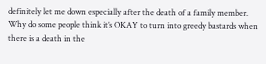definitely let me down especially after the death of a family member. Why do some people think it’s OKAY to turn into greedy bastards when there is a death in the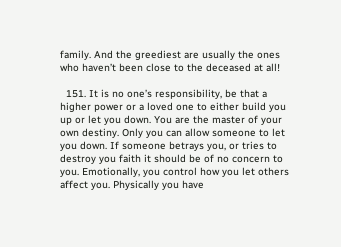family. And the greediest are usually the ones who haven’t been close to the deceased at all!

  151. It is no one’s responsibility, be that a higher power or a loved one to either build you up or let you down. You are the master of your own destiny. Only you can allow someone to let you down. If someone betrays you, or tries to destroy you faith it should be of no concern to you. Emotionally, you control how you let others affect you. Physically you have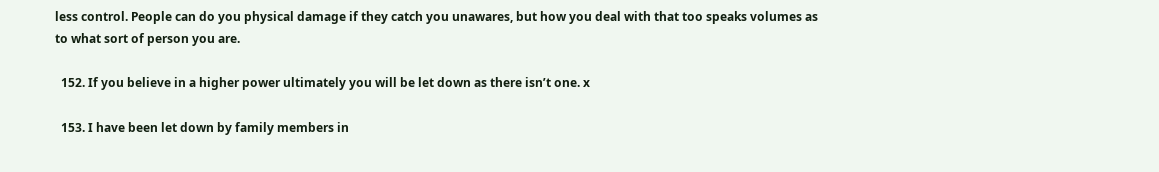less control. People can do you physical damage if they catch you unawares, but how you deal with that too speaks volumes as to what sort of person you are.

  152. If you believe in a higher power ultimately you will be let down as there isn’t one. x

  153. I have been let down by family members in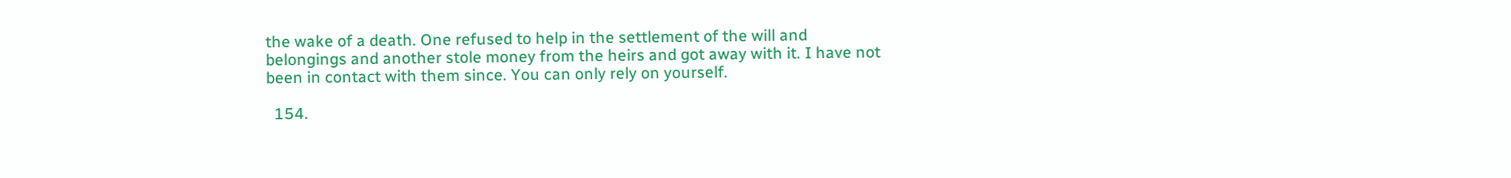the wake of a death. One refused to help in the settlement of the will and belongings and another stole money from the heirs and got away with it. I have not been in contact with them since. You can only rely on yourself.

  154.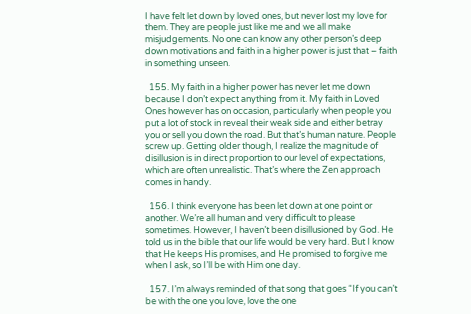I have felt let down by loved ones, but never lost my love for them. They are people just like me and we all make misjudgements. No one can know any other person’s deep down motivations and faith in a higher power is just that – faith in something unseen.

  155. My faith in a higher power has never let me down because I don’t expect anything from it. My faith in Loved Ones however has on occasion, particularly when people you put a lot of stock in reveal their weak side and either betray you or sell you down the road. But that’s human nature. People screw up. Getting older though, I realize the magnitude of disillusion is in direct proportion to our level of expectations, which are often unrealistic. That’s where the Zen approach comes in handy.

  156. I think everyone has been let down at one point or another. We’re all human and very difficult to please sometimes. However, I haven’t been disillusioned by God. He told us in the bible that our life would be very hard. But I know that He keeps His promises, and He promised to forgive me when I ask, so I’ll be with Him one day.

  157. I’m always reminded of that song that goes “If you can’t be with the one you love, love the one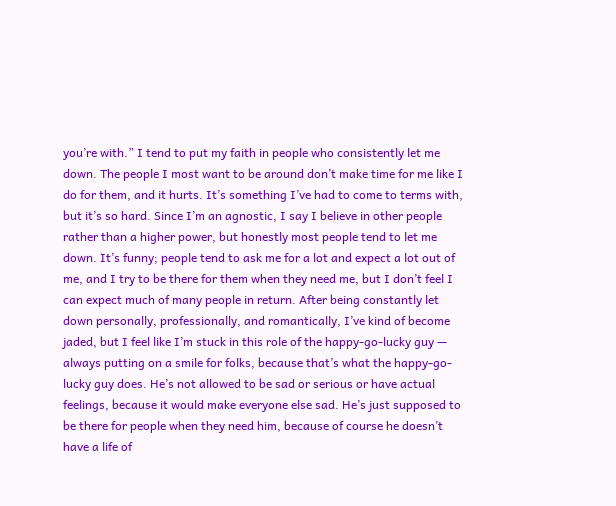you’re with.” I tend to put my faith in people who consistently let me down. The people I most want to be around don’t make time for me like I do for them, and it hurts. It’s something I’ve had to come to terms with, but it’s so hard. Since I’m an agnostic, I say I believe in other people rather than a higher power, but honestly most people tend to let me down. It’s funny; people tend to ask me for a lot and expect a lot out of me, and I try to be there for them when they need me, but I don’t feel I can expect much of many people in return. After being constantly let down personally, professionally, and romantically, I’ve kind of become jaded, but I feel like I’m stuck in this role of the happy-go-lucky guy — always putting on a smile for folks, because that’s what the happy-go-lucky guy does. He’s not allowed to be sad or serious or have actual feelings, because it would make everyone else sad. He’s just supposed to be there for people when they need him, because of course he doesn’t have a life of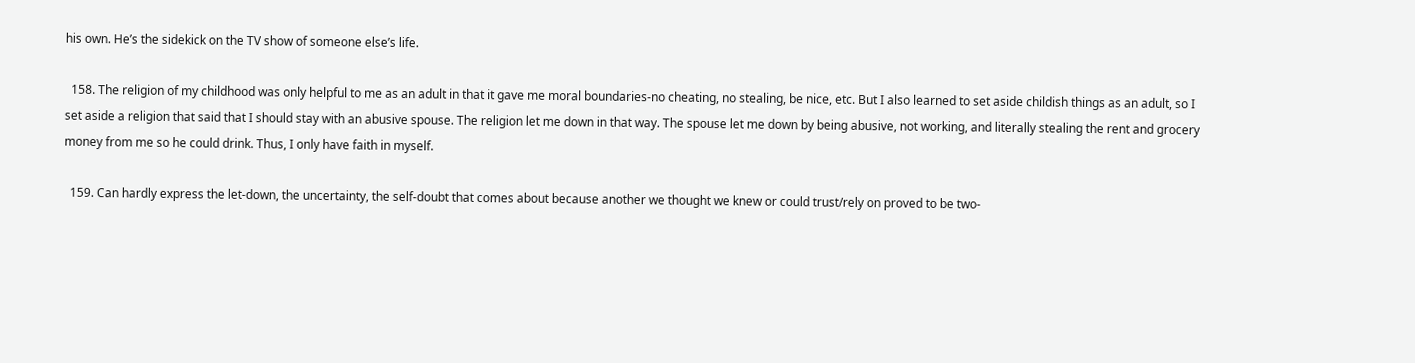his own. He’s the sidekick on the TV show of someone else’s life.

  158. The religion of my childhood was only helpful to me as an adult in that it gave me moral boundaries-no cheating, no stealing, be nice, etc. But I also learned to set aside childish things as an adult, so I set aside a religion that said that I should stay with an abusive spouse. The religion let me down in that way. The spouse let me down by being abusive, not working, and literally stealing the rent and grocery money from me so he could drink. Thus, I only have faith in myself.

  159. Can hardly express the let-down, the uncertainty, the self-doubt that comes about because another we thought we knew or could trust/rely on proved to be two-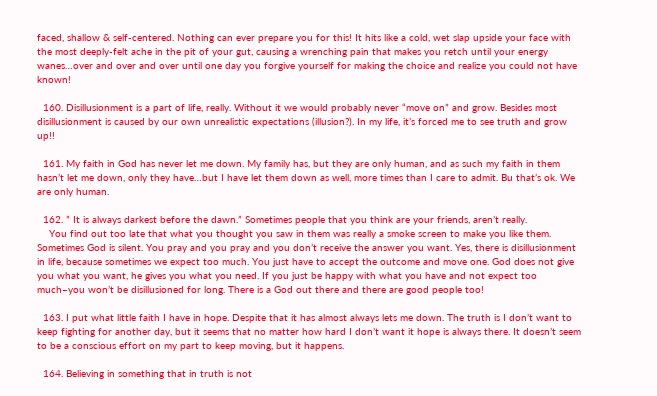faced, shallow & self-centered. Nothing can ever prepare you for this! It hits like a cold, wet slap upside your face with the most deeply-felt ache in the pit of your gut, causing a wrenching pain that makes you retch until your energy wanes…over and over and over until one day you forgive yourself for making the choice and realize you could not have known!

  160. Disillusionment is a part of life, really. Without it we would probably never “move on” and grow. Besides most disillusionment is caused by our own unrealistic expectations (illusion?). In my life, it’s forced me to see truth and grow up!!

  161. My faith in God has never let me down. My family has, but they are only human, and as such my faith in them hasn’t let me down, only they have…but I have let them down as well, more times than I care to admit. Bu that’s ok. We are only human.

  162. ” It is always darkest before the dawn.” Sometimes people that you think are your friends, aren’t really.
    You find out too late that what you thought you saw in them was really a smoke screen to make you like them. Sometimes God is silent. You pray and you pray and you don’t receive the answer you want. Yes, there is disillusionment in life, because sometimes we expect too much. You just have to accept the outcome and move one. God does not give you what you want, he gives you what you need. If you just be happy with what you have and not expect too much–you won’t be disillusioned for long. There is a God out there and there are good people too!

  163. I put what little faith I have in hope. Despite that it has almost always lets me down. The truth is I don’t want to keep fighting for another day, but it seems that no matter how hard I don’t want it hope is always there. It doesn’t seem to be a conscious effort on my part to keep moving, but it happens.

  164. Believing in something that in truth is not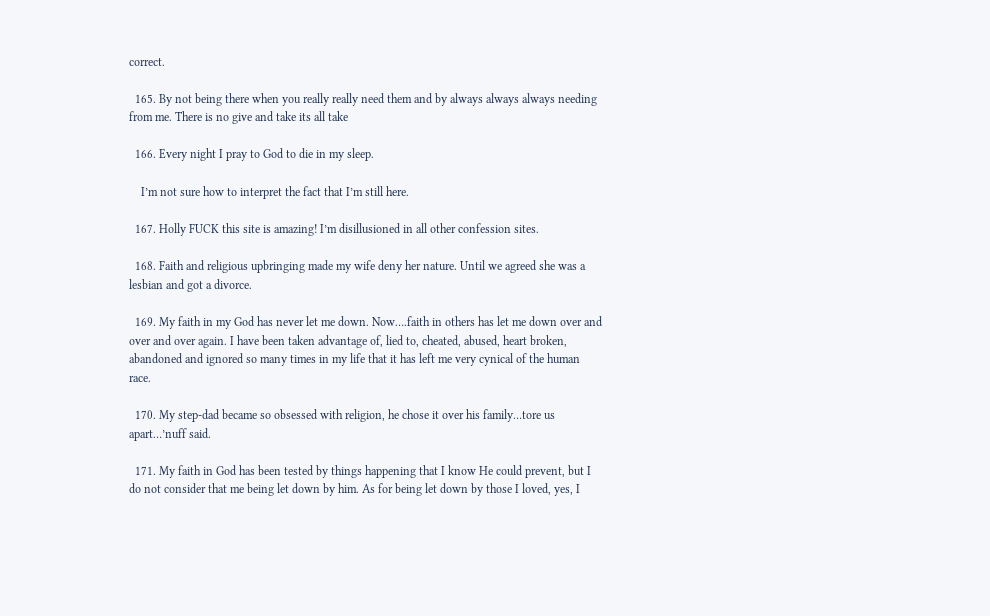correct.

  165. By not being there when you really really need them and by always always always needing from me. There is no give and take its all take

  166. Every night I pray to God to die in my sleep.

    I’m not sure how to interpret the fact that I’m still here.

  167. Holly FUCK this site is amazing! I’m disillusioned in all other confession sites.

  168. Faith and religious upbringing made my wife deny her nature. Until we agreed she was a lesbian and got a divorce.

  169. My faith in my God has never let me down. Now….faith in others has let me down over and over and over again. I have been taken advantage of, lied to, cheated, abused, heart broken, abandoned and ignored so many times in my life that it has left me very cynical of the human race.

  170. My step-dad became so obsessed with religion, he chose it over his family…tore us apart…’nuff said.

  171. My faith in God has been tested by things happening that I know He could prevent, but I do not consider that me being let down by him. As for being let down by those I loved, yes, I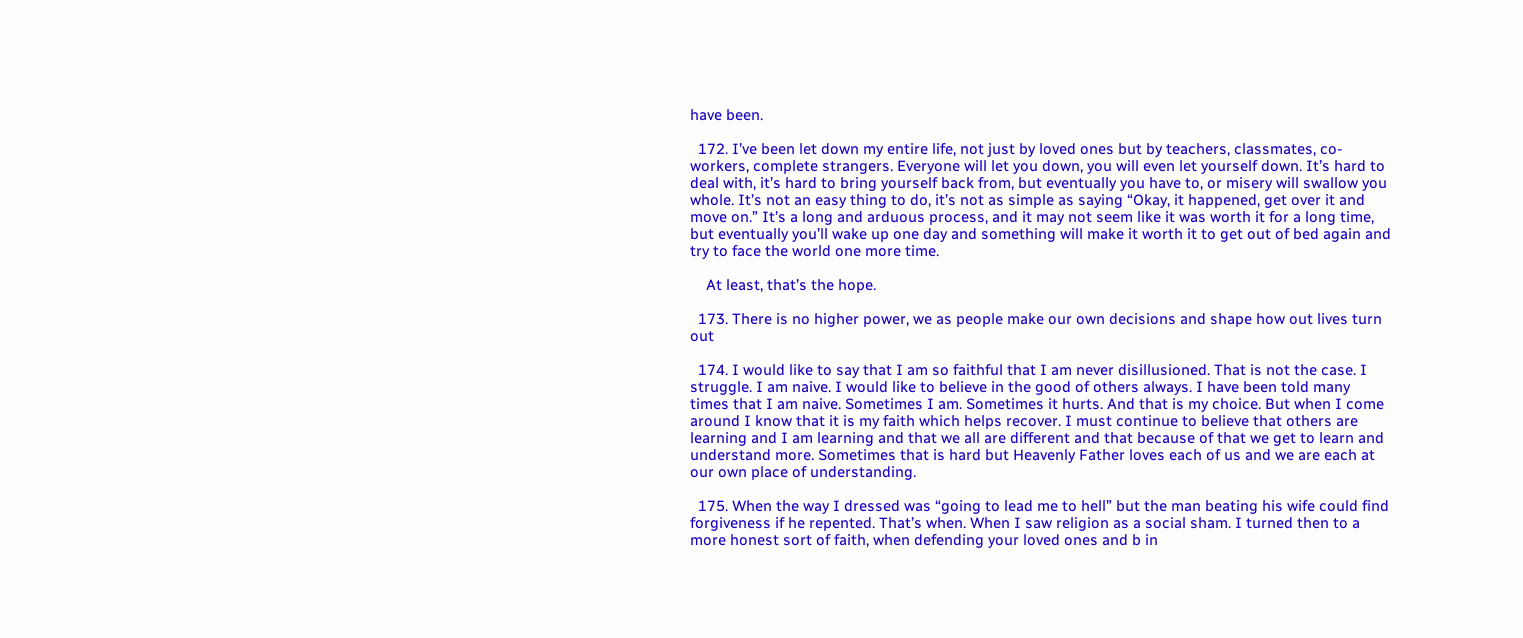have been.

  172. I’ve been let down my entire life, not just by loved ones but by teachers, classmates, co-workers, complete strangers. Everyone will let you down, you will even let yourself down. It’s hard to deal with, it’s hard to bring yourself back from, but eventually you have to, or misery will swallow you whole. It’s not an easy thing to do, it’s not as simple as saying “Okay, it happened, get over it and move on.” It’s a long and arduous process, and it may not seem like it was worth it for a long time, but eventually you’ll wake up one day and something will make it worth it to get out of bed again and try to face the world one more time.

    At least, that’s the hope.

  173. There is no higher power, we as people make our own decisions and shape how out lives turn out

  174. I would like to say that I am so faithful that I am never disillusioned. That is not the case. I struggle. I am naive. I would like to believe in the good of others always. I have been told many times that I am naive. Sometimes I am. Sometimes it hurts. And that is my choice. But when I come around I know that it is my faith which helps recover. I must continue to believe that others are learning and I am learning and that we all are different and that because of that we get to learn and understand more. Sometimes that is hard but Heavenly Father loves each of us and we are each at our own place of understanding.

  175. When the way I dressed was “going to lead me to hell” but the man beating his wife could find forgiveness if he repented. That’s when. When I saw religion as a social sham. I turned then to a more honest sort of faith, when defending your loved ones and b in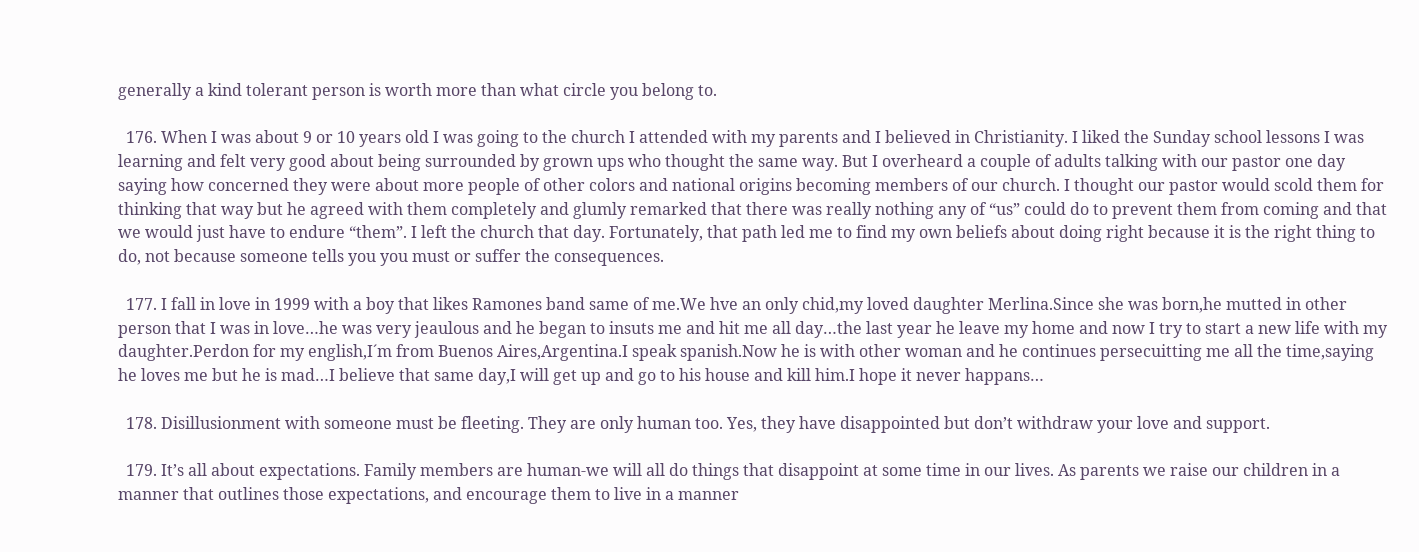generally a kind tolerant person is worth more than what circle you belong to.

  176. When I was about 9 or 10 years old I was going to the church I attended with my parents and I believed in Christianity. I liked the Sunday school lessons I was learning and felt very good about being surrounded by grown ups who thought the same way. But I overheard a couple of adults talking with our pastor one day saying how concerned they were about more people of other colors and national origins becoming members of our church. I thought our pastor would scold them for thinking that way but he agreed with them completely and glumly remarked that there was really nothing any of “us” could do to prevent them from coming and that we would just have to endure “them”. I left the church that day. Fortunately, that path led me to find my own beliefs about doing right because it is the right thing to do, not because someone tells you you must or suffer the consequences.

  177. I fall in love in 1999 with a boy that likes Ramones band same of me.We hve an only chid,my loved daughter Merlina.Since she was born,he mutted in other person that I was in love…he was very jeaulous and he began to insuts me and hit me all day…the last year he leave my home and now I try to start a new life with my daughter.Perdon for my english,I´m from Buenos Aires,Argentina.I speak spanish.Now he is with other woman and he continues persecuitting me all the time,saying he loves me but he is mad…I believe that same day,I will get up and go to his house and kill him.I hope it never happans…

  178. Disillusionment with someone must be fleeting. They are only human too. Yes, they have disappointed but don’t withdraw your love and support.

  179. It’s all about expectations. Family members are human-we will all do things that disappoint at some time in our lives. As parents we raise our children in a manner that outlines those expectations, and encourage them to live in a manner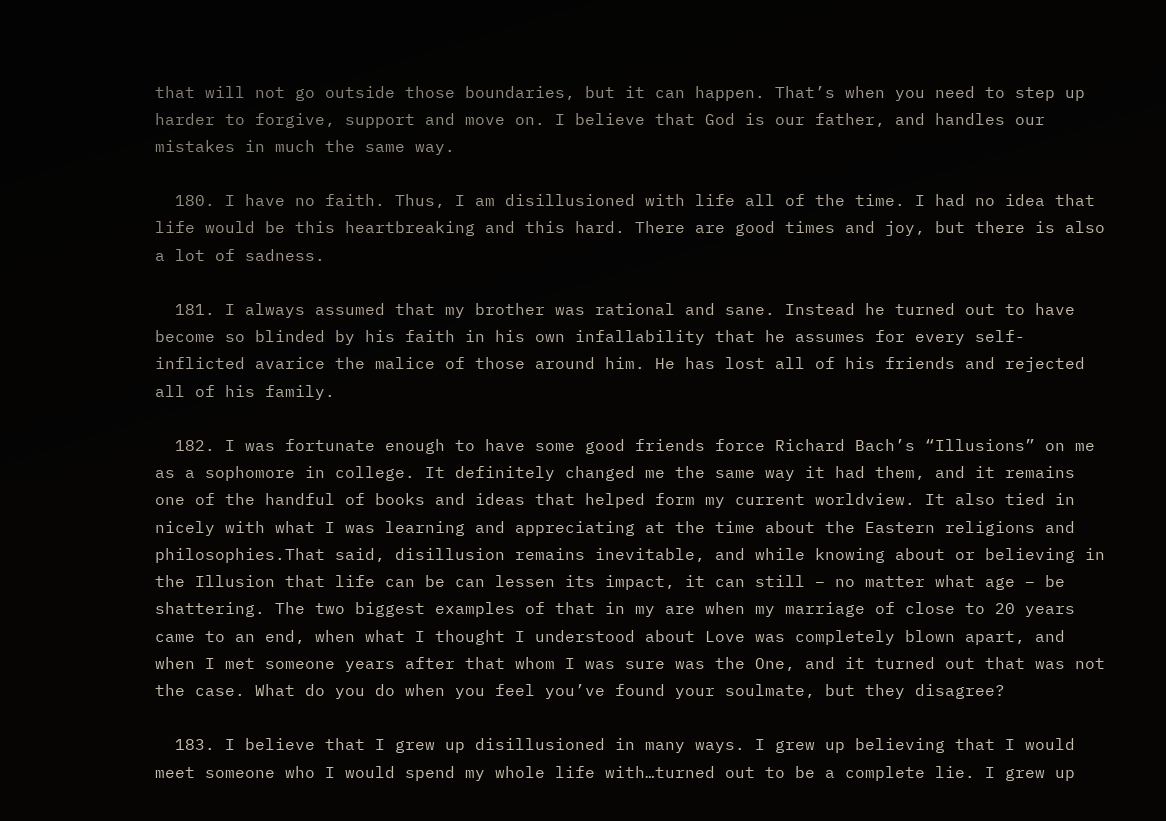that will not go outside those boundaries, but it can happen. That’s when you need to step up harder to forgive, support and move on. I believe that God is our father, and handles our mistakes in much the same way.

  180. I have no faith. Thus, I am disillusioned with life all of the time. I had no idea that life would be this heartbreaking and this hard. There are good times and joy, but there is also a lot of sadness.

  181. I always assumed that my brother was rational and sane. Instead he turned out to have become so blinded by his faith in his own infallability that he assumes for every self-inflicted avarice the malice of those around him. He has lost all of his friends and rejected all of his family.

  182. I was fortunate enough to have some good friends force Richard Bach’s “Illusions” on me as a sophomore in college. It definitely changed me the same way it had them, and it remains one of the handful of books and ideas that helped form my current worldview. It also tied in nicely with what I was learning and appreciating at the time about the Eastern religions and philosophies.That said, disillusion remains inevitable, and while knowing about or believing in the Illusion that life can be can lessen its impact, it can still – no matter what age – be shattering. The two biggest examples of that in my are when my marriage of close to 20 years came to an end, when what I thought I understood about Love was completely blown apart, and when I met someone years after that whom I was sure was the One, and it turned out that was not the case. What do you do when you feel you’ve found your soulmate, but they disagree?

  183. I believe that I grew up disillusioned in many ways. I grew up believing that I would meet someone who I would spend my whole life with…turned out to be a complete lie. I grew up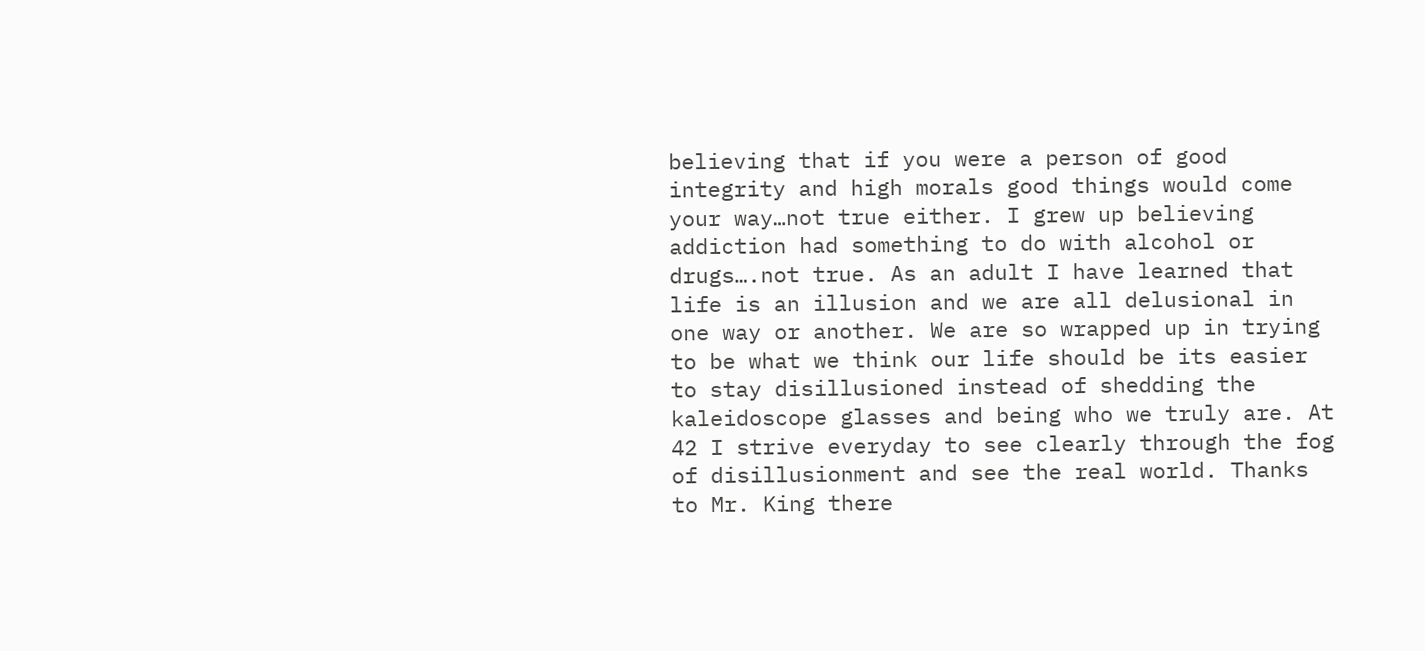believing that if you were a person of good integrity and high morals good things would come your way…not true either. I grew up believing addiction had something to do with alcohol or drugs….not true. As an adult I have learned that life is an illusion and we are all delusional in one way or another. We are so wrapped up in trying to be what we think our life should be its easier to stay disillusioned instead of shedding the kaleidoscope glasses and being who we truly are. At 42 I strive everyday to see clearly through the fog of disillusionment and see the real world. Thanks to Mr. King there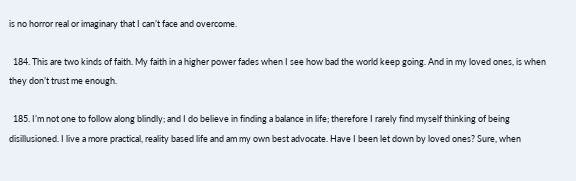is no horror real or imaginary that I can’t face and overcome.

  184. This are two kinds of faith. My faith in a higher power fades when I see how bad the world keep going. And in my loved ones, is when they don’t trust me enough.

  185. I’m not one to follow along blindly; and I do believe in finding a balance in life; therefore I rarely find myself thinking of being disillusioned. I live a more practical, reality based life and am my own best advocate. Have I been let down by loved ones? Sure, when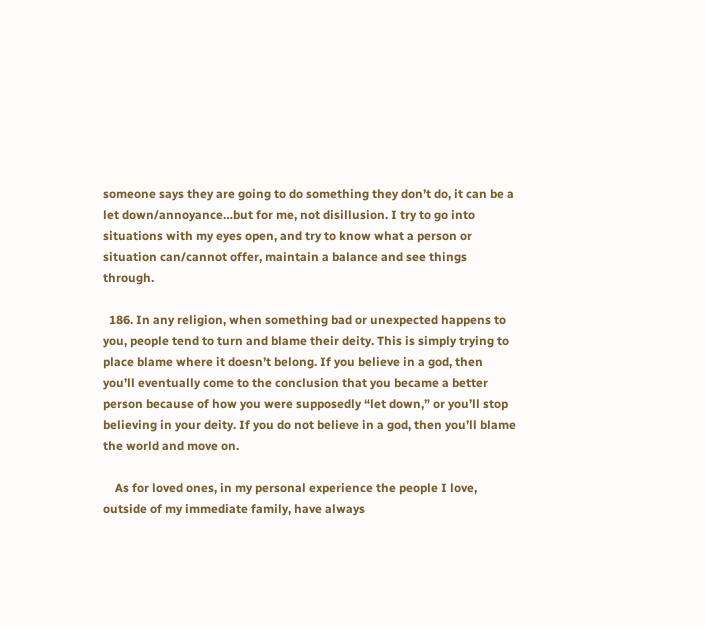someone says they are going to do something they don’t do, it can be a let down/annoyance…but for me, not disillusion. I try to go into situations with my eyes open, and try to know what a person or situation can/cannot offer, maintain a balance and see things through.

  186. In any religion, when something bad or unexpected happens to you, people tend to turn and blame their deity. This is simply trying to place blame where it doesn’t belong. If you believe in a god, then you’ll eventually come to the conclusion that you became a better person because of how you were supposedly “let down,” or you’ll stop believing in your deity. If you do not believe in a god, then you’ll blame the world and move on.

    As for loved ones, in my personal experience the people I love, outside of my immediate family, have always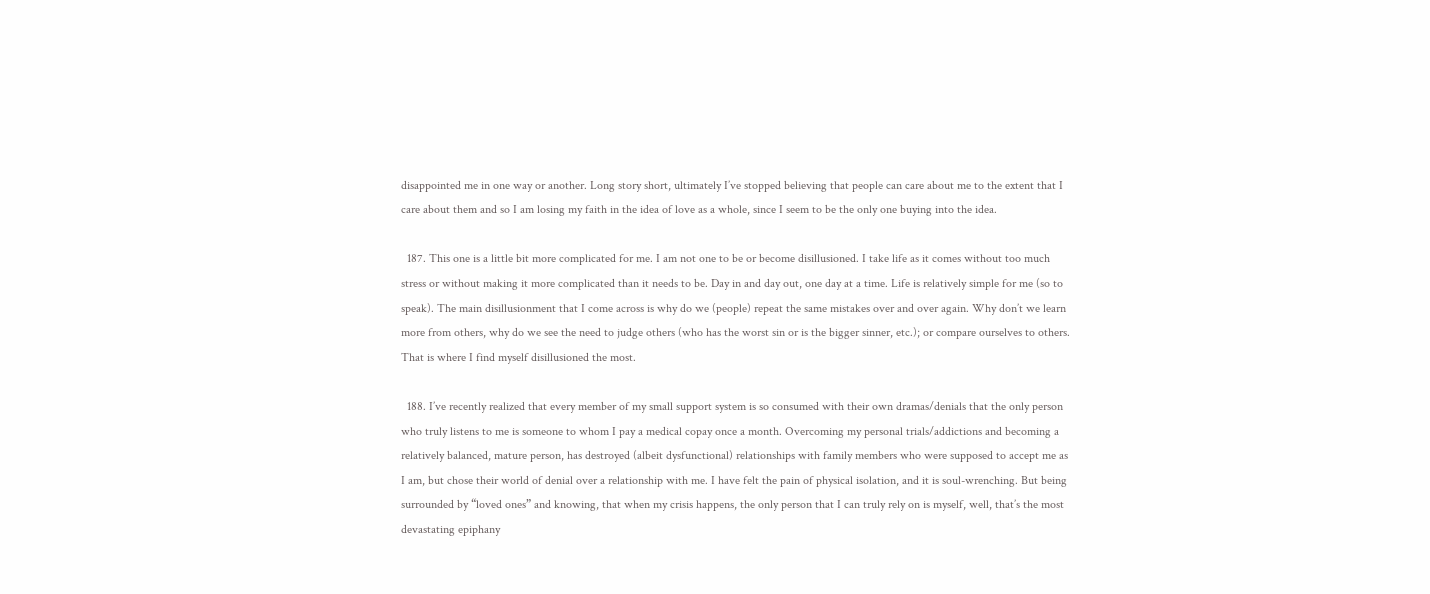disappointed me in one way or another. Long story short, ultimately I’ve stopped believing that people can care about me to the extent that I care about them and so I am losing my faith in the idea of love as a whole, since I seem to be the only one buying into the idea.

  187. This one is a little bit more complicated for me. I am not one to be or become disillusioned. I take life as it comes without too much stress or without making it more complicated than it needs to be. Day in and day out, one day at a time. Life is relatively simple for me (so to speak). The main disillusionment that I come across is why do we (people) repeat the same mistakes over and over again. Why don’t we learn more from others, why do we see the need to judge others (who has the worst sin or is the bigger sinner, etc.); or compare ourselves to others. That is where I find myself disillusioned the most.

  188. I’ve recently realized that every member of my small support system is so consumed with their own dramas/denials that the only person who truly listens to me is someone to whom I pay a medical copay once a month. Overcoming my personal trials/addictions and becoming a relatively balanced, mature person, has destroyed (albeit dysfunctional) relationships with family members who were supposed to accept me as I am, but chose their world of denial over a relationship with me. I have felt the pain of physical isolation, and it is soul-wrenching. But being surrounded by “loved ones” and knowing, that when my crisis happens, the only person that I can truly rely on is myself, well, that’s the most devastating epiphany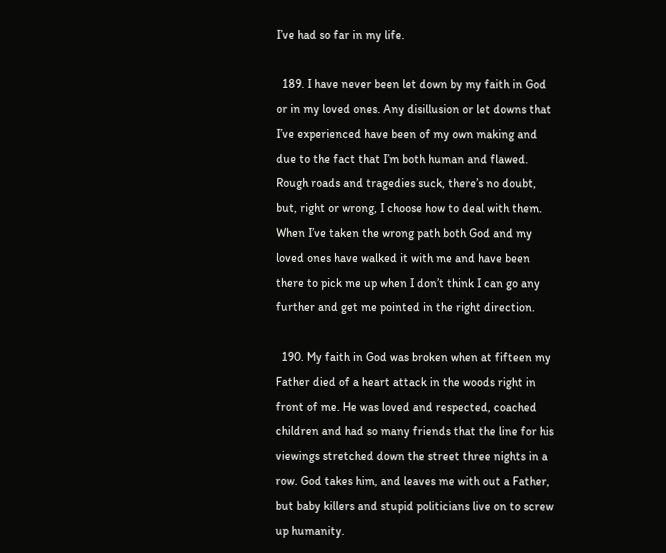I’ve had so far in my life.

  189. I have never been let down by my faith in God or in my loved ones. Any disillusion or let downs that I’ve experienced have been of my own making and due to the fact that I’m both human and flawed. Rough roads and tragedies suck, there’s no doubt, but, right or wrong, I choose how to deal with them. When I’ve taken the wrong path both God and my loved ones have walked it with me and have been there to pick me up when I don’t think I can go any further and get me pointed in the right direction.

  190. My faith in God was broken when at fifteen my Father died of a heart attack in the woods right in front of me. He was loved and respected, coached children and had so many friends that the line for his viewings stretched down the street three nights in a row. God takes him, and leaves me with out a Father, but baby killers and stupid politicians live on to screw up humanity.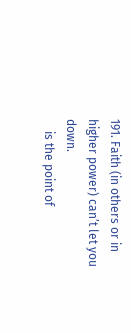191. Faith (in others or in higher power) can’t let you down.
    is the point of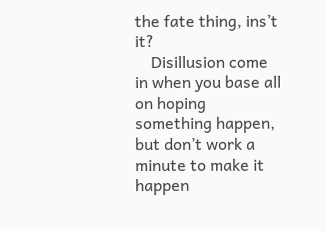the fate thing, ins’t it?
    Disillusion come in when you base all on hoping something happen, but don’t work a minute to make it happen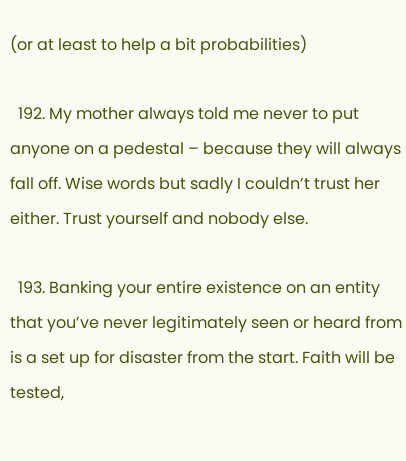(or at least to help a bit probabilities)

  192. My mother always told me never to put anyone on a pedestal – because they will always fall off. Wise words but sadly I couldn’t trust her either. Trust yourself and nobody else.

  193. Banking your entire existence on an entity that you’ve never legitimately seen or heard from is a set up for disaster from the start. Faith will be tested,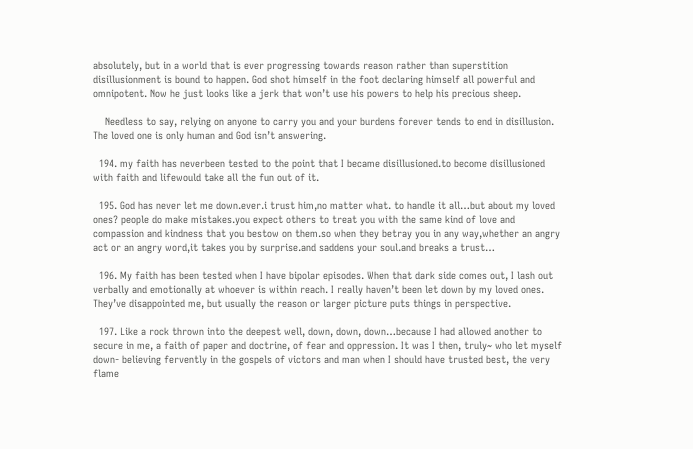absolutely, but in a world that is ever progressing towards reason rather than superstition disillusionment is bound to happen. God shot himself in the foot declaring himself all powerful and omnipotent. Now he just looks like a jerk that won’t use his powers to help his precious sheep.

    Needless to say, relying on anyone to carry you and your burdens forever tends to end in disillusion. The loved one is only human and God isn’t answering.

  194. my faith has neverbeen tested to the point that I became disillusioned.to become disillusioned with faith and lifewould take all the fun out of it.

  195. God has never let me down.ever.i trust him,no matter what. to handle it all…but about my loved ones? people do make mistakes.you expect others to treat you with the same kind of love and compassion and kindness that you bestow on them.so when they betray you in any way,whether an angry act or an angry word,it takes you by surprise.and saddens your soul.and breaks a trust…

  196. My faith has been tested when I have bipolar episodes. When that dark side comes out, I lash out verbally and emotionally at whoever is within reach. I really haven’t been let down by my loved ones. They’ve disappointed me, but usually the reason or larger picture puts things in perspective.

  197. Like a rock thrown into the deepest well, down, down, down…because I had allowed another to secure in me, a faith of paper and doctrine, of fear and oppression. It was I then, truly~ who let myself down- believing fervently in the gospels of victors and man when I should have trusted best, the very flame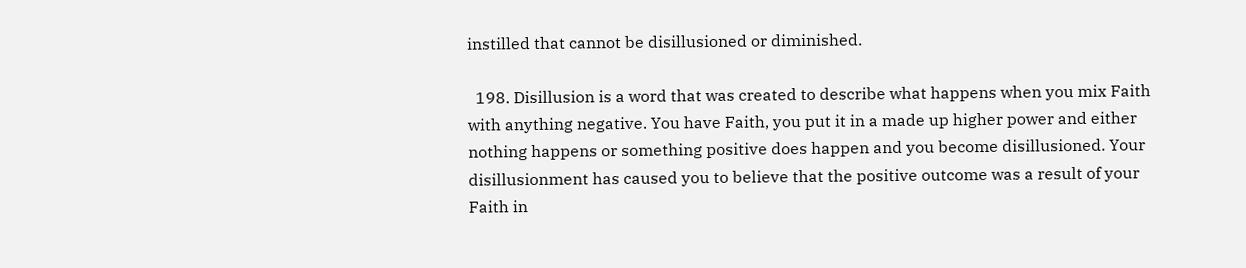instilled that cannot be disillusioned or diminished.

  198. Disillusion is a word that was created to describe what happens when you mix Faith with anything negative. You have Faith, you put it in a made up higher power and either nothing happens or something positive does happen and you become disillusioned. Your disillusionment has caused you to believe that the positive outcome was a result of your Faith in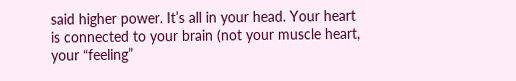said higher power. It’s all in your head. Your heart is connected to your brain (not your muscle heart, your “feeling”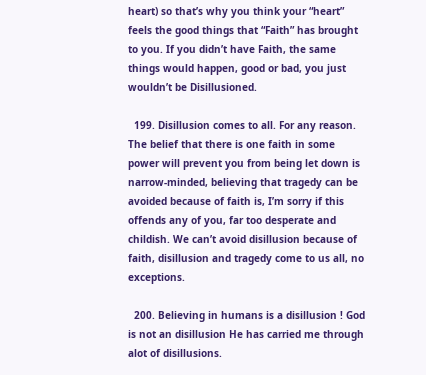heart) so that’s why you think your “heart” feels the good things that “Faith” has brought to you. If you didn’t have Faith, the same things would happen, good or bad, you just wouldn’t be Disillusioned.

  199. Disillusion comes to all. For any reason. The belief that there is one faith in some power will prevent you from being let down is narrow-minded, believing that tragedy can be avoided because of faith is, I’m sorry if this offends any of you, far too desperate and childish. We can’t avoid disillusion because of faith, disillusion and tragedy come to us all, no exceptions.

  200. Believing in humans is a disillusion ! God is not an disillusion He has carried me through alot of disillusions.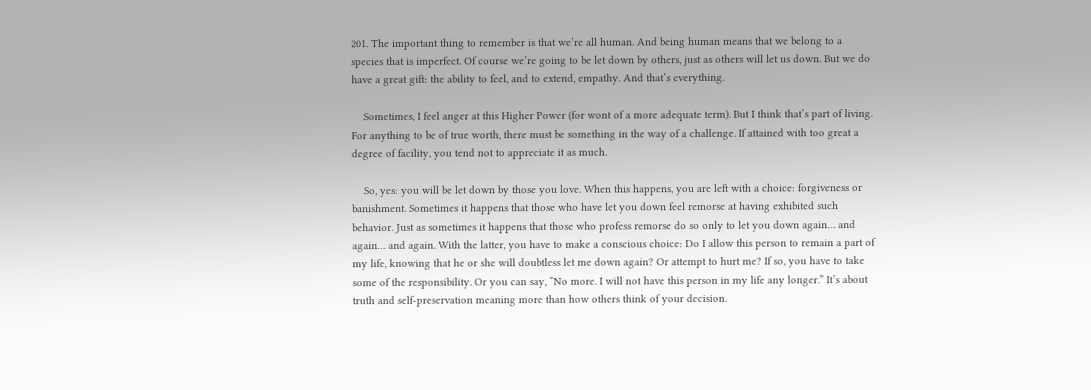201. The important thing to remember is that we’re all human. And being human means that we belong to a species that is imperfect. Of course we’re going to be let down by others, just as others will let us down. But we do have a great gift: the ability to feel, and to extend, empathy. And that’s everything.

    Sometimes, I feel anger at this Higher Power (for wont of a more adequate term). But I think that’s part of living. For anything to be of true worth, there must be something in the way of a challenge. If attained with too great a degree of facility, you tend not to appreciate it as much.

    So, yes: you will be let down by those you love. When this happens, you are left with a choice: forgiveness or banishment. Sometimes it happens that those who have let you down feel remorse at having exhibited such behavior. Just as sometimes it happens that those who profess remorse do so only to let you down again… and again… and again. With the latter, you have to make a conscious choice: Do I allow this person to remain a part of my life, knowing that he or she will doubtless let me down again? Or attempt to hurt me? If so, you have to take some of the responsibility. Or you can say, “No more. I will not have this person in my life any longer.” It’s about truth and self-preservation meaning more than how others think of your decision.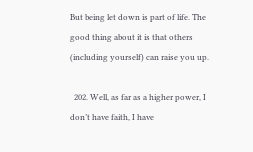But being let down is part of life. The good thing about it is that others (including yourself) can raise you up.

  202. Well, as far as a higher power, I don’t have faith, I have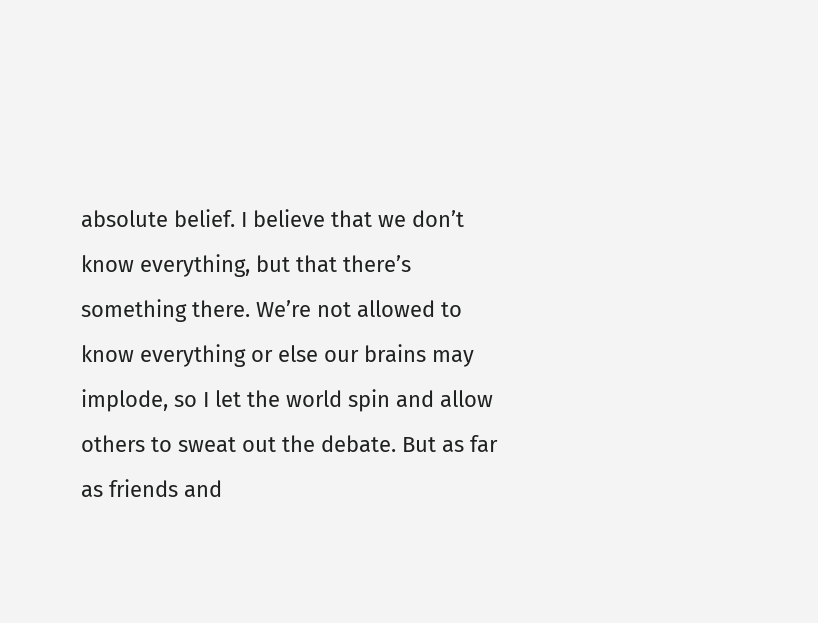absolute belief. I believe that we don’t know everything, but that there’s something there. We’re not allowed to know everything or else our brains may implode, so I let the world spin and allow others to sweat out the debate. But as far as friends and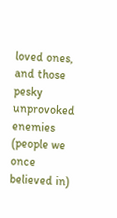loved ones, and those pesky unprovoked enemies (people we once believed in)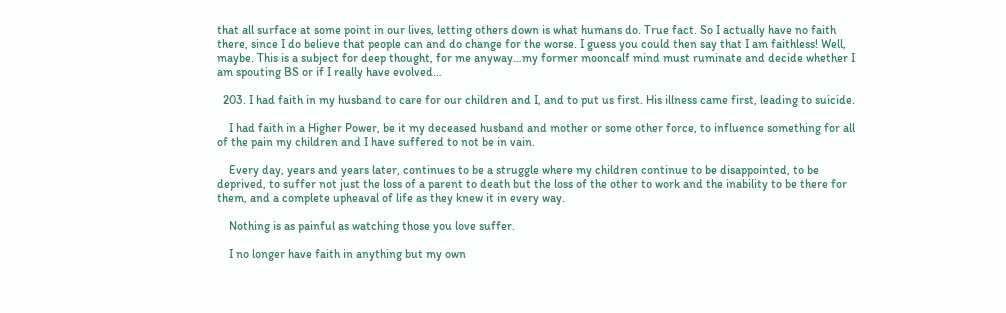that all surface at some point in our lives, letting others down is what humans do. True fact. So I actually have no faith there, since I do believe that people can and do change for the worse. I guess you could then say that I am faithless! Well, maybe. This is a subject for deep thought, for me anyway…my former mooncalf mind must ruminate and decide whether I am spouting BS or if I really have evolved…

  203. I had faith in my husband to care for our children and I, and to put us first. His illness came first, leading to suicide.

    I had faith in a Higher Power, be it my deceased husband and mother or some other force, to influence something for all of the pain my children and I have suffered to not be in vain.

    Every day, years and years later, continues to be a struggle where my children continue to be disappointed, to be deprived, to suffer not just the loss of a parent to death but the loss of the other to work and the inability to be there for them, and a complete upheaval of life as they knew it in every way.

    Nothing is as painful as watching those you love suffer.

    I no longer have faith in anything but my own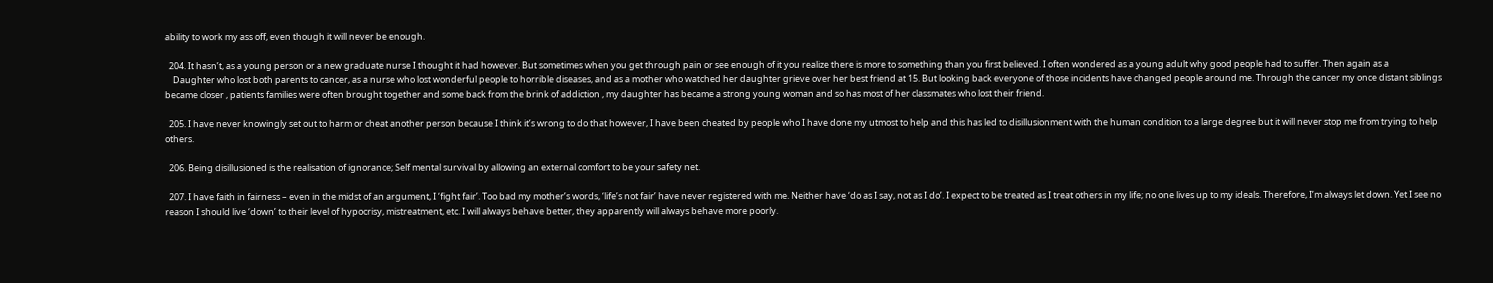ability to work my ass off, even though it will never be enough.

  204. It hasn’t, as a young person or a new graduate nurse I thought it had however. But sometimes when you get through pain or see enough of it you realize there is more to something than you first believed. I often wondered as a young adult why good people had to suffer. Then again as a
    Daughter who lost both parents to cancer, as a nurse who lost wonderful people to horrible diseases, and as a mother who watched her daughter grieve over her best friend at 15. But looking back everyone of those incidents have changed people around me. Through the cancer my once distant siblings became closer , patients families were often brought together and some back from the brink of addiction , my daughter has became a strong young woman and so has most of her classmates who lost their friend.

  205. I have never knowingly set out to harm or cheat another person because I think it’s wrong to do that however, I have been cheated by people who I have done my utmost to help and this has led to disillusionment with the human condition to a large degree but it will never stop me from trying to help others.

  206. Being disillusioned is the realisation of ignorance; Self mental survival by allowing an external comfort to be your safety net.

  207. I have faith in fairness – even in the midst of an argument, I ‘fight fair’. Too bad my mother’s words, ‘life’s not fair’ have never registered with me. Neither have ‘do as I say, not as I do’. I expect to be treated as I treat others in my life; no one lives up to my ideals. Therefore, I’m always let down. Yet I see no reason I should live ‘down’ to their level of hypocrisy, mistreatment, etc. I will always behave better, they apparently will always behave more poorly.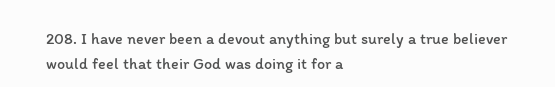208. I have never been a devout anything but surely a true believer would feel that their God was doing it for a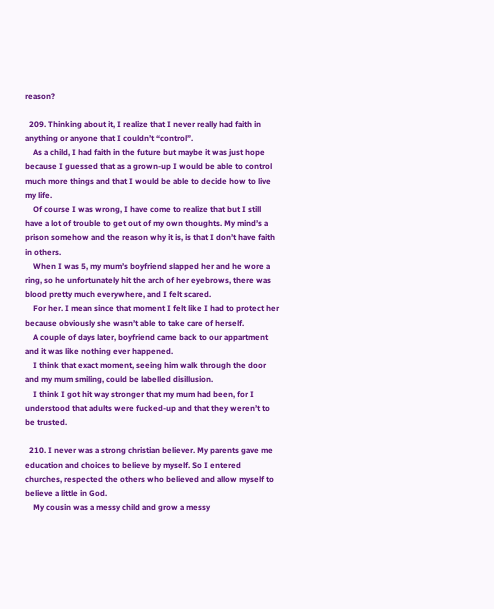reason?

  209. Thinking about it, I realize that I never really had faith in anything or anyone that I couldn’t “control”.
    As a child, I had faith in the future but maybe it was just hope because I guessed that as a grown-up I would be able to control much more things and that I would be able to decide how to live my life.
    Of course I was wrong, I have come to realize that but I still have a lot of trouble to get out of my own thoughts. My mind’s a prison somehow and the reason why it is, is that I don’t have faith in others.
    When I was 5, my mum’s boyfriend slapped her and he wore a ring, so he unfortunately hit the arch of her eyebrows, there was blood pretty much everywhere, and I felt scared.
    For her. I mean since that moment I felt like I had to protect her because obviously she wasn’t able to take care of herself.
    A couple of days later, boyfriend came back to our appartment and it was like nothing ever happened.
    I think that exact moment, seeing him walk through the door and my mum smiling, could be labelled disillusion.
    I think I got hit way stronger that my mum had been, for I understood that adults were fucked-up and that they weren’t to be trusted.

  210. I never was a strong christian believer. My parents gave me education and choices to believe by myself. So I entered churches, respected the others who believed and allow myself to believe a little in God.
    My cousin was a messy child and grow a messy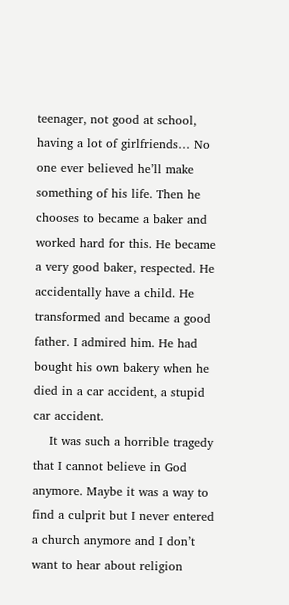teenager, not good at school, having a lot of girlfriends… No one ever believed he’ll make something of his life. Then he chooses to became a baker and worked hard for this. He became a very good baker, respected. He accidentally have a child. He transformed and became a good father. I admired him. He had bought his own bakery when he died in a car accident, a stupid car accident.
    It was such a horrible tragedy that I cannot believe in God anymore. Maybe it was a way to find a culprit but I never entered a church anymore and I don’t want to hear about religion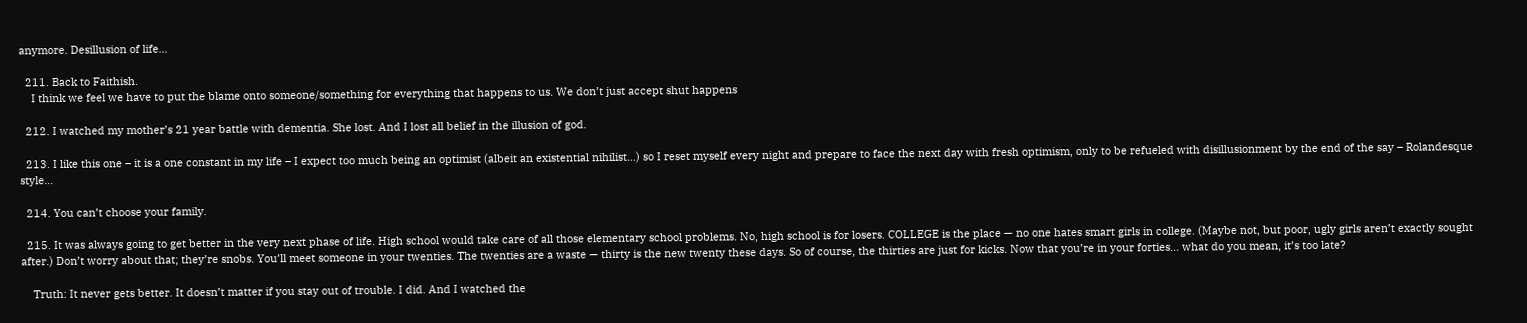anymore. Desillusion of life…

  211. Back to Faithish.
    I think we feel we have to put the blame onto someone/something for everything that happens to us. We don’t just accept shut happens

  212. I watched my mother’s 21 year battle with dementia. She lost. And I lost all belief in the illusion of god.

  213. I like this one – it is a one constant in my life – I expect too much being an optimist (albeit an existential nihilist…) so I reset myself every night and prepare to face the next day with fresh optimism, only to be refueled with disillusionment by the end of the say – Rolandesque style…

  214. You can’t choose your family.

  215. It was always going to get better in the very next phase of life. High school would take care of all those elementary school problems. No, high school is for losers. COLLEGE is the place — no one hates smart girls in college. (Maybe not, but poor, ugly girls aren’t exactly sought after.) Don’t worry about that; they’re snobs. You’ll meet someone in your twenties. The twenties are a waste — thirty is the new twenty these days. So of course, the thirties are just for kicks. Now that you’re in your forties… what do you mean, it’s too late?

    Truth: It never gets better. It doesn’t matter if you stay out of trouble. I did. And I watched the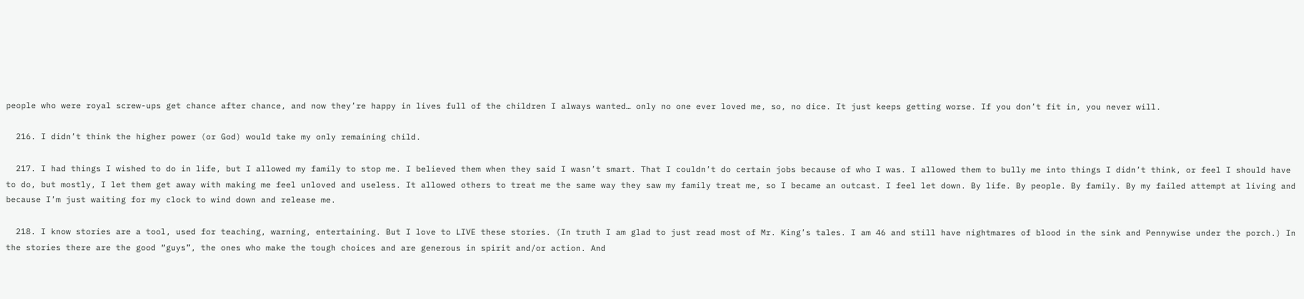people who were royal screw-ups get chance after chance, and now they’re happy in lives full of the children I always wanted… only no one ever loved me, so, no dice. It just keeps getting worse. If you don’t fit in, you never will.

  216. I didn’t think the higher power (or God) would take my only remaining child.

  217. I had things I wished to do in life, but I allowed my family to stop me. I believed them when they said I wasn’t smart. That I couldn’t do certain jobs because of who I was. I allowed them to bully me into things I didn’t think, or feel I should have to do, but mostly, I let them get away with making me feel unloved and useless. It allowed others to treat me the same way they saw my family treat me, so I became an outcast. I feel let down. By life. By people. By family. By my failed attempt at living and because I’m just waiting for my clock to wind down and release me.

  218. I know stories are a tool, used for teaching, warning, entertaining. But I love to LIVE these stories. (In truth I am glad to just read most of Mr. King’s tales. I am 46 and still have nightmares of blood in the sink and Pennywise under the porch.) In the stories there are the good “guys”, the ones who make the tough choices and are generous in spirit and/or action. And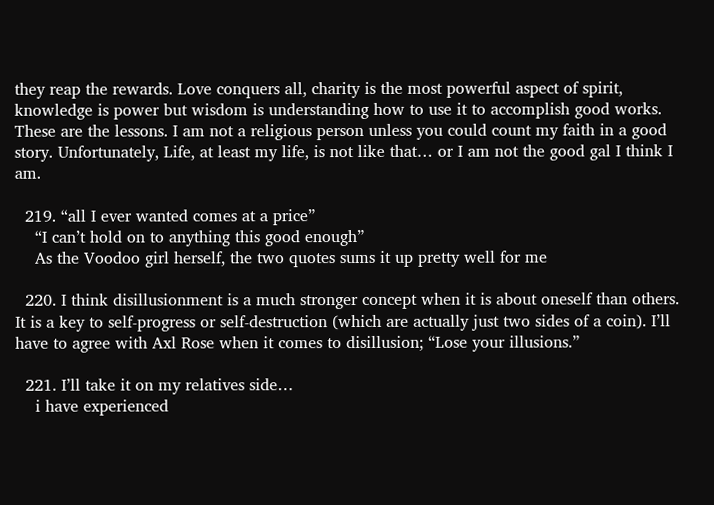they reap the rewards. Love conquers all, charity is the most powerful aspect of spirit, knowledge is power but wisdom is understanding how to use it to accomplish good works. These are the lessons. I am not a religious person unless you could count my faith in a good story. Unfortunately, Life, at least my life, is not like that… or I am not the good gal I think I am.

  219. “all I ever wanted comes at a price”
    “I can’t hold on to anything this good enough”
    As the Voodoo girl herself, the two quotes sums it up pretty well for me

  220. I think disillusionment is a much stronger concept when it is about oneself than others. It is a key to self-progress or self-destruction (which are actually just two sides of a coin). I’ll have to agree with Axl Rose when it comes to disillusion; “Lose your illusions.”

  221. I’ll take it on my relatives side…
    i have experienced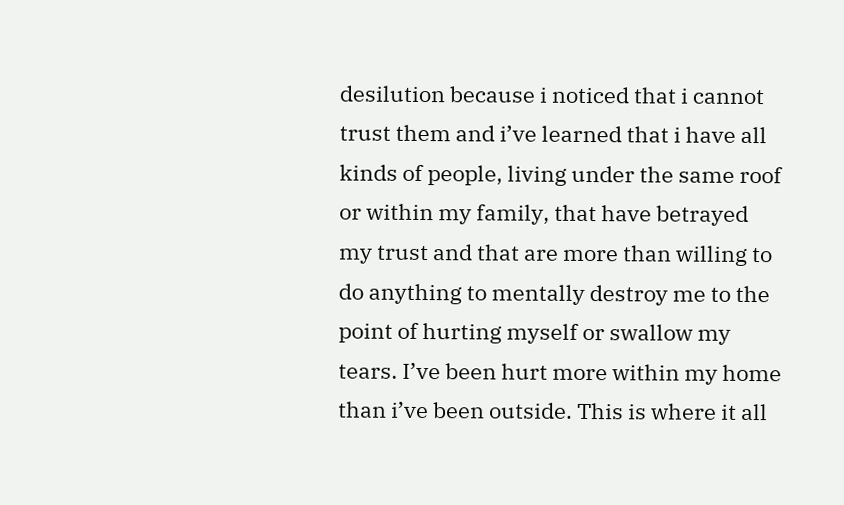desilution because i noticed that i cannot trust them and i’ve learned that i have all kinds of people, living under the same roof or within my family, that have betrayed my trust and that are more than willing to do anything to mentally destroy me to the point of hurting myself or swallow my tears. I’ve been hurt more within my home than i’ve been outside. This is where it all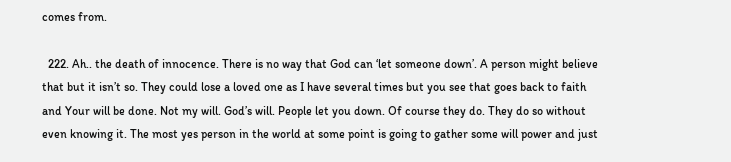comes from.

  222. Ah.. the death of innocence. There is no way that God can ‘let someone down’. A person might believe that but it isn’t so. They could lose a loved one as I have several times but you see that goes back to faith and Your will be done. Not my will. God’s will. People let you down. Of course they do. They do so without even knowing it. The most yes person in the world at some point is going to gather some will power and just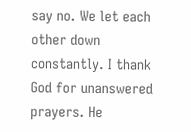say no. We let each other down constantly. I thank God for unanswered prayers. He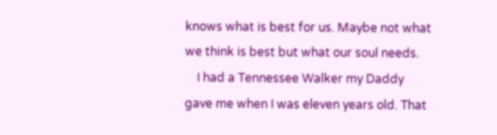knows what is best for us. Maybe not what we think is best but what our soul needs.
    I had a Tennessee Walker my Daddy gave me when I was eleven years old. That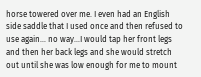horse towered over me. I even had an English side saddle that I used once and then refused to use again… no way…I would tap her front legs and then her back legs and she would stretch out until she was low enough for me to mount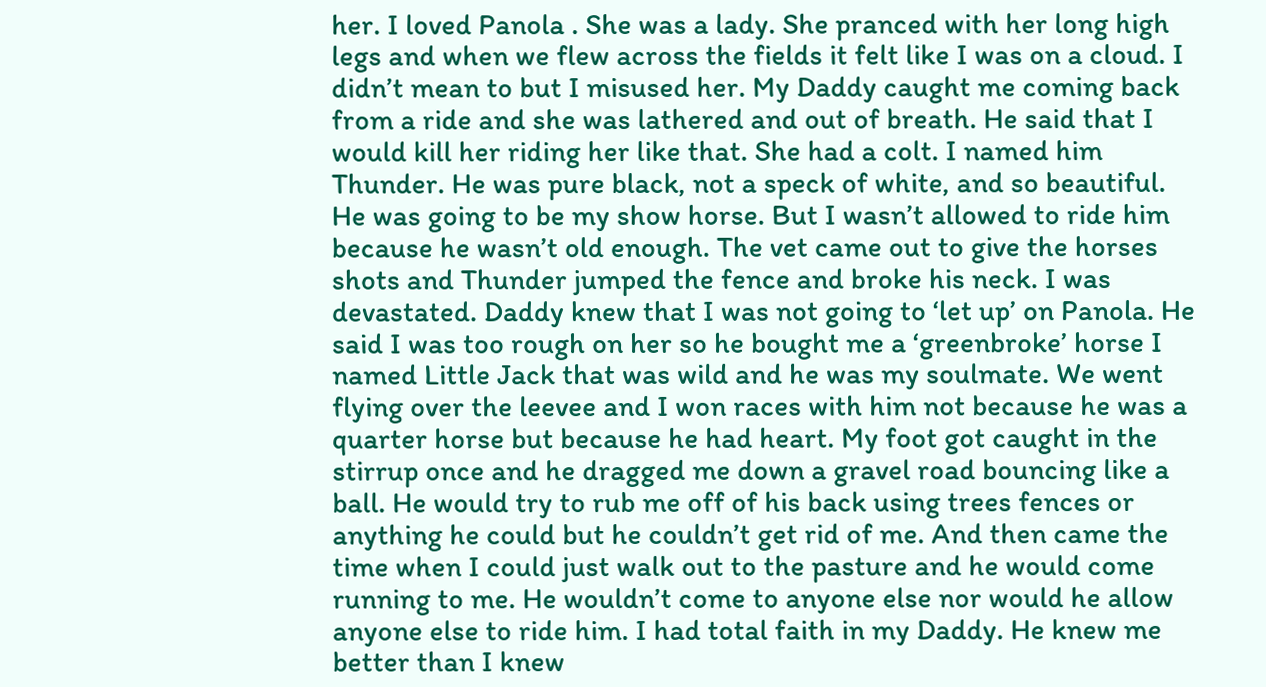her. I loved Panola . She was a lady. She pranced with her long high legs and when we flew across the fields it felt like I was on a cloud. I didn’t mean to but I misused her. My Daddy caught me coming back from a ride and she was lathered and out of breath. He said that I would kill her riding her like that. She had a colt. I named him Thunder. He was pure black, not a speck of white, and so beautiful. He was going to be my show horse. But I wasn’t allowed to ride him because he wasn’t old enough. The vet came out to give the horses shots and Thunder jumped the fence and broke his neck. I was devastated. Daddy knew that I was not going to ‘let up’ on Panola. He said I was too rough on her so he bought me a ‘greenbroke’ horse I named Little Jack that was wild and he was my soulmate. We went flying over the leevee and I won races with him not because he was a quarter horse but because he had heart. My foot got caught in the stirrup once and he dragged me down a gravel road bouncing like a ball. He would try to rub me off of his back using trees fences or anything he could but he couldn’t get rid of me. And then came the time when I could just walk out to the pasture and he would come running to me. He wouldn’t come to anyone else nor would he allow anyone else to ride him. I had total faith in my Daddy. He knew me better than I knew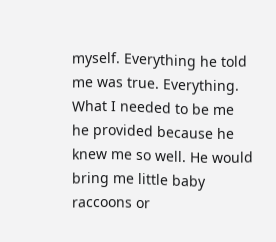myself. Everything he told me was true. Everything. What I needed to be me he provided because he knew me so well. He would bring me little baby raccoons or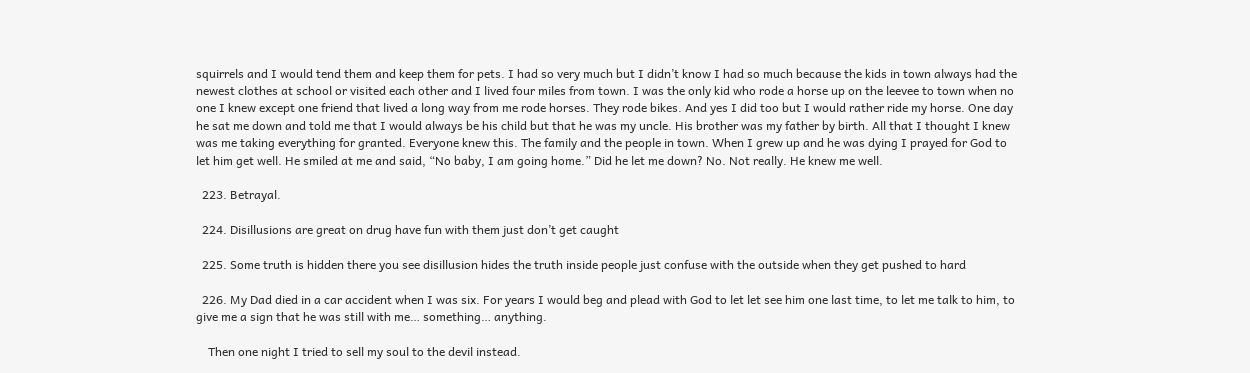squirrels and I would tend them and keep them for pets. I had so very much but I didn’t know I had so much because the kids in town always had the newest clothes at school or visited each other and I lived four miles from town. I was the only kid who rode a horse up on the leevee to town when no one I knew except one friend that lived a long way from me rode horses. They rode bikes. And yes I did too but I would rather ride my horse. One day he sat me down and told me that I would always be his child but that he was my uncle. His brother was my father by birth. All that I thought I knew was me taking everything for granted. Everyone knew this. The family and the people in town. When I grew up and he was dying I prayed for God to let him get well. He smiled at me and said, “No baby, I am going home.” Did he let me down? No. Not really. He knew me well.

  223. Betrayal.

  224. Disillusions are great on drug have fun with them just don’t get caught

  225. Some truth is hidden there you see disillusion hides the truth inside people just confuse with the outside when they get pushed to hard

  226. My Dad died in a car accident when I was six. For years I would beg and plead with God to let let see him one last time, to let me talk to him, to give me a sign that he was still with me… something… anything.

    Then one night I tried to sell my soul to the devil instead.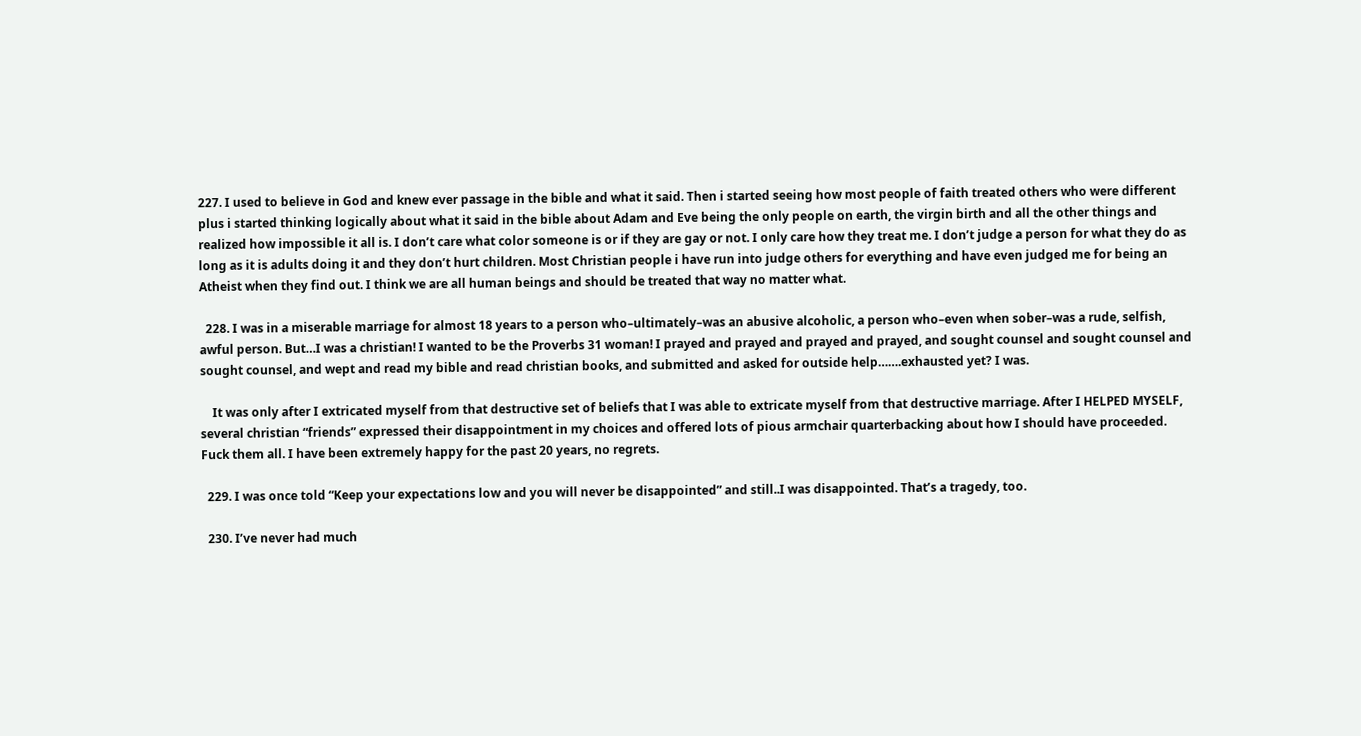227. I used to believe in God and knew ever passage in the bible and what it said. Then i started seeing how most people of faith treated others who were different plus i started thinking logically about what it said in the bible about Adam and Eve being the only people on earth, the virgin birth and all the other things and realized how impossible it all is. I don’t care what color someone is or if they are gay or not. I only care how they treat me. I don’t judge a person for what they do as long as it is adults doing it and they don’t hurt children. Most Christian people i have run into judge others for everything and have even judged me for being an Atheist when they find out. I think we are all human beings and should be treated that way no matter what.

  228. I was in a miserable marriage for almost 18 years to a person who–ultimately–was an abusive alcoholic, a person who–even when sober–was a rude, selfish, awful person. But…I was a christian! I wanted to be the Proverbs 31 woman! I prayed and prayed and prayed and prayed, and sought counsel and sought counsel and sought counsel, and wept and read my bible and read christian books, and submitted and asked for outside help…….exhausted yet? I was.

    It was only after I extricated myself from that destructive set of beliefs that I was able to extricate myself from that destructive marriage. After I HELPED MYSELF, several christian “friends” expressed their disappointment in my choices and offered lots of pious armchair quarterbacking about how I should have proceeded. Fuck them all. I have been extremely happy for the past 20 years, no regrets.

  229. I was once told “Keep your expectations low and you will never be disappointed” and still..I was disappointed. That’s a tragedy, too.

  230. I’ve never had much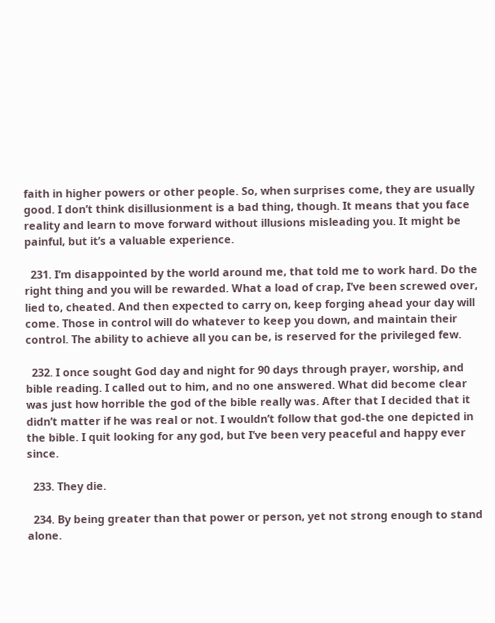faith in higher powers or other people. So, when surprises come, they are usually good. I don’t think disillusionment is a bad thing, though. It means that you face reality and learn to move forward without illusions misleading you. It might be painful, but it’s a valuable experience.

  231. I’m disappointed by the world around me, that told me to work hard. Do the right thing and you will be rewarded. What a load of crap, I’ve been screwed over, lied to, cheated. And then expected to carry on, keep forging ahead your day will come. Those in control will do whatever to keep you down, and maintain their control. The ability to achieve all you can be, is reserved for the privileged few.

  232. I once sought God day and night for 90 days through prayer, worship, and bible reading. I called out to him, and no one answered. What did become clear was just how horrible the god of the bible really was. After that I decided that it didn’t matter if he was real or not. I wouldn’t follow that god-the one depicted in the bible. I quit looking for any god, but I’ve been very peaceful and happy ever since.

  233. They die.

  234. By being greater than that power or person, yet not strong enough to stand alone.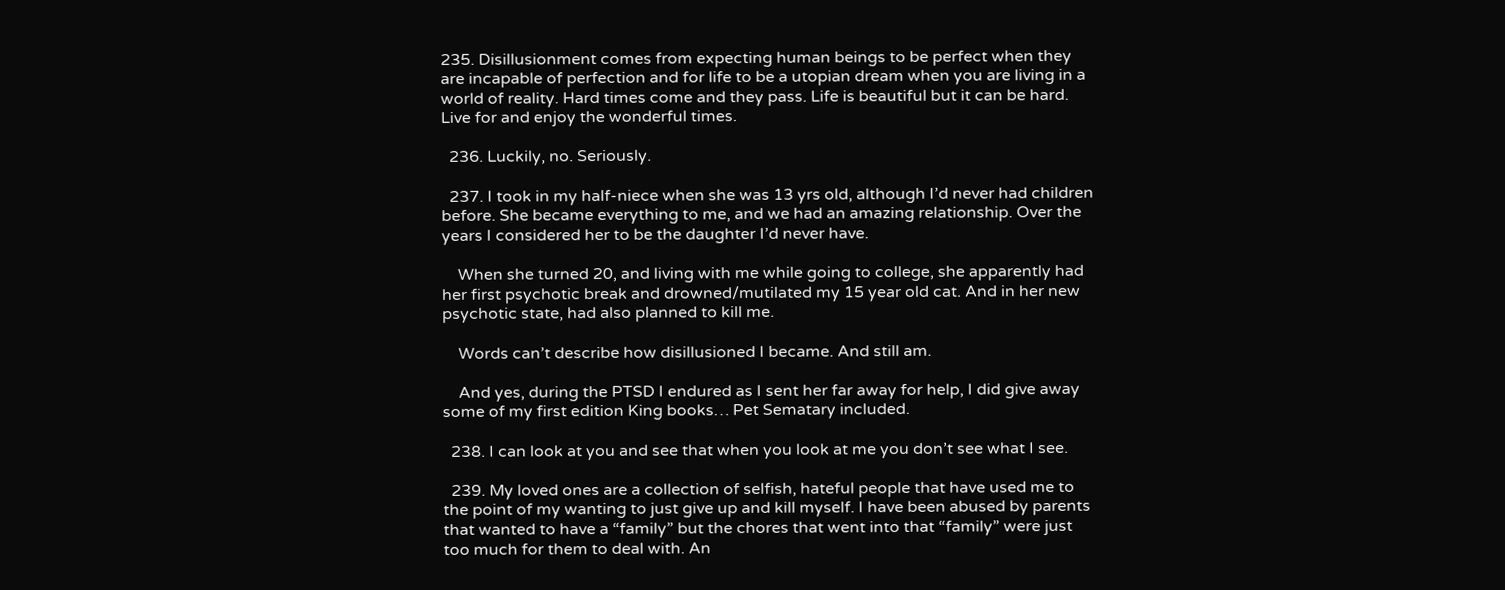235. Disillusionment comes from expecting human beings to be perfect when they are incapable of perfection and for life to be a utopian dream when you are living in a world of reality. Hard times come and they pass. Life is beautiful but it can be hard. Live for and enjoy the wonderful times.

  236. Luckily, no. Seriously.

  237. I took in my half-niece when she was 13 yrs old, although I’d never had children before. She became everything to me, and we had an amazing relationship. Over the years I considered her to be the daughter I’d never have.

    When she turned 20, and living with me while going to college, she apparently had her first psychotic break and drowned/mutilated my 15 year old cat. And in her new psychotic state, had also planned to kill me.

    Words can’t describe how disillusioned I became. And still am.

    And yes, during the PTSD I endured as I sent her far away for help, I did give away some of my first edition King books… Pet Sematary included.

  238. I can look at you and see that when you look at me you don’t see what I see.

  239. My loved ones are a collection of selfish, hateful people that have used me to the point of my wanting to just give up and kill myself. I have been abused by parents that wanted to have a “family” but the chores that went into that “family” were just too much for them to deal with. An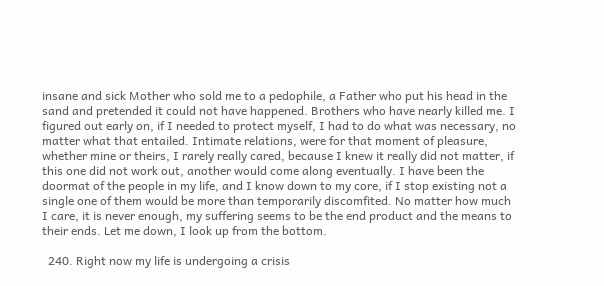insane and sick Mother who sold me to a pedophile, a Father who put his head in the sand and pretended it could not have happened. Brothers who have nearly killed me. I figured out early on, if I needed to protect myself, I had to do what was necessary, no matter what that entailed. Intimate relations, were for that moment of pleasure, whether mine or theirs, I rarely really cared, because I knew it really did not matter, if this one did not work out, another would come along eventually. I have been the doormat of the people in my life, and I know down to my core, if I stop existing not a single one of them would be more than temporarily discomfited. No matter how much I care, it is never enough, my suffering seems to be the end product and the means to their ends. Let me down, I look up from the bottom.

  240. Right now my life is undergoing a crisis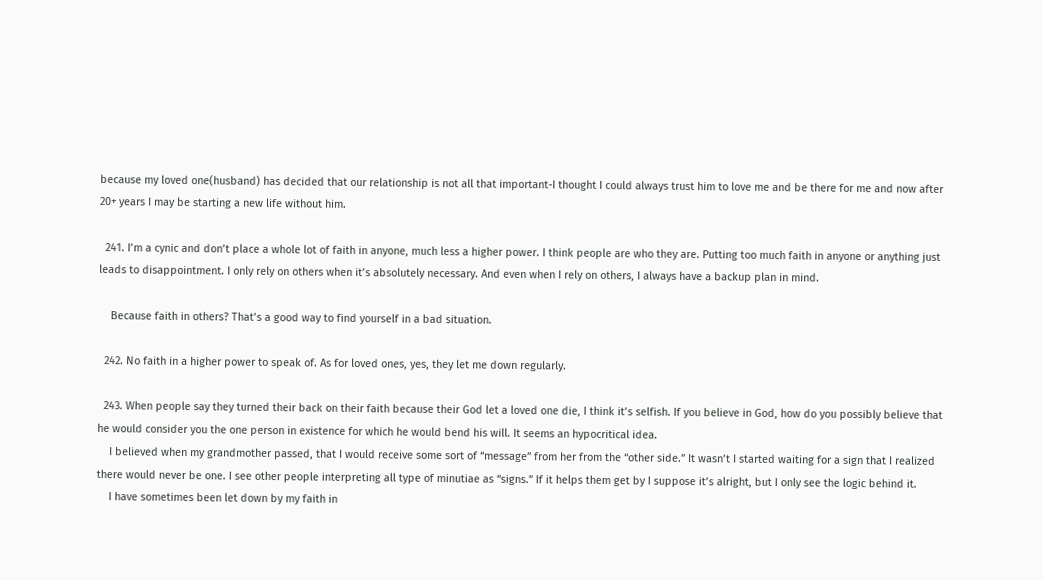because my loved one(husband) has decided that our relationship is not all that important-I thought I could always trust him to love me and be there for me and now after 20+ years I may be starting a new life without him.

  241. I’m a cynic and don’t place a whole lot of faith in anyone, much less a higher power. I think people are who they are. Putting too much faith in anyone or anything just leads to disappointment. I only rely on others when it’s absolutely necessary. And even when I rely on others, I always have a backup plan in mind.

    Because faith in others? That’s a good way to find yourself in a bad situation.

  242. No faith in a higher power to speak of. As for loved ones, yes, they let me down regularly.

  243. When people say they turned their back on their faith because their God let a loved one die, I think it’s selfish. If you believe in God, how do you possibly believe that he would consider you the one person in existence for which he would bend his will. It seems an hypocritical idea.
    I believed when my grandmother passed, that I would receive some sort of “message” from her from the “other side.” It wasn’t I started waiting for a sign that I realized there would never be one. I see other people interpreting all type of minutiae as “signs.” If it helps them get by I suppose it’s alright, but I only see the logic behind it.
    I have sometimes been let down by my faith in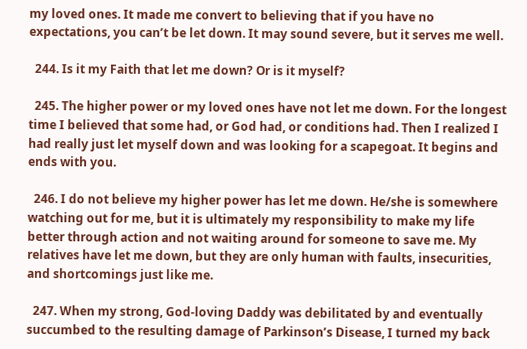my loved ones. It made me convert to believing that if you have no expectations, you can’t be let down. It may sound severe, but it serves me well.

  244. Is it my Faith that let me down? Or is it myself?

  245. The higher power or my loved ones have not let me down. For the longest time I believed that some had, or God had, or conditions had. Then I realized I had really just let myself down and was looking for a scapegoat. It begins and ends with you.

  246. I do not believe my higher power has let me down. He/she is somewhere watching out for me, but it is ultimately my responsibility to make my life better through action and not waiting around for someone to save me. My relatives have let me down, but they are only human with faults, insecurities, and shortcomings just like me.

  247. When my strong, God-loving Daddy was debilitated by and eventually succumbed to the resulting damage of Parkinson’s Disease, I turned my back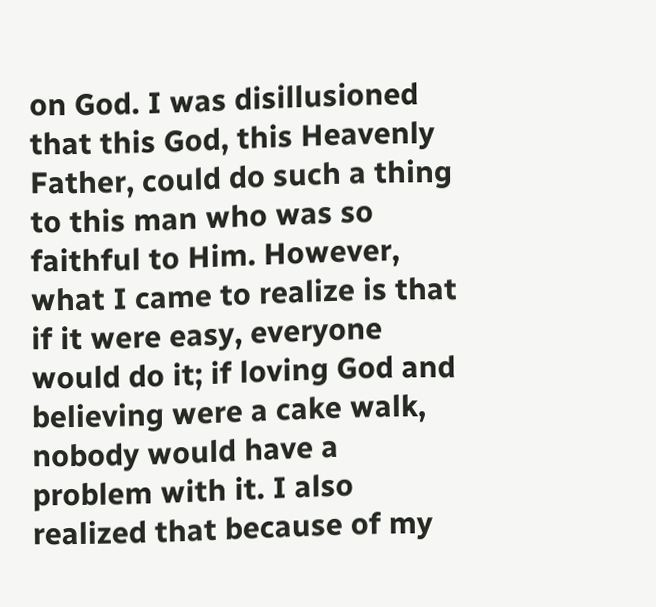on God. I was disillusioned that this God, this Heavenly Father, could do such a thing to this man who was so faithful to Him. However, what I came to realize is that if it were easy, everyone would do it; if loving God and believing were a cake walk, nobody would have a problem with it. I also realized that because of my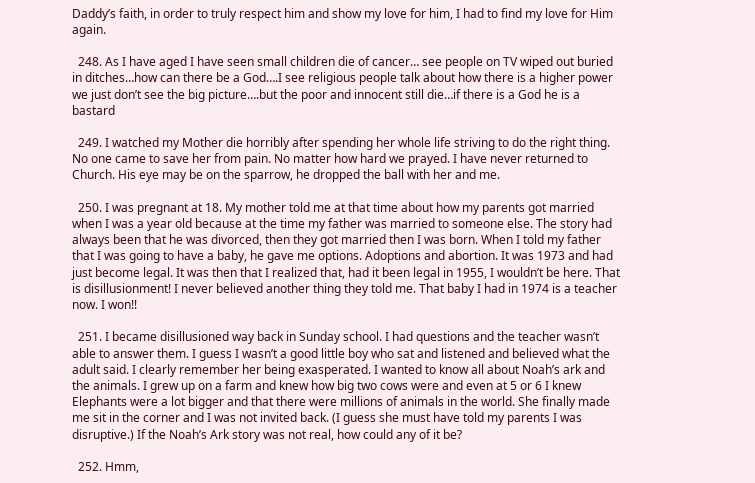Daddy’s faith, in order to truly respect him and show my love for him, I had to find my love for Him again.

  248. As I have aged I have seen small children die of cancer… see people on TV wiped out buried in ditches…how can there be a God….I see religious people talk about how there is a higher power we just don’t see the big picture….but the poor and innocent still die…if there is a God he is a bastard

  249. I watched my Mother die horribly after spending her whole life striving to do the right thing. No one came to save her from pain. No matter how hard we prayed. I have never returned to Church. His eye may be on the sparrow, he dropped the ball with her and me.

  250. I was pregnant at 18. My mother told me at that time about how my parents got married when I was a year old because at the time my father was married to someone else. The story had always been that he was divorced, then they got married then I was born. When I told my father that I was going to have a baby, he gave me options. Adoptions and abortion. It was 1973 and had just become legal. It was then that I realized that, had it been legal in 1955, I wouldn’t be here. That is disillusionment! I never believed another thing they told me. That baby I had in 1974 is a teacher now. I won!!

  251. I became disillusioned way back in Sunday school. I had questions and the teacher wasn’t able to answer them. I guess I wasn’t a good little boy who sat and listened and believed what the adult said. I clearly remember her being exasperated. I wanted to know all about Noah’s ark and the animals. I grew up on a farm and knew how big two cows were and even at 5 or 6 I knew Elephants were a lot bigger and that there were millions of animals in the world. She finally made me sit in the corner and I was not invited back. (I guess she must have told my parents I was disruptive.) If the Noah’s Ark story was not real, how could any of it be?

  252. Hmm,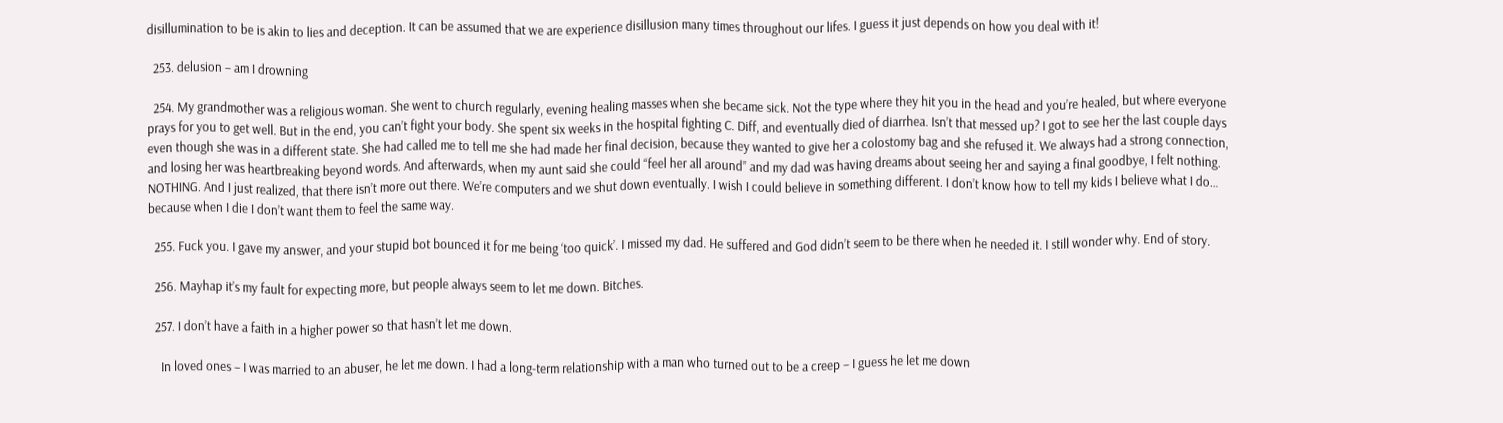disillumination to be is akin to lies and deception. It can be assumed that we are experience disillusion many times throughout our lifes. I guess it just depends on how you deal with it!

  253. delusion – am I drowning

  254. My grandmother was a religious woman. She went to church regularly, evening healing masses when she became sick. Not the type where they hit you in the head and you’re healed, but where everyone prays for you to get well. But in the end, you can’t fight your body. She spent six weeks in the hospital fighting C. Diff, and eventually died of diarrhea. Isn’t that messed up? I got to see her the last couple days even though she was in a different state. She had called me to tell me she had made her final decision, because they wanted to give her a colostomy bag and she refused it. We always had a strong connection, and losing her was heartbreaking beyond words. And afterwards, when my aunt said she could “feel her all around” and my dad was having dreams about seeing her and saying a final goodbye, I felt nothing. NOTHING. And I just realized, that there isn’t more out there. We’re computers and we shut down eventually. I wish I could believe in something different. I don’t know how to tell my kids I believe what I do… because when I die I don’t want them to feel the same way.

  255. Fuck you. I gave my answer, and your stupid bot bounced it for me being ‘too quick’. I missed my dad. He suffered and God didn’t seem to be there when he needed it. I still wonder why. End of story.

  256. Mayhap it’s my fault for expecting more, but people always seem to let me down. Bitches.

  257. I don’t have a faith in a higher power so that hasn’t let me down.

    In loved ones – I was married to an abuser, he let me down. I had a long-term relationship with a man who turned out to be a creep – I guess he let me down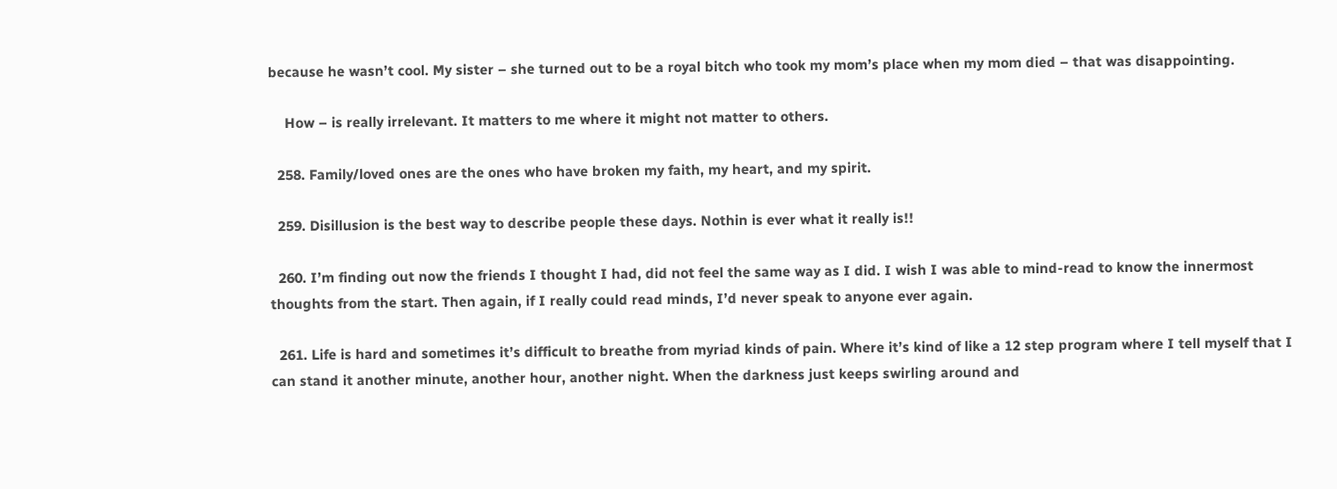because he wasn’t cool. My sister – she turned out to be a royal bitch who took my mom’s place when my mom died – that was disappointing.

    How – is really irrelevant. It matters to me where it might not matter to others.

  258. Family/loved ones are the ones who have broken my faith, my heart, and my spirit.

  259. Disillusion is the best way to describe people these days. Nothin is ever what it really is!!

  260. I’m finding out now the friends I thought I had, did not feel the same way as I did. I wish I was able to mind-read to know the innermost thoughts from the start. Then again, if I really could read minds, I’d never speak to anyone ever again.

  261. Life is hard and sometimes it’s difficult to breathe from myriad kinds of pain. Where it’s kind of like a 12 step program where I tell myself that I can stand it another minute, another hour, another night. When the darkness just keeps swirling around and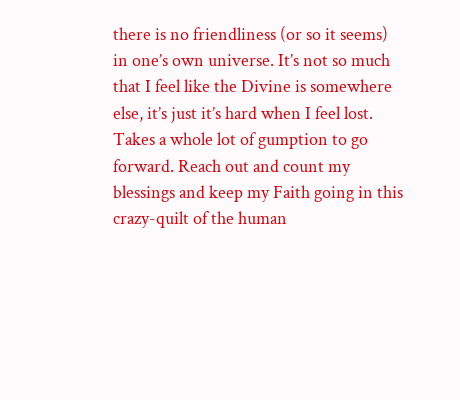there is no friendliness (or so it seems) in one’s own universe. It’s not so much that I feel like the Divine is somewhere else, it’s just it’s hard when I feel lost. Takes a whole lot of gumption to go forward. Reach out and count my blessings and keep my Faith going in this crazy-quilt of the human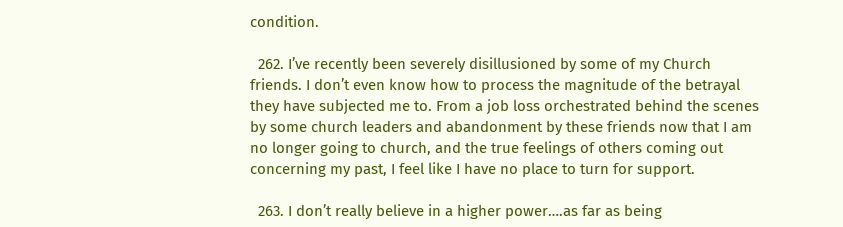condition.

  262. I’ve recently been severely disillusioned by some of my Church friends. I don’t even know how to process the magnitude of the betrayal they have subjected me to. From a job loss orchestrated behind the scenes by some church leaders and abandonment by these friends now that I am no longer going to church, and the true feelings of others coming out concerning my past, I feel like I have no place to turn for support.

  263. I don’t really believe in a higher power….as far as being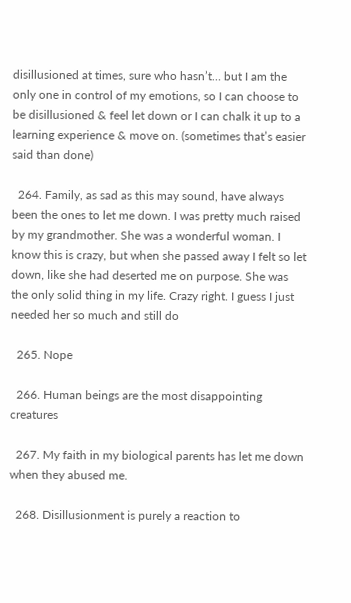disillusioned at times, sure who hasn’t… but I am the only one in control of my emotions, so I can choose to be disillusioned & feel let down or I can chalk it up to a learning experience & move on. (sometimes that’s easier said than done)

  264. Family, as sad as this may sound, have always been the ones to let me down. I was pretty much raised by my grandmother. She was a wonderful woman. I know this is crazy, but when she passed away I felt so let down, like she had deserted me on purpose. She was the only solid thing in my life. Crazy right. I guess I just needed her so much and still do

  265. Nope

  266. Human beings are the most disappointing creatures

  267. My faith in my biological parents has let me down when they abused me.

  268. Disillusionment is purely a reaction to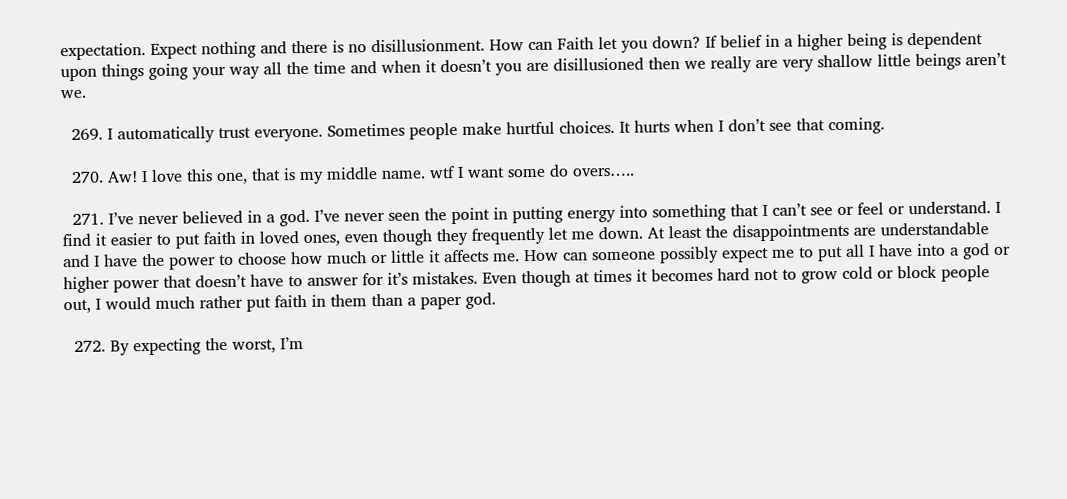expectation. Expect nothing and there is no disillusionment. How can Faith let you down? If belief in a higher being is dependent upon things going your way all the time and when it doesn’t you are disillusioned then we really are very shallow little beings aren’t we.

  269. I automatically trust everyone. Sometimes people make hurtful choices. It hurts when I don’t see that coming.

  270. Aw! I love this one, that is my middle name. wtf I want some do overs…..

  271. I’ve never believed in a god. I’ve never seen the point in putting energy into something that I can’t see or feel or understand. I find it easier to put faith in loved ones, even though they frequently let me down. At least the disappointments are understandable and I have the power to choose how much or little it affects me. How can someone possibly expect me to put all I have into a god or higher power that doesn’t have to answer for it’s mistakes. Even though at times it becomes hard not to grow cold or block people out, I would much rather put faith in them than a paper god.

  272. By expecting the worst, I’m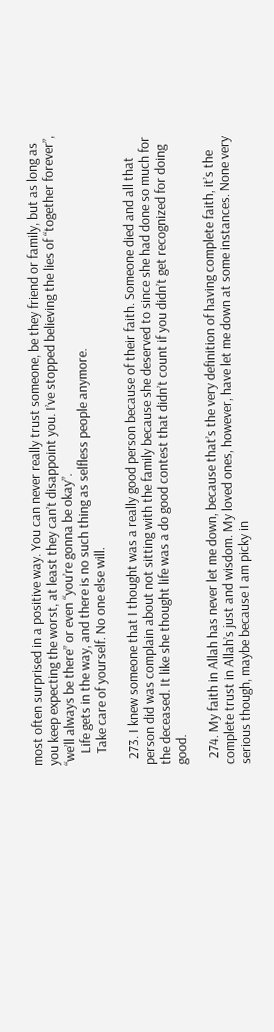most often surprised in a positive way. You can never really trust someone, be they friend or family, but as long as you keep expecting the worst, at least they can’t disappoint you. I’ve stopped believing the lies of “together forever”, “we’ll always be there” or even “you’re gonna be okay”.
    Life gets in the way, and there is no such thing as selfless people anymore.
    Take care of yourself. No one else will.

  273. I knew someone that I thought was a really good person because of their faith. Someone died and all that person did was complain about not sitting with the family because she deserved to since she had done so much for the deceased. It like she thought life was a do good contest that didn’t count if you didn’t get recognized for doing good.

  274. My faith in Allah has never let me down, because that’s the very definition of having complete faith, it’s the complete trust in Allah’s just and wisdom. My loved ones, however, have let me down at some instances. None very serious though, maybe because I am picky in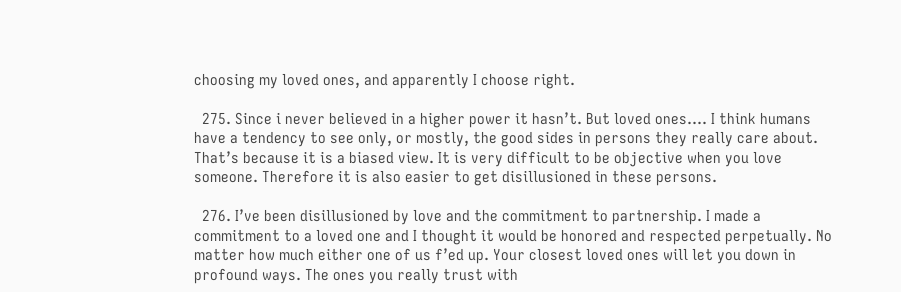choosing my loved ones, and apparently I choose right.

  275. Since i never believed in a higher power it hasn’t. But loved ones…. I think humans have a tendency to see only, or mostly, the good sides in persons they really care about. That’s because it is a biased view. It is very difficult to be objective when you love someone. Therefore it is also easier to get disillusioned in these persons.

  276. I’ve been disillusioned by love and the commitment to partnership. I made a commitment to a loved one and I thought it would be honored and respected perpetually. No matter how much either one of us f’ed up. Your closest loved ones will let you down in profound ways. The ones you really trust with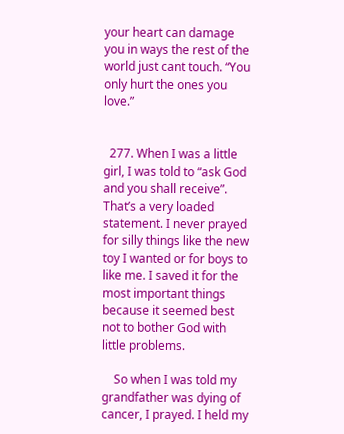your heart can damage you in ways the rest of the world just cant touch. “You only hurt the ones you love.”


  277. When I was a little girl, I was told to “ask God and you shall receive”. That’s a very loaded statement. I never prayed for silly things like the new toy I wanted or for boys to like me. I saved it for the most important things because it seemed best not to bother God with little problems.

    So when I was told my grandfather was dying of cancer, I prayed. I held my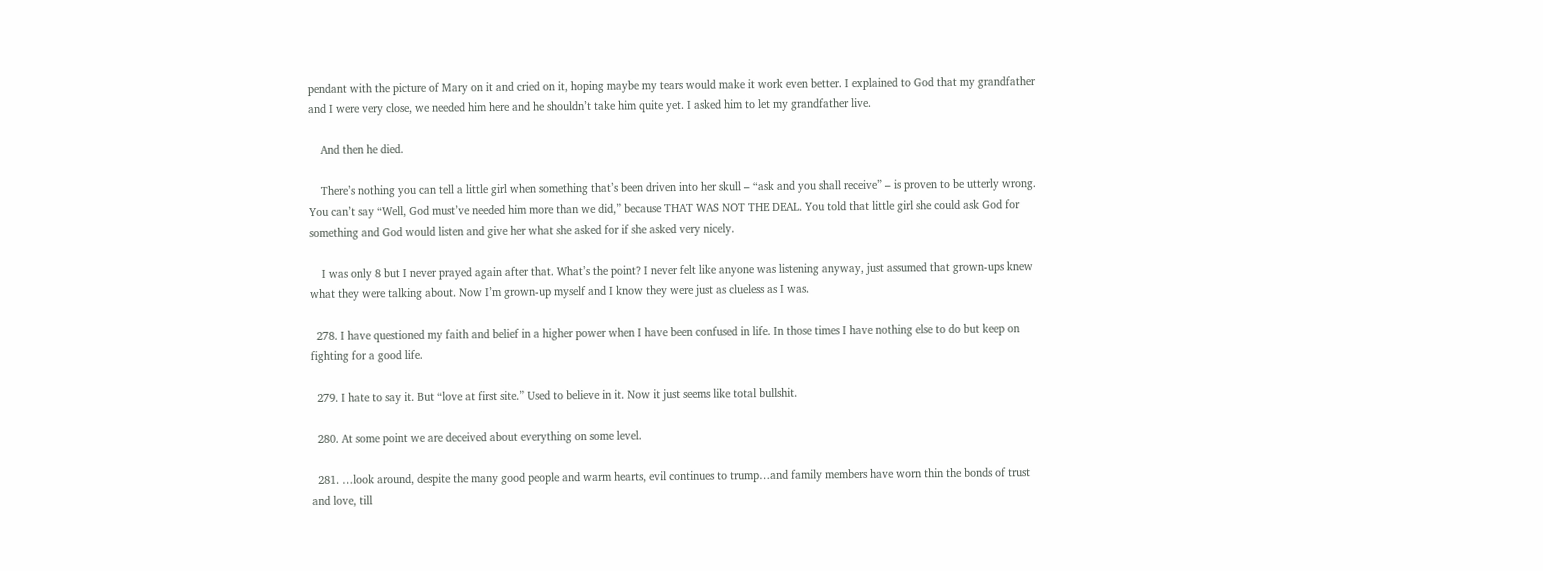pendant with the picture of Mary on it and cried on it, hoping maybe my tears would make it work even better. I explained to God that my grandfather and I were very close, we needed him here and he shouldn’t take him quite yet. I asked him to let my grandfather live.

    And then he died.

    There’s nothing you can tell a little girl when something that’s been driven into her skull – “ask and you shall receive” – is proven to be utterly wrong. You can’t say “Well, God must’ve needed him more than we did,” because THAT WAS NOT THE DEAL. You told that little girl she could ask God for something and God would listen and give her what she asked for if she asked very nicely.

    I was only 8 but I never prayed again after that. What’s the point? I never felt like anyone was listening anyway, just assumed that grown-ups knew what they were talking about. Now I’m grown-up myself and I know they were just as clueless as I was.

  278. I have questioned my faith and belief in a higher power when I have been confused in life. In those times I have nothing else to do but keep on fighting for a good life.

  279. I hate to say it. But “love at first site.” Used to believe in it. Now it just seems like total bullshit.

  280. At some point we are deceived about everything on some level.

  281. …look around, despite the many good people and warm hearts, evil continues to trump…and family members have worn thin the bonds of trust and love, till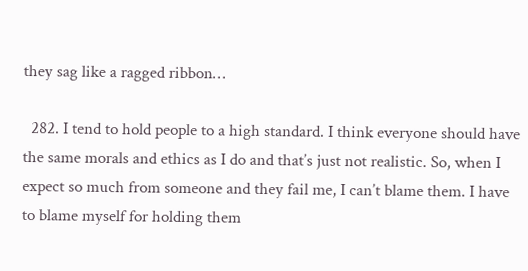they sag like a ragged ribbon…

  282. I tend to hold people to a high standard. I think everyone should have the same morals and ethics as I do and that’s just not realistic. So, when I expect so much from someone and they fail me, I can’t blame them. I have to blame myself for holding them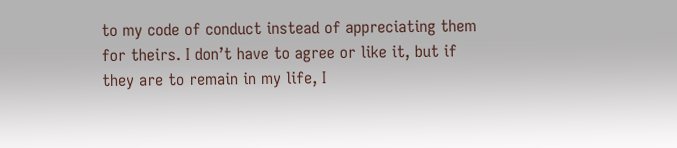to my code of conduct instead of appreciating them for theirs. I don’t have to agree or like it, but if they are to remain in my life, I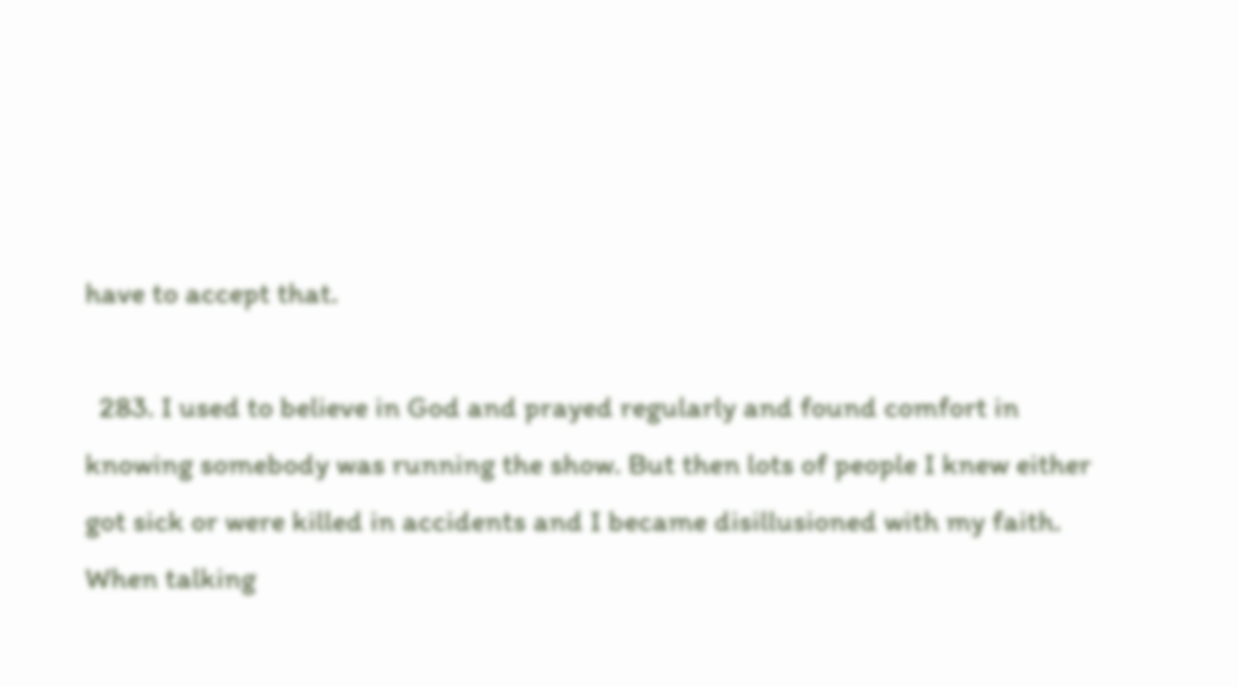have to accept that.

  283. I used to believe in God and prayed regularly and found comfort in knowing somebody was running the show. But then lots of people I knew either got sick or were killed in accidents and I became disillusioned with my faith. When talking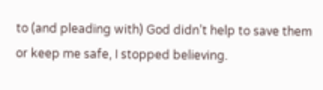to (and pleading with) God didn’t help to save them or keep me safe, I stopped believing.